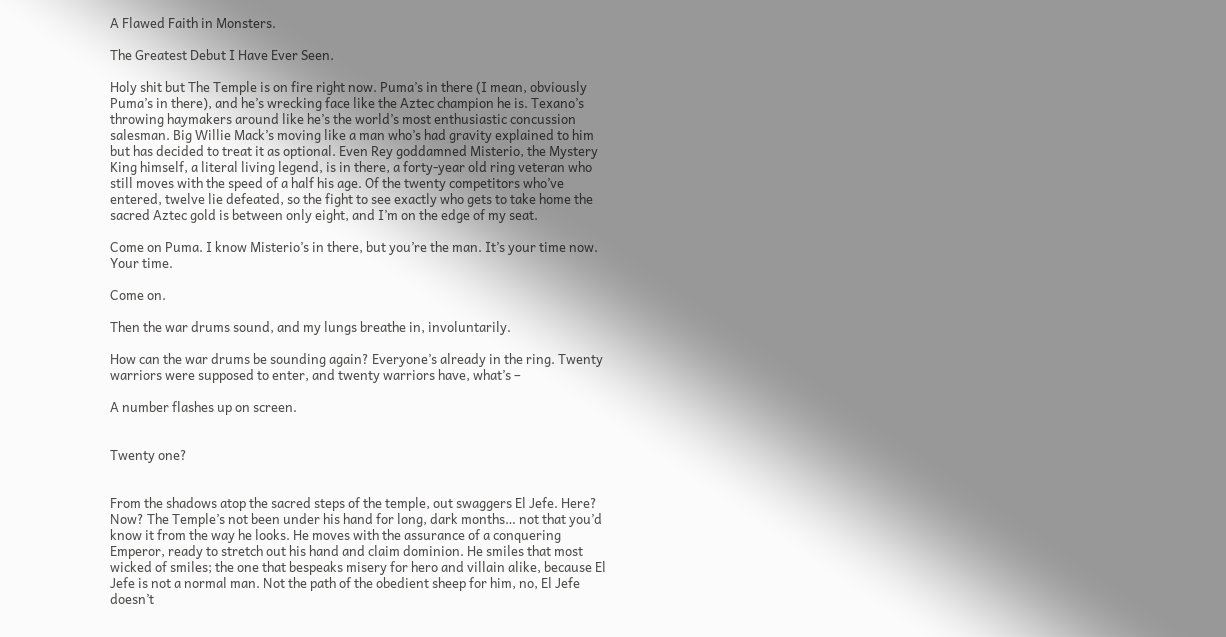A Flawed Faith in Monsters.

The Greatest Debut I Have Ever Seen.

Holy shit but The Temple is on fire right now. Puma’s in there (I mean, obviously Puma’s in there), and he’s wrecking face like the Aztec champion he is. Texano’s throwing haymakers around like he’s the world’s most enthusiastic concussion salesman. Big Willie Mack’s moving like a man who’s had gravity explained to him but has decided to treat it as optional. Even Rey goddamned Misterio, the Mystery King himself, a literal living legend, is in there, a forty-year old ring veteran who still moves with the speed of a half his age. Of the twenty competitors who’ve entered, twelve lie defeated, so the fight to see exactly who gets to take home the sacred Aztec gold is between only eight, and I’m on the edge of my seat.

Come on Puma. I know Misterio’s in there, but you’re the man. It’s your time now. Your time.

Come on.

Then the war drums sound, and my lungs breathe in, involuntarily.

How can the war drums be sounding again? Everyone’s already in the ring. Twenty warriors were supposed to enter, and twenty warriors have, what’s –

A number flashes up on screen.


Twenty one?


From the shadows atop the sacred steps of the temple, out swaggers El Jefe. Here? Now? The Temple’s not been under his hand for long, dark months… not that you’d know it from the way he looks. He moves with the assurance of a conquering Emperor, ready to stretch out his hand and claim dominion. He smiles that most wicked of smiles; the one that bespeaks misery for hero and villain alike, because El Jefe is not a normal man. Not the path of the obedient sheep for him, no, El Jefe doesn’t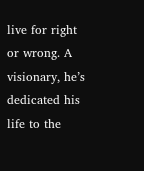live for right or wrong. A visionary, he’s dedicated his life to the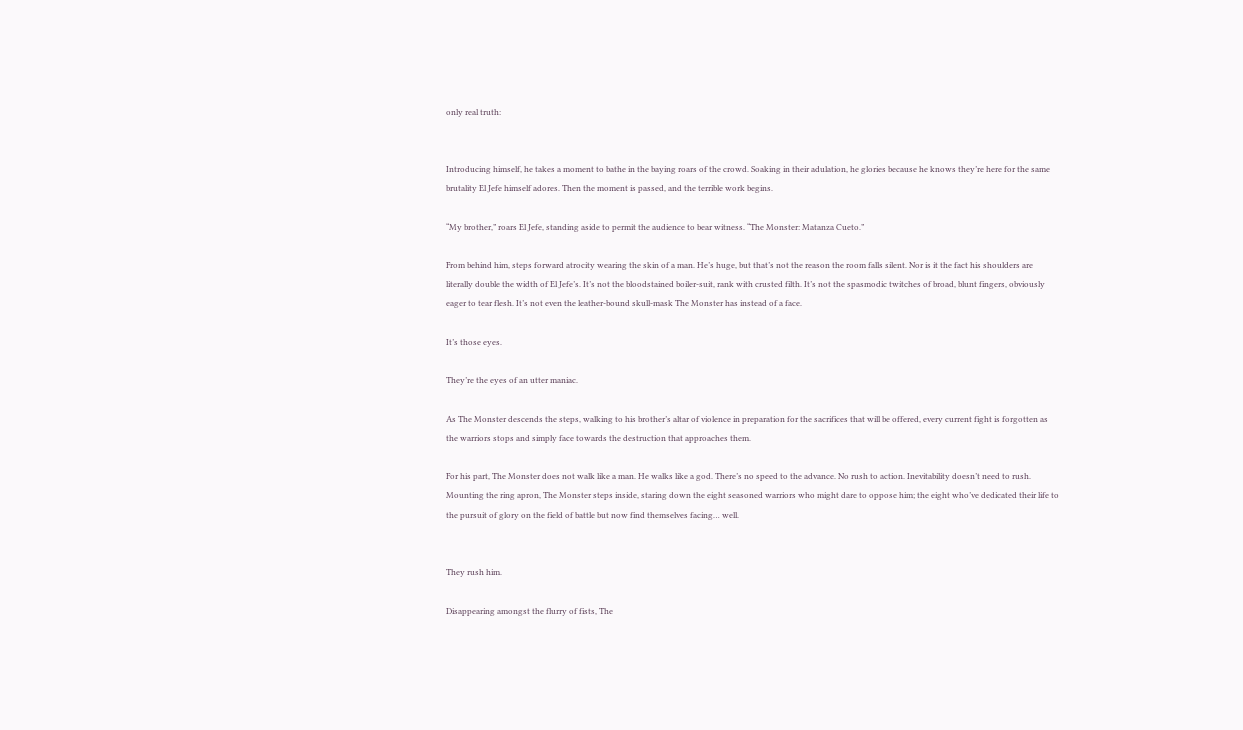only real truth:


Introducing himself, he takes a moment to bathe in the baying roars of the crowd. Soaking in their adulation, he glories because he knows they’re here for the same brutality El Jefe himself adores. Then the moment is passed, and the terrible work begins.

“My brother,” roars El Jefe, standing aside to permit the audience to bear witness. “The Monster: Matanza Cueto.”

From behind him, steps forward atrocity wearing the skin of a man. He’s huge, but that’s not the reason the room falls silent. Nor is it the fact his shoulders are literally double the width of El Jefe’s. It’s not the bloodstained boiler-suit, rank with crusted filth. It’s not the spasmodic twitches of broad, blunt fingers, obviously eager to tear flesh. It’s not even the leather-bound skull-mask The Monster has instead of a face.

It’s those eyes.

They’re the eyes of an utter maniac.

As The Monster descends the steps, walking to his brother’s altar of violence in preparation for the sacrifices that will be offered, every current fight is forgotten as the warriors stops and simply face towards the destruction that approaches them.

For his part, The Monster does not walk like a man. He walks like a god. There’s no speed to the advance. No rush to action. Inevitability doesn’t need to rush. Mounting the ring apron, The Monster steps inside, staring down the eight seasoned warriors who might dare to oppose him; the eight who’ve dedicated their life to the pursuit of glory on the field of battle but now find themselves facing… well.


They rush him.

Disappearing amongst the flurry of fists, The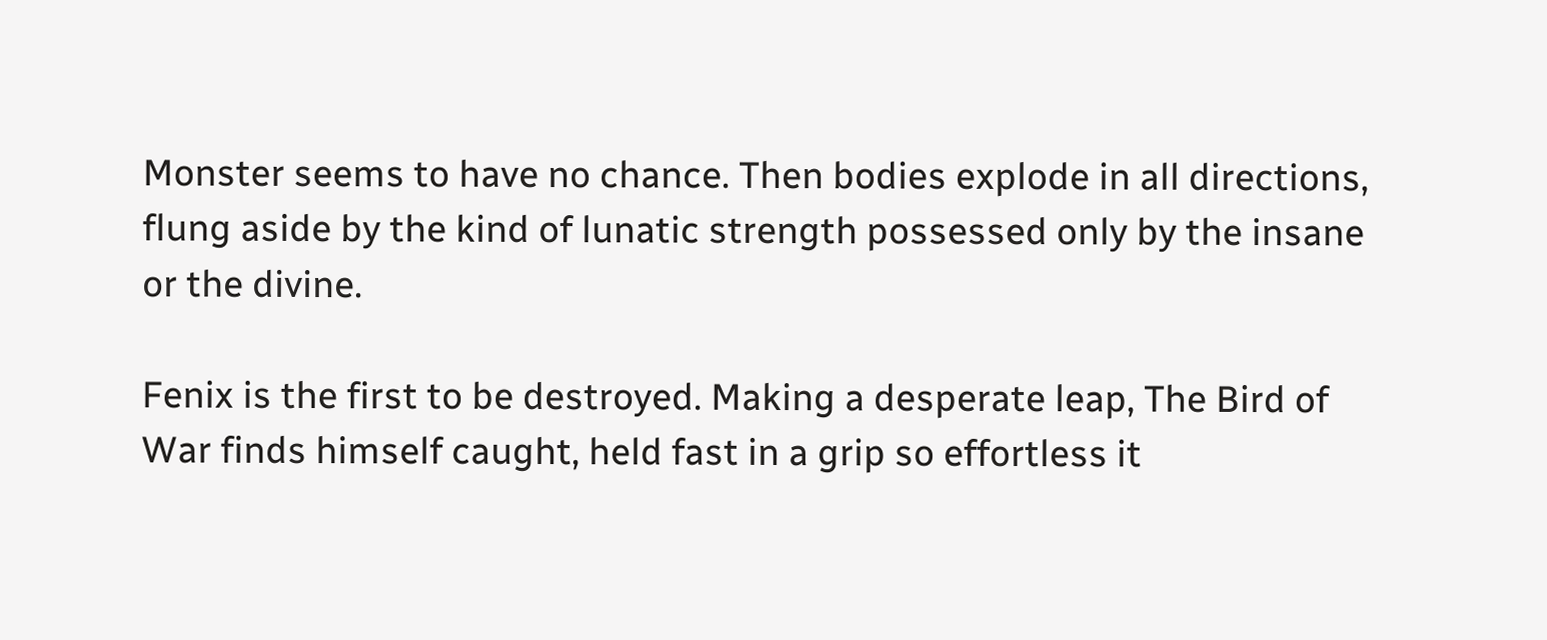Monster seems to have no chance. Then bodies explode in all directions, flung aside by the kind of lunatic strength possessed only by the insane or the divine.

Fenix is the first to be destroyed. Making a desperate leap, The Bird of War finds himself caught, held fast in a grip so effortless it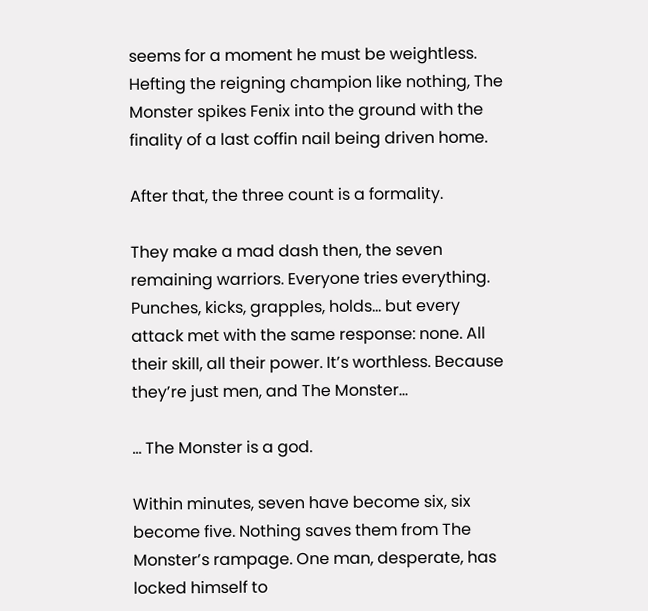seems for a moment he must be weightless. Hefting the reigning champion like nothing, The Monster spikes Fenix into the ground with the finality of a last coffin nail being driven home.

After that, the three count is a formality.

They make a mad dash then, the seven remaining warriors. Everyone tries everything. Punches, kicks, grapples, holds… but every attack met with the same response: none. All their skill, all their power. It’s worthless. Because they’re just men, and The Monster…

… The Monster is a god.

Within minutes, seven have become six, six become five. Nothing saves them from The Monster’s rampage. One man, desperate, has locked himself to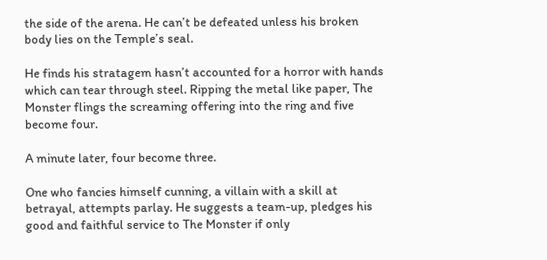the side of the arena. He can’t be defeated unless his broken body lies on the Temple’s seal.

He finds his stratagem hasn’t accounted for a horror with hands which can tear through steel. Ripping the metal like paper, The Monster flings the screaming offering into the ring and five become four.

A minute later, four become three.

One who fancies himself cunning, a villain with a skill at betrayal, attempts parlay. He suggests a team-up, pledges his good and faithful service to The Monster if only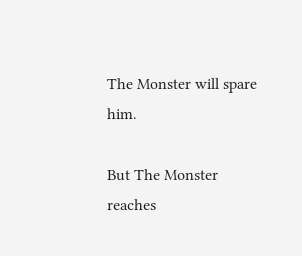The Monster will spare him.

But The Monster reaches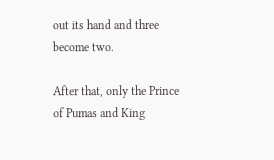out its hand and three become two.

After that, only the Prince of Pumas and King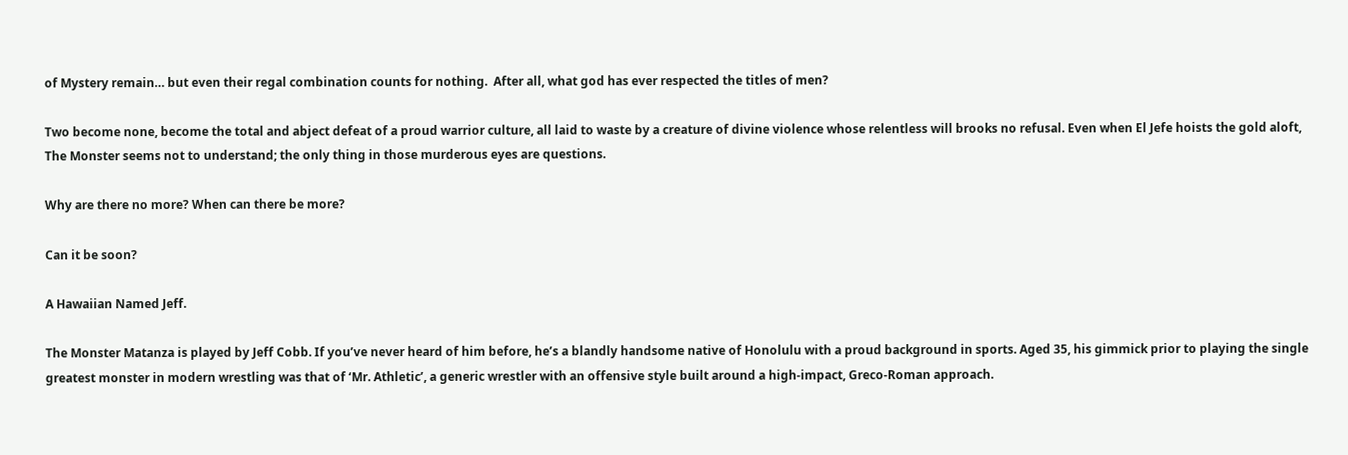of Mystery remain… but even their regal combination counts for nothing.  After all, what god has ever respected the titles of men?

Two become none, become the total and abject defeat of a proud warrior culture, all laid to waste by a creature of divine violence whose relentless will brooks no refusal. Even when El Jefe hoists the gold aloft, The Monster seems not to understand; the only thing in those murderous eyes are questions.

Why are there no more? When can there be more?

Can it be soon?

A Hawaiian Named Jeff.

The Monster Matanza is played by Jeff Cobb. If you’ve never heard of him before, he’s a blandly handsome native of Honolulu with a proud background in sports. Aged 35, his gimmick prior to playing the single greatest monster in modern wrestling was that of ‘Mr. Athletic’, a generic wrestler with an offensive style built around a high-impact, Greco-Roman approach.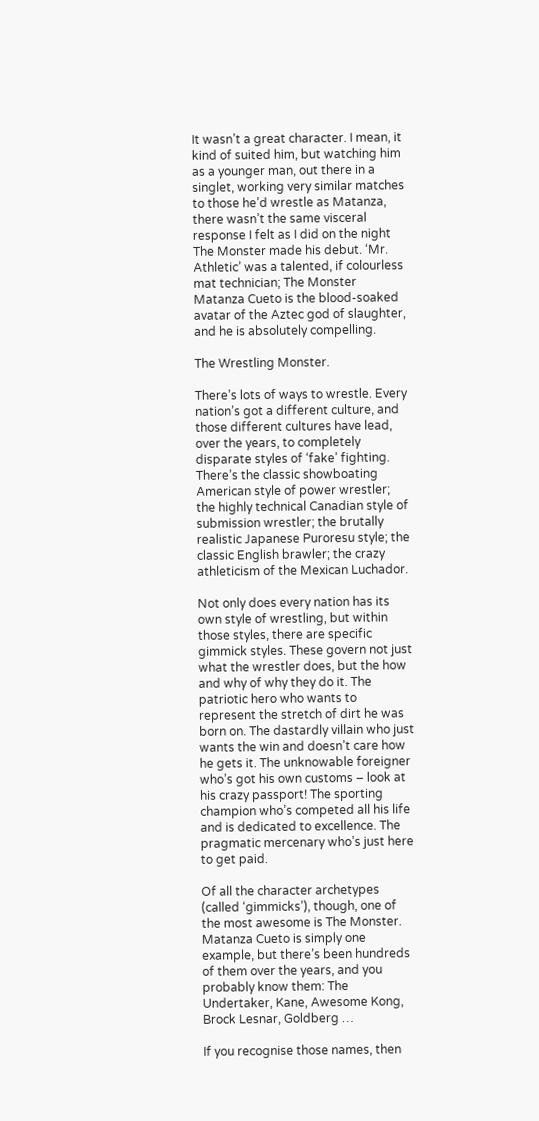It wasn’t a great character. I mean, it kind of suited him, but watching him as a younger man, out there in a singlet, working very similar matches to those he’d wrestle as Matanza, there wasn’t the same visceral response I felt as I did on the night The Monster made his debut. ‘Mr. Athletic’ was a talented, if colourless mat technician; The Monster Matanza Cueto is the blood-soaked avatar of the Aztec god of slaughter, and he is absolutely compelling.

The Wrestling Monster.

There’s lots of ways to wrestle. Every nation’s got a different culture, and those different cultures have lead, over the years, to completely disparate styles of ‘fake’ fighting. There’s the classic showboating American style of power wrestler; the highly technical Canadian style of submission wrestler; the brutally realistic Japanese Puroresu style; the classic English brawler; the crazy athleticism of the Mexican Luchador.

Not only does every nation has its own style of wrestling, but within those styles, there are specific gimmick styles. These govern not just what the wrestler does, but the how and why of why they do it. The patriotic hero who wants to represent the stretch of dirt he was born on. The dastardly villain who just wants the win and doesn’t care how he gets it. The unknowable foreigner who’s got his own customs – look at his crazy passport! The sporting champion who’s competed all his life and is dedicated to excellence. The pragmatic mercenary who’s just here to get paid.

Of all the character archetypes (called ‘gimmicks’), though, one of the most awesome is The Monster. Matanza Cueto is simply one example, but there’s been hundreds of them over the years, and you probably know them: The Undertaker, Kane, Awesome Kong, Brock Lesnar, Goldberg …

If you recognise those names, then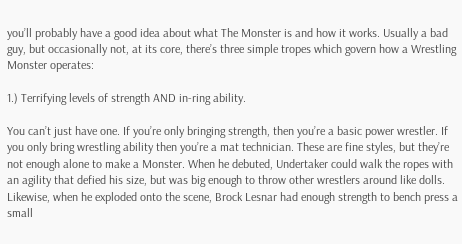you’ll probably have a good idea about what The Monster is and how it works. Usually a bad guy, but occasionally not, at its core, there’s three simple tropes which govern how a Wrestling Monster operates:

1.) Terrifying levels of strength AND in-ring ability.

You can’t just have one. If you’re only bringing strength, then you’re a basic power wrestler. If you only bring wrestling ability then you’re a mat technician. These are fine styles, but they’re not enough alone to make a Monster. When he debuted, Undertaker could walk the ropes with an agility that defied his size, but was big enough to throw other wrestlers around like dolls. Likewise, when he exploded onto the scene, Brock Lesnar had enough strength to bench press a small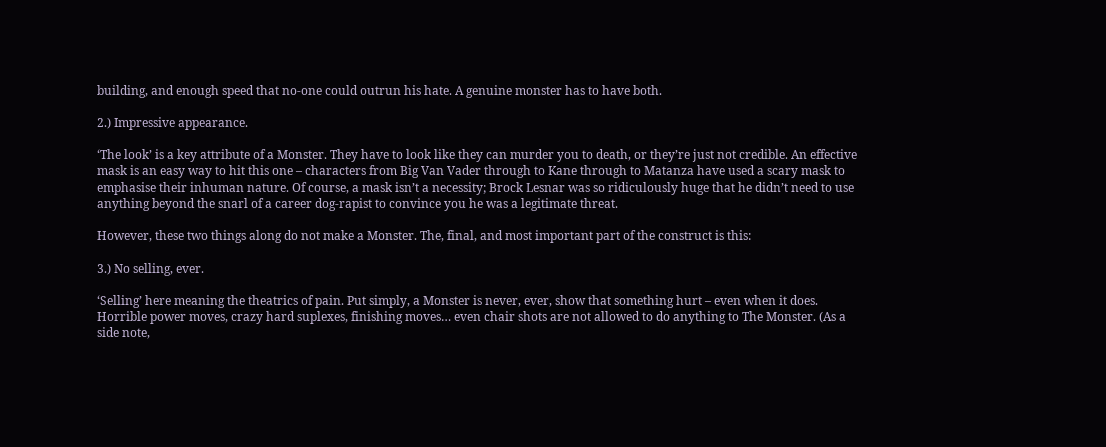building, and enough speed that no-one could outrun his hate. A genuine monster has to have both.

2.) Impressive appearance.

‘The look’ is a key attribute of a Monster. They have to look like they can murder you to death, or they’re just not credible. An effective mask is an easy way to hit this one – characters from Big Van Vader through to Kane through to Matanza have used a scary mask to emphasise their inhuman nature. Of course, a mask isn’t a necessity; Brock Lesnar was so ridiculously huge that he didn’t need to use anything beyond the snarl of a career dog-rapist to convince you he was a legitimate threat.

However, these two things along do not make a Monster. The, final, and most important part of the construct is this:

3.) No selling, ever.

‘Selling’ here meaning the theatrics of pain. Put simply, a Monster is never, ever, show that something hurt – even when it does. Horrible power moves, crazy hard suplexes, finishing moves… even chair shots are not allowed to do anything to The Monster. (As a side note,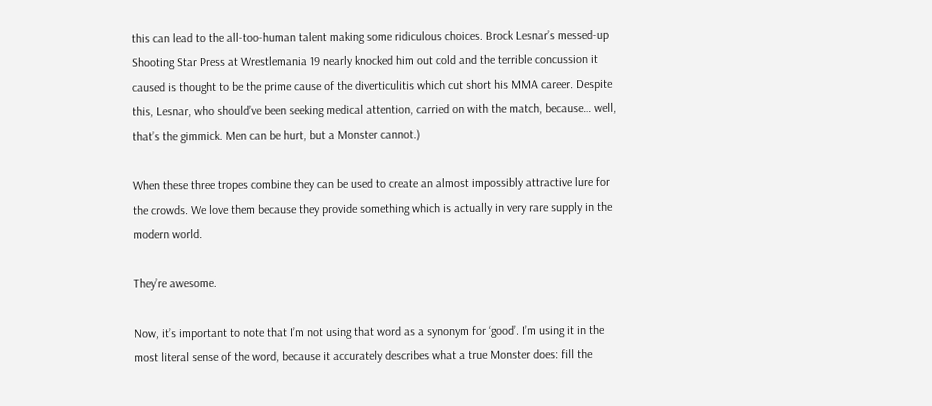this can lead to the all-too-human talent making some ridiculous choices. Brock Lesnar’s messed-up Shooting Star Press at Wrestlemania 19 nearly knocked him out cold and the terrible concussion it caused is thought to be the prime cause of the diverticulitis which cut short his MMA career. Despite this, Lesnar, who should’ve been seeking medical attention, carried on with the match, because… well, that’s the gimmick. Men can be hurt, but a Monster cannot.)

When these three tropes combine they can be used to create an almost impossibly attractive lure for the crowds. We love them because they provide something which is actually in very rare supply in the modern world.

They’re awesome.

Now, it’s important to note that I’m not using that word as a synonym for ‘good’. I’m using it in the most literal sense of the word, because it accurately describes what a true Monster does: fill the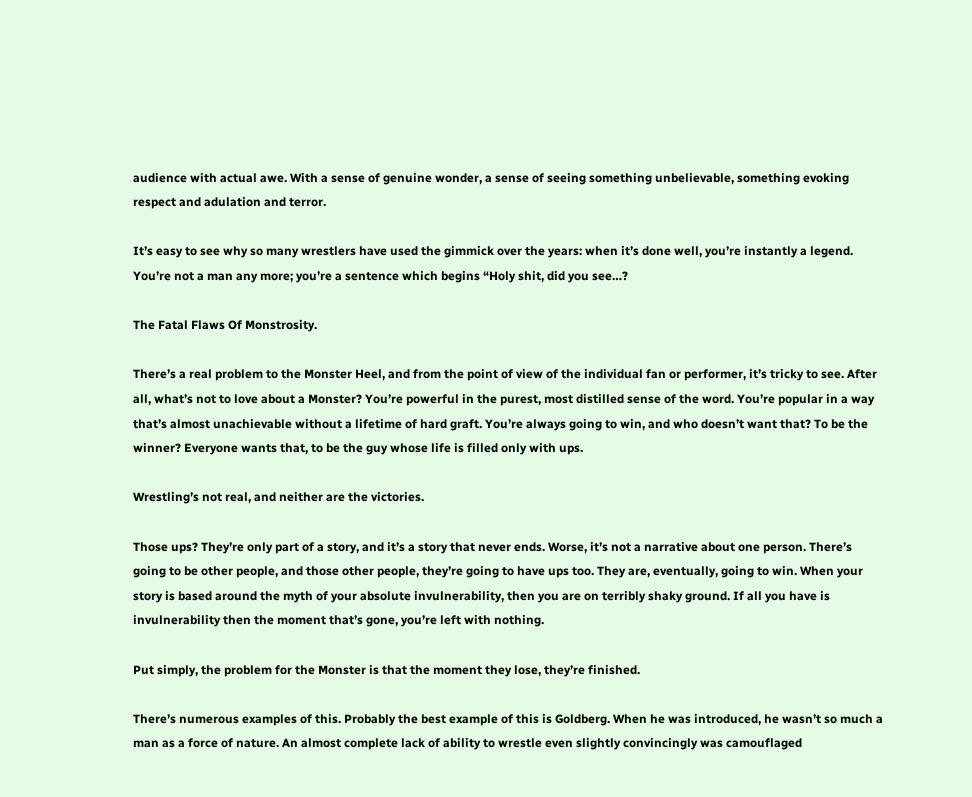audience with actual awe. With a sense of genuine wonder, a sense of seeing something unbelievable, something evoking respect and adulation and terror.

It’s easy to see why so many wrestlers have used the gimmick over the years: when it’s done well, you’re instantly a legend. You’re not a man any more; you’re a sentence which begins “Holy shit, did you see…?

The Fatal Flaws Of Monstrosity.

There’s a real problem to the Monster Heel, and from the point of view of the individual fan or performer, it’s tricky to see. After all, what’s not to love about a Monster? You’re powerful in the purest, most distilled sense of the word. You’re popular in a way that’s almost unachievable without a lifetime of hard graft. You’re always going to win, and who doesn’t want that? To be the winner? Everyone wants that, to be the guy whose life is filled only with ups.

Wrestling’s not real, and neither are the victories.

Those ups? They’re only part of a story, and it’s a story that never ends. Worse, it’s not a narrative about one person. There’s going to be other people, and those other people, they’re going to have ups too. They are, eventually, going to win. When your story is based around the myth of your absolute invulnerability, then you are on terribly shaky ground. If all you have is invulnerability then the moment that’s gone, you’re left with nothing.

Put simply, the problem for the Monster is that the moment they lose, they’re finished.

There’s numerous examples of this. Probably the best example of this is Goldberg. When he was introduced, he wasn’t so much a man as a force of nature. An almost complete lack of ability to wrestle even slightly convincingly was camouflaged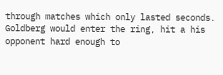through matches which only lasted seconds. Goldberg would enter the ring, hit a his opponent hard enough to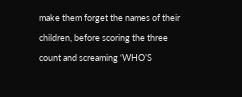make them forget the names of their children, before scoring the three count and screaming ‘WHO’S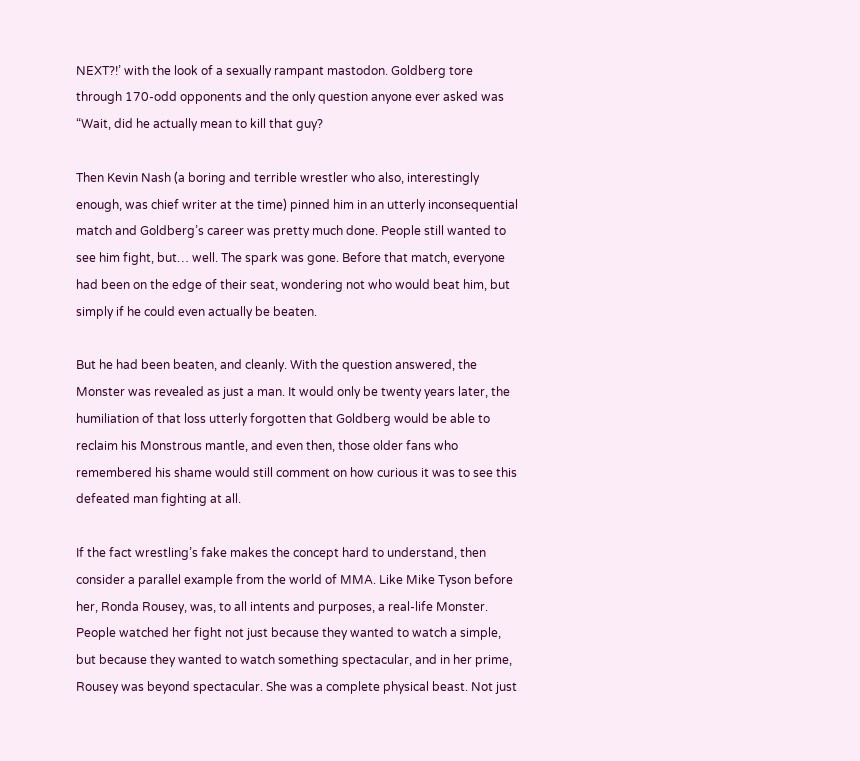NEXT?!’ with the look of a sexually rampant mastodon. Goldberg tore through 170-odd opponents and the only question anyone ever asked was “Wait, did he actually mean to kill that guy?

Then Kevin Nash (a boring and terrible wrestler who also, interestingly enough, was chief writer at the time) pinned him in an utterly inconsequential match and Goldberg’s career was pretty much done. People still wanted to see him fight, but… well. The spark was gone. Before that match, everyone had been on the edge of their seat, wondering not who would beat him, but simply if he could even actually be beaten.

But he had been beaten, and cleanly. With the question answered, the Monster was revealed as just a man. It would only be twenty years later, the humiliation of that loss utterly forgotten that Goldberg would be able to reclaim his Monstrous mantle, and even then, those older fans who remembered his shame would still comment on how curious it was to see this defeated man fighting at all.

If the fact wrestling’s fake makes the concept hard to understand, then consider a parallel example from the world of MMA. Like Mike Tyson before her, Ronda Rousey, was, to all intents and purposes, a real-life Monster. People watched her fight not just because they wanted to watch a simple, but because they wanted to watch something spectacular, and in her prime, Rousey was beyond spectacular. She was a complete physical beast. Not just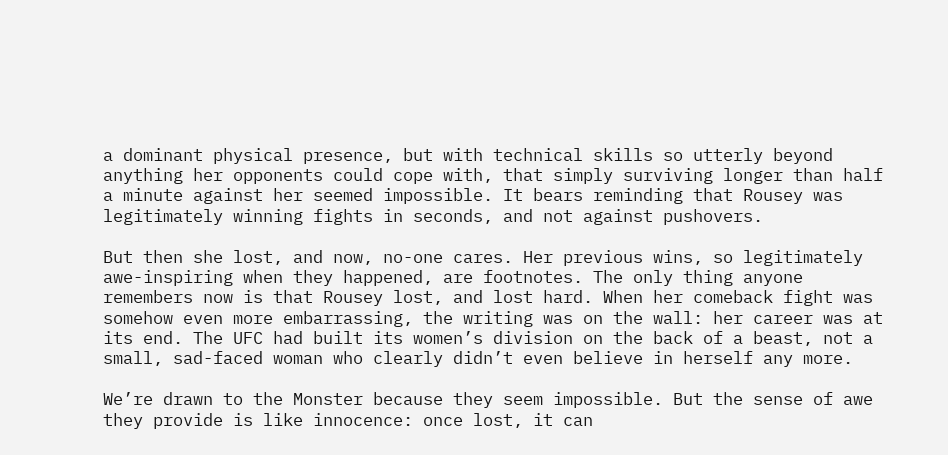a dominant physical presence, but with technical skills so utterly beyond anything her opponents could cope with, that simply surviving longer than half a minute against her seemed impossible. It bears reminding that Rousey was legitimately winning fights in seconds, and not against pushovers.

But then she lost, and now, no-one cares. Her previous wins, so legitimately awe-inspiring when they happened, are footnotes. The only thing anyone remembers now is that Rousey lost, and lost hard. When her comeback fight was somehow even more embarrassing, the writing was on the wall: her career was at its end. The UFC had built its women’s division on the back of a beast, not a small, sad-faced woman who clearly didn’t even believe in herself any more.

We’re drawn to the Monster because they seem impossible. But the sense of awe they provide is like innocence: once lost, it can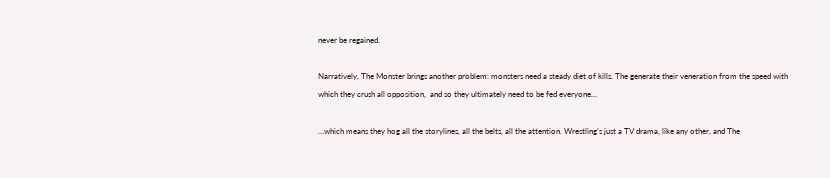never be regained.

Narratively, The Monster brings another problem: monsters need a steady diet of kills. The generate their veneration from the speed with which they crush all opposition,  and so they ultimately need to be fed everyone…

…which means they hog all the storylines, all the belts, all the attention. Wrestling’s just a TV drama, like any other, and The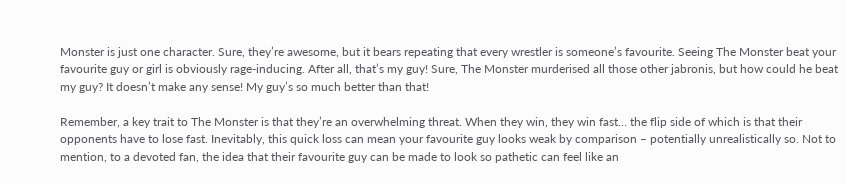Monster is just one character. Sure, they’re awesome, but it bears repeating that every wrestler is someone’s favourite. Seeing The Monster beat your favourite guy or girl is obviously rage-inducing. After all, that’s my guy! Sure, The Monster murderised all those other jabronis, but how could he beat my guy? It doesn’t make any sense! My guy’s so much better than that!

Remember, a key trait to The Monster is that they’re an overwhelming threat. When they win, they win fast… the flip side of which is that their opponents have to lose fast. Inevitably, this quick loss can mean your favourite guy looks weak by comparison – potentially unrealistically so. Not to mention, to a devoted fan, the idea that their favourite guy can be made to look so pathetic can feel like an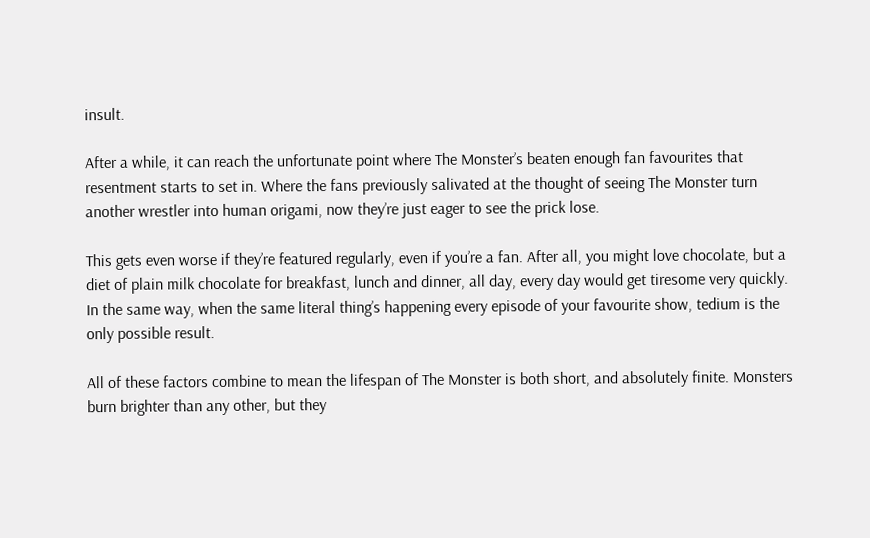insult.

After a while, it can reach the unfortunate point where The Monster’s beaten enough fan favourites that resentment starts to set in. Where the fans previously salivated at the thought of seeing The Monster turn another wrestler into human origami, now they’re just eager to see the prick lose.

This gets even worse if they’re featured regularly, even if you’re a fan. After all, you might love chocolate, but a diet of plain milk chocolate for breakfast, lunch and dinner, all day, every day would get tiresome very quickly. In the same way, when the same literal thing’s happening every episode of your favourite show, tedium is the only possible result.

All of these factors combine to mean the lifespan of The Monster is both short, and absolutely finite. Monsters burn brighter than any other, but they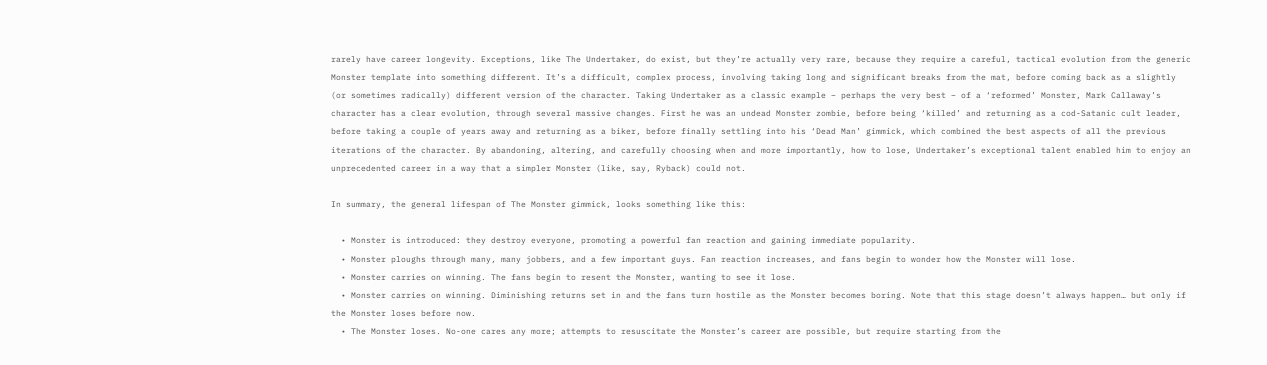rarely have career longevity. Exceptions, like The Undertaker, do exist, but they’re actually very rare, because they require a careful, tactical evolution from the generic Monster template into something different. It’s a difficult, complex process, involving taking long and significant breaks from the mat, before coming back as a slightly (or sometimes radically) different version of the character. Taking Undertaker as a classic example – perhaps the very best – of a ‘reformed’ Monster, Mark Callaway’s character has a clear evolution, through several massive changes. First he was an undead Monster zombie, before being ‘killed’ and returning as a cod-Satanic cult leader, before taking a couple of years away and returning as a biker, before finally settling into his ‘Dead Man’ gimmick, which combined the best aspects of all the previous iterations of the character. By abandoning, altering, and carefully choosing when and more importantly, how to lose, Undertaker’s exceptional talent enabled him to enjoy an unprecedented career in a way that a simpler Monster (like, say, Ryback) could not.

In summary, the general lifespan of The Monster gimmick, looks something like this:

  • Monster is introduced: they destroy everyone, promoting a powerful fan reaction and gaining immediate popularity.
  • Monster ploughs through many, many jobbers, and a few important guys. Fan reaction increases, and fans begin to wonder how the Monster will lose.
  • Monster carries on winning. The fans begin to resent the Monster, wanting to see it lose.
  • Monster carries on winning. Diminishing returns set in and the fans turn hostile as the Monster becomes boring. Note that this stage doesn’t always happen… but only if the Monster loses before now.
  • The Monster loses. No-one cares any more; attempts to resuscitate the Monster’s career are possible, but require starting from the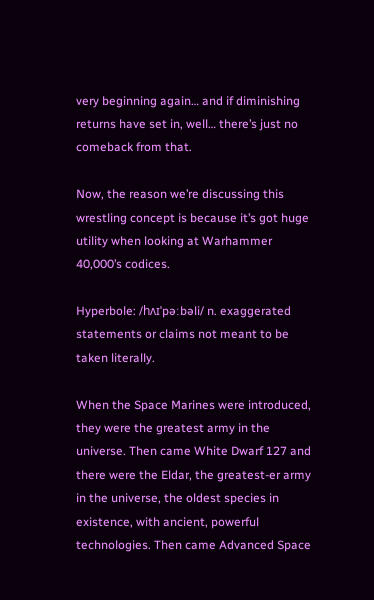very beginning again… and if diminishing returns have set in, well… there’s just no comeback from that.

Now, the reason we’re discussing this wrestling concept is because it’s got huge utility when looking at Warhammer 40,000’s codices.

Hyperbole: /hʌɪˈpəːbəli/ n. exaggerated statements or claims not meant to be taken literally.

When the Space Marines were introduced, they were the greatest army in the universe. Then came White Dwarf 127 and there were the Eldar, the greatest-er army in the universe, the oldest species in existence, with ancient, powerful technologies. Then came Advanced Space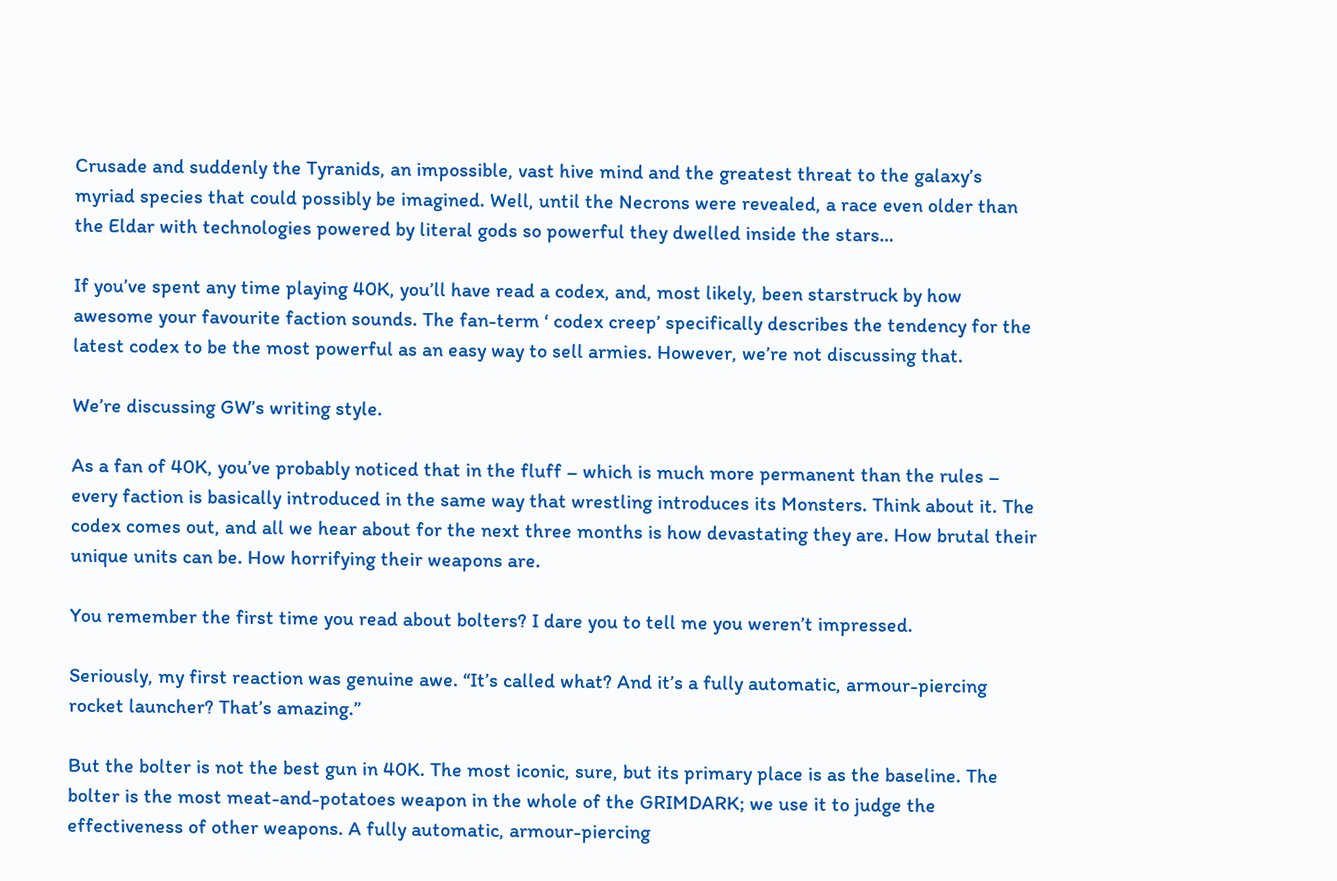Crusade and suddenly the Tyranids, an impossible, vast hive mind and the greatest threat to the galaxy’s myriad species that could possibly be imagined. Well, until the Necrons were revealed, a race even older than the Eldar with technologies powered by literal gods so powerful they dwelled inside the stars…

If you’ve spent any time playing 40K, you’ll have read a codex, and, most likely, been starstruck by how awesome your favourite faction sounds. The fan-term ‘ codex creep’ specifically describes the tendency for the latest codex to be the most powerful as an easy way to sell armies. However, we’re not discussing that.

We’re discussing GW’s writing style.

As a fan of 40K, you’ve probably noticed that in the fluff – which is much more permanent than the rules – every faction is basically introduced in the same way that wrestling introduces its Monsters. Think about it. The codex comes out, and all we hear about for the next three months is how devastating they are. How brutal their unique units can be. How horrifying their weapons are.

You remember the first time you read about bolters? I dare you to tell me you weren’t impressed.

Seriously, my first reaction was genuine awe. “It’s called what? And it’s a fully automatic, armour-piercing rocket launcher? That’s amazing.”

But the bolter is not the best gun in 40K. The most iconic, sure, but its primary place is as the baseline. The bolter is the most meat-and-potatoes weapon in the whole of the GRIMDARK; we use it to judge the effectiveness of other weapons. A fully automatic, armour-piercing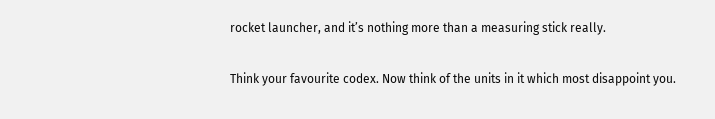rocket launcher, and it’s nothing more than a measuring stick really.

Think your favourite codex. Now think of the units in it which most disappoint you.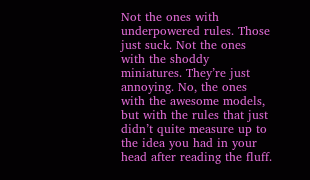Not the ones with underpowered rules. Those just suck. Not the ones with the shoddy miniatures. They’re just annoying. No, the ones with the awesome models, but with the rules that just didn’t quite measure up to the idea you had in your head after reading the fluff.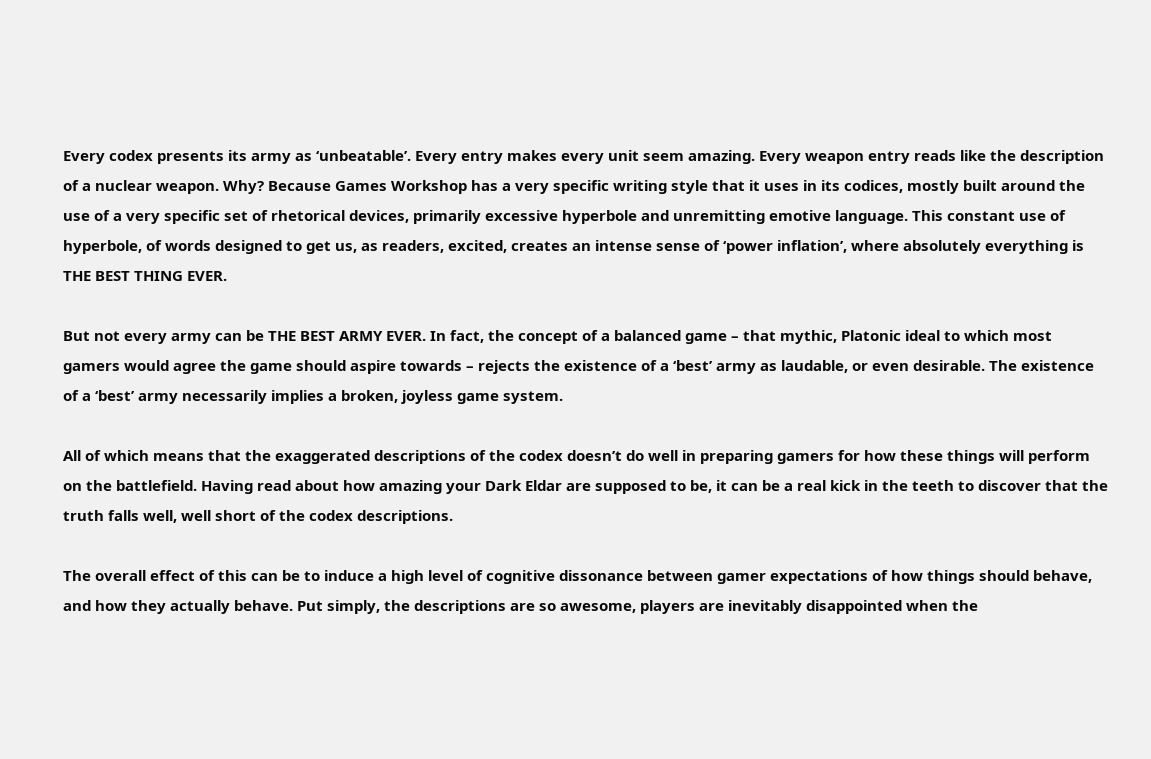Every codex presents its army as ‘unbeatable’. Every entry makes every unit seem amazing. Every weapon entry reads like the description of a nuclear weapon. Why? Because Games Workshop has a very specific writing style that it uses in its codices, mostly built around the use of a very specific set of rhetorical devices, primarily excessive hyperbole and unremitting emotive language. This constant use of hyperbole, of words designed to get us, as readers, excited, creates an intense sense of ‘power inflation’, where absolutely everything is THE BEST THING EVER.

But not every army can be THE BEST ARMY EVER. In fact, the concept of a balanced game – that mythic, Platonic ideal to which most gamers would agree the game should aspire towards – rejects the existence of a ‘best’ army as laudable, or even desirable. The existence of a ‘best’ army necessarily implies a broken, joyless game system.

All of which means that the exaggerated descriptions of the codex doesn’t do well in preparing gamers for how these things will perform on the battlefield. Having read about how amazing your Dark Eldar are supposed to be, it can be a real kick in the teeth to discover that the truth falls well, well short of the codex descriptions.

The overall effect of this can be to induce a high level of cognitive dissonance between gamer expectations of how things should behave, and how they actually behave. Put simply, the descriptions are so awesome, players are inevitably disappointed when the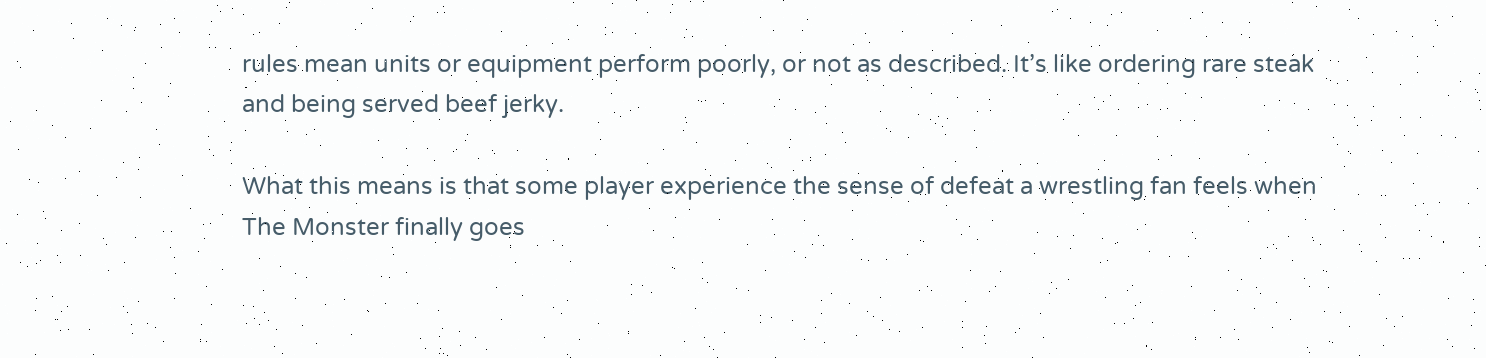rules mean units or equipment perform poorly, or not as described. It’s like ordering rare steak and being served beef jerky.

What this means is that some player experience the sense of defeat a wrestling fan feels when The Monster finally goes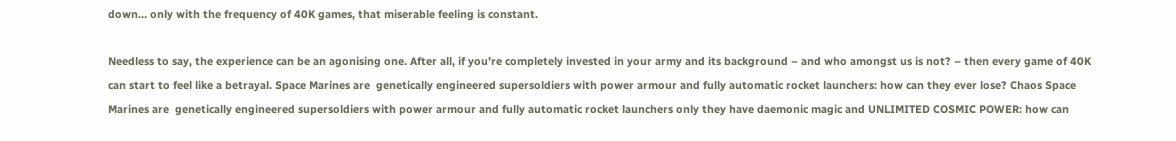down… only with the frequency of 40K games, that miserable feeling is constant.

Needless to say, the experience can be an agonising one. After all, if you’re completely invested in your army and its background – and who amongst us is not? – then every game of 40K can start to feel like a betrayal. Space Marines are  genetically engineered supersoldiers with power armour and fully automatic rocket launchers: how can they ever lose? Chaos Space Marines are  genetically engineered supersoldiers with power armour and fully automatic rocket launchers only they have daemonic magic and UNLIMITED COSMIC POWER: how can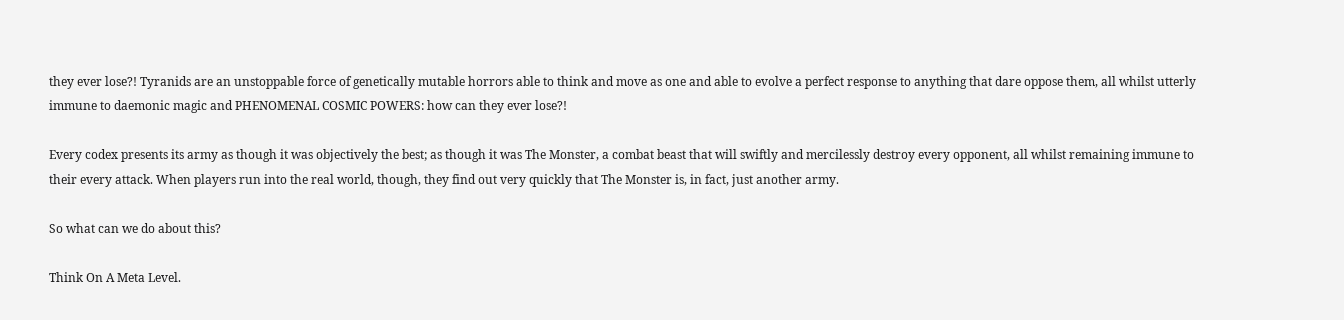they ever lose?! Tyranids are an unstoppable force of genetically mutable horrors able to think and move as one and able to evolve a perfect response to anything that dare oppose them, all whilst utterly immune to daemonic magic and PHENOMENAL COSMIC POWERS: how can they ever lose?!

Every codex presents its army as though it was objectively the best; as though it was The Monster, a combat beast that will swiftly and mercilessly destroy every opponent, all whilst remaining immune to their every attack. When players run into the real world, though, they find out very quickly that The Monster is, in fact, just another army.

So what can we do about this?

Think On A Meta Level.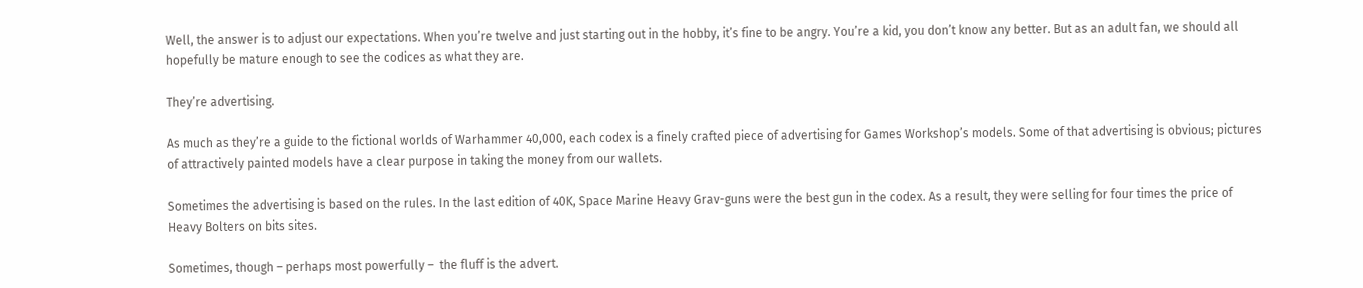Well, the answer is to adjust our expectations. When you’re twelve and just starting out in the hobby, it’s fine to be angry. You’re a kid, you don’t know any better. But as an adult fan, we should all hopefully be mature enough to see the codices as what they are.

They’re advertising.

As much as they’re a guide to the fictional worlds of Warhammer 40,000, each codex is a finely crafted piece of advertising for Games Workshop’s models. Some of that advertising is obvious; pictures of attractively painted models have a clear purpose in taking the money from our wallets.

Sometimes the advertising is based on the rules. In the last edition of 40K, Space Marine Heavy Grav-guns were the best gun in the codex. As a result, they were selling for four times the price of Heavy Bolters on bits sites.

Sometimes, though – perhaps most powerfully –  the fluff is the advert.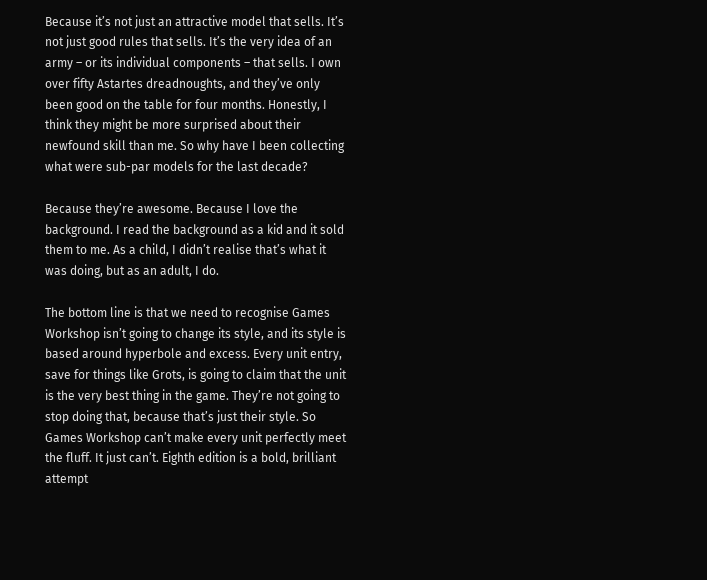Because it’s not just an attractive model that sells. It’s not just good rules that sells. It’s the very idea of an army – or its individual components – that sells. I own over fifty Astartes dreadnoughts, and they’ve only been good on the table for four months. Honestly, I think they might be more surprised about their newfound skill than me. So why have I been collecting what were sub-par models for the last decade?

Because they’re awesome. Because I love the background. I read the background as a kid and it sold them to me. As a child, I didn’t realise that’s what it was doing, but as an adult, I do.

The bottom line is that we need to recognise Games Workshop isn’t going to change its style, and its style is based around hyperbole and excess. Every unit entry, save for things like Grots, is going to claim that the unit is the very best thing in the game. They’re not going to stop doing that, because that’s just their style. So Games Workshop can’t make every unit perfectly meet the fluff. It just can’t. Eighth edition is a bold, brilliant attempt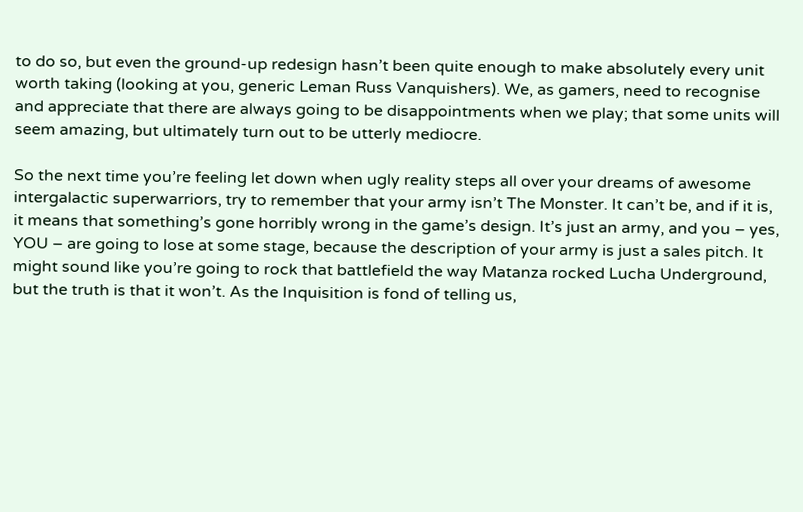to do so, but even the ground-up redesign hasn’t been quite enough to make absolutely every unit worth taking (looking at you, generic Leman Russ Vanquishers). We, as gamers, need to recognise and appreciate that there are always going to be disappointments when we play; that some units will seem amazing, but ultimately turn out to be utterly mediocre.

So the next time you’re feeling let down when ugly reality steps all over your dreams of awesome intergalactic superwarriors, try to remember that your army isn’t The Monster. It can’t be, and if it is, it means that something’s gone horribly wrong in the game’s design. It’s just an army, and you – yes, YOU – are going to lose at some stage, because the description of your army is just a sales pitch. It might sound like you’re going to rock that battlefield the way Matanza rocked Lucha Underground, but the truth is that it won’t. As the Inquisition is fond of telling us,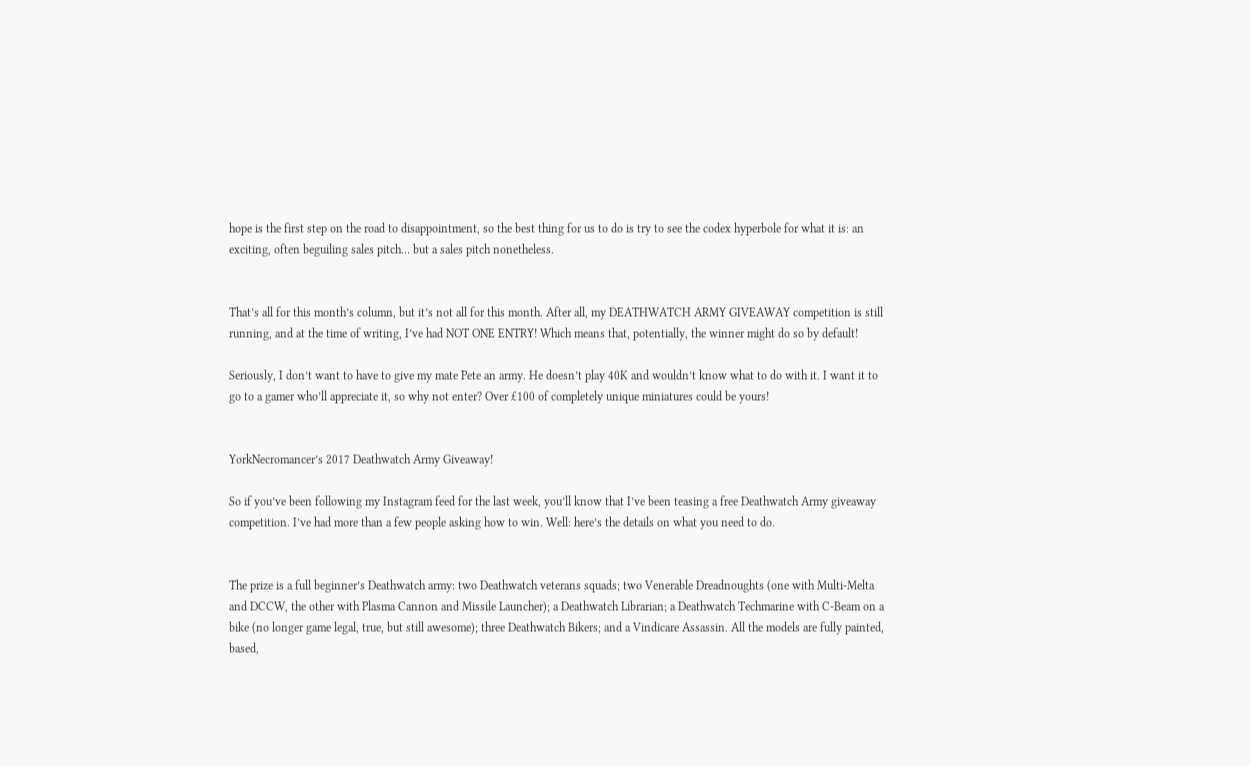hope is the first step on the road to disappointment, so the best thing for us to do is try to see the codex hyperbole for what it is: an exciting, often beguiling sales pitch… but a sales pitch nonetheless.


That’s all for this month’s column, but it’s not all for this month. After all, my DEATHWATCH ARMY GIVEAWAY competition is still running, and at the time of writing, I’ve had NOT ONE ENTRY! Which means that, potentially, the winner might do so by default!

Seriously, I don’t want to have to give my mate Pete an army. He doesn’t play 40K and wouldn’t know what to do with it. I want it to go to a gamer who’ll appreciate it, so why not enter? Over £100 of completely unique miniatures could be yours!


YorkNecromancer’s 2017 Deathwatch Army Giveaway!

So if you’ve been following my Instagram feed for the last week, you’ll know that I’ve been teasing a free Deathwatch Army giveaway competition. I’ve had more than a few people asking how to win. Well: here’s the details on what you need to do.


The prize is a full beginner’s Deathwatch army: two Deathwatch veterans squads; two Venerable Dreadnoughts (one with Multi-Melta and DCCW, the other with Plasma Cannon and Missile Launcher); a Deathwatch Librarian; a Deathwatch Techmarine with C-Beam on a bike (no longer game legal, true, but still awesome); three Deathwatch Bikers; and a Vindicare Assassin. All the models are fully painted, based,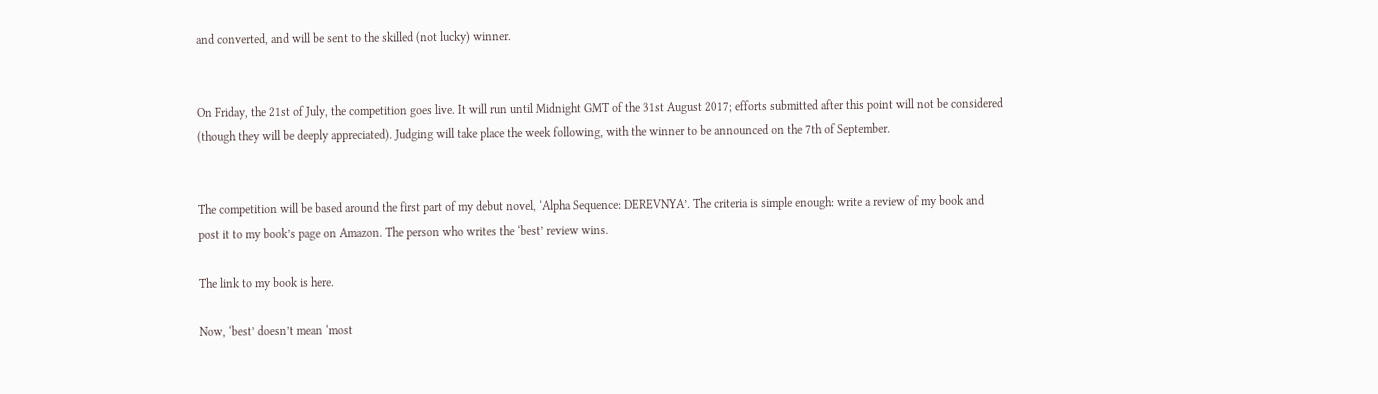and converted, and will be sent to the skilled (not lucky) winner.


On Friday, the 21st of July, the competition goes live. It will run until Midnight GMT of the 31st August 2017; efforts submitted after this point will not be considered (though they will be deeply appreciated). Judging will take place the week following, with the winner to be announced on the 7th of September.


The competition will be based around the first part of my debut novel, ‘Alpha Sequence: DEREVNYA’. The criteria is simple enough: write a review of my book and post it to my book’s page on Amazon. The person who writes the ‘best’ review wins.

The link to my book is here.

Now, ‘best’ doesn’t mean ‘most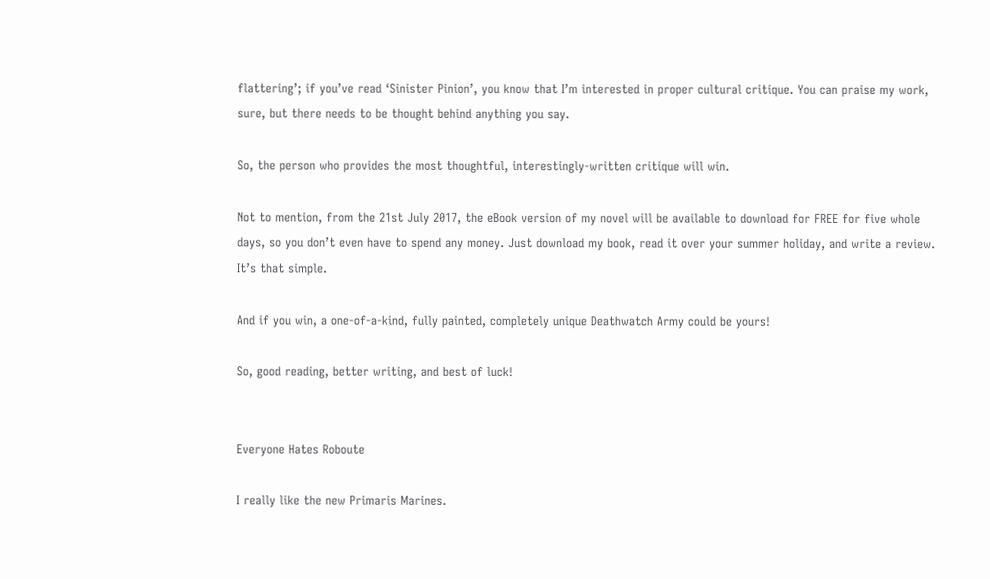flattering’; if you’ve read ‘Sinister Pinion’, you know that I’m interested in proper cultural critique. You can praise my work, sure, but there needs to be thought behind anything you say.

So, the person who provides the most thoughtful, interestingly-written critique will win.

Not to mention, from the 21st July 2017, the eBook version of my novel will be available to download for FREE for five whole days, so you don’t even have to spend any money. Just download my book, read it over your summer holiday, and write a review. It’s that simple.

And if you win, a one-of-a-kind, fully painted, completely unique Deathwatch Army could be yours!

So, good reading, better writing, and best of luck!


Everyone Hates Roboute

I really like the new Primaris Marines.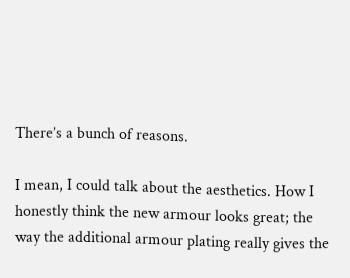There’s a bunch of reasons.

I mean, I could talk about the aesthetics. How I honestly think the new armour looks great; the way the additional armour plating really gives the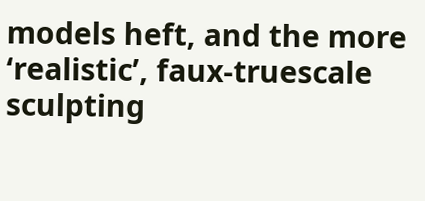models heft, and the more ‘realistic’, faux-truescale sculpting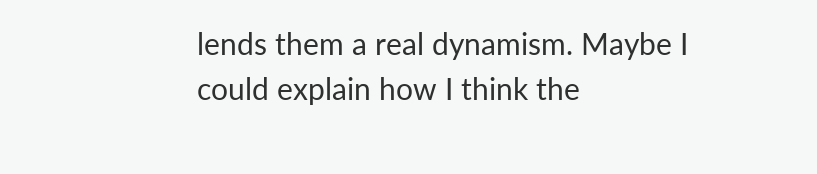lends them a real dynamism. Maybe I could explain how I think the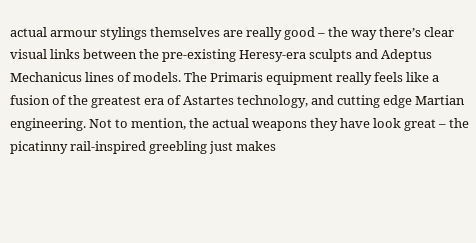actual armour stylings themselves are really good – the way there’s clear visual links between the pre-existing Heresy-era sculpts and Adeptus Mechanicus lines of models. The Primaris equipment really feels like a fusion of the greatest era of Astartes technology, and cutting edge Martian engineering. Not to mention, the actual weapons they have look great – the picatinny rail-inspired greebling just makes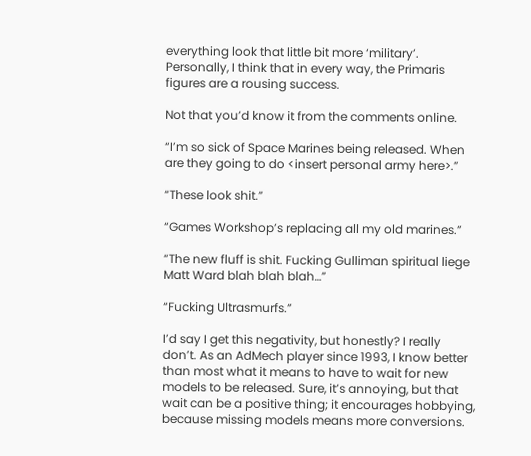everything look that little bit more ‘military’. Personally, I think that in every way, the Primaris figures are a rousing success.

Not that you’d know it from the comments online.

“I’m so sick of Space Marines being released. When are they going to do <insert personal army here>.”

“These look shit.”

“Games Workshop’s replacing all my old marines.”

“The new fluff is shit. Fucking Gulliman spiritual liege Matt Ward blah blah blah…”

“Fucking Ultrasmurfs.”

I’d say I get this negativity, but honestly? I really don’t. As an AdMech player since 1993, I know better than most what it means to have to wait for new models to be released. Sure, it’s annoying, but that wait can be a positive thing; it encourages hobbying, because missing models means more conversions.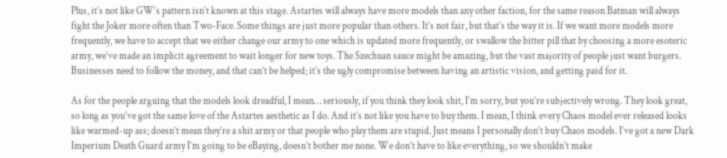Plus, it’s not like GW’s pattern isn’t known at this stage. Astartes will always have more models than any other faction, for the same reason Batman will always fight the Joker more often than Two-Face. Some things are just more popular than others. It’s not fair, but that’s the way it is. If we want more models more frequently, we have to accept that we either change our army to one which is updated more frequently, or swallow the bitter pill that by choosing a more esoteric army, we’ve made an implicit agreement to wait longer for new toys. The Szechuan sauce might be amazing, but the vast majority of people just want burgers. Businesses need to follow the money, and that can’t be helped; it’s the ugly compromise between having an artistic vision, and getting paid for it.

As for the people arguing that the models look dreadful, I mean… seriously, if you think they look shit, I’m sorry, but you’re subjectively wrong. They look great, so long as you’ve got the same love of the Astartes aesthetic as I do. And it’s not like you have to buy them. I mean, I think every Chaos model ever released looks like warmed-up ass; doesn’t mean they’re a shit army or that people who play them are stupid. Just means I personally don’t buy Chaos models. I’ve got a new Dark Imperium Death Guard army I’m going to be eBaying, doesn’t bother me none. We don’t have to like everything, so we shouldn’t make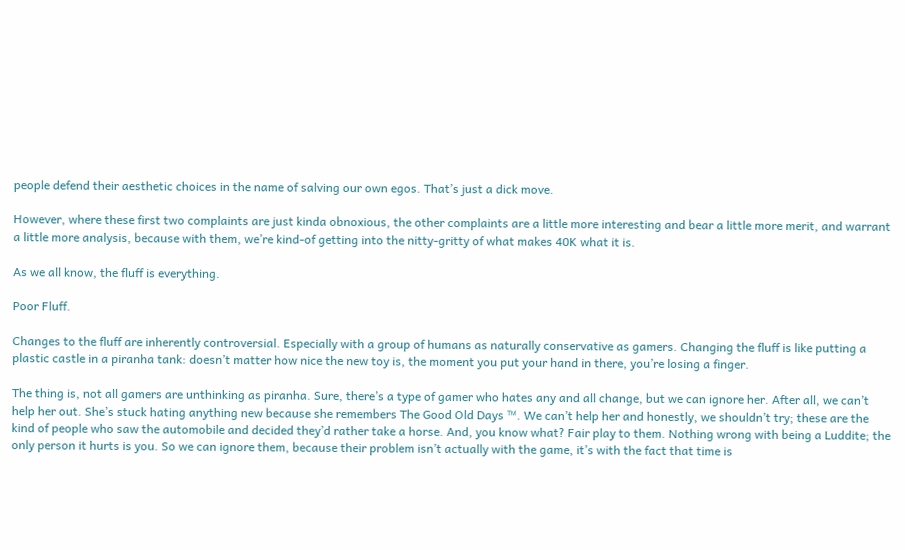people defend their aesthetic choices in the name of salving our own egos. That’s just a dick move.

However, where these first two complaints are just kinda obnoxious, the other complaints are a little more interesting and bear a little more merit, and warrant a little more analysis, because with them, we’re kind-of getting into the nitty-gritty of what makes 40K what it is.

As we all know, the fluff is everything.

Poor Fluff.

Changes to the fluff are inherently controversial. Especially with a group of humans as naturally conservative as gamers. Changing the fluff is like putting a plastic castle in a piranha tank: doesn’t matter how nice the new toy is, the moment you put your hand in there, you’re losing a finger.

The thing is, not all gamers are unthinking as piranha. Sure, there’s a type of gamer who hates any and all change, but we can ignore her. After all, we can’t help her out. She’s stuck hating anything new because she remembers The Good Old Days ™. We can’t help her and honestly, we shouldn’t try; these are the kind of people who saw the automobile and decided they’d rather take a horse. And, you know what? Fair play to them. Nothing wrong with being a Luddite; the only person it hurts is you. So we can ignore them, because their problem isn’t actually with the game, it’s with the fact that time is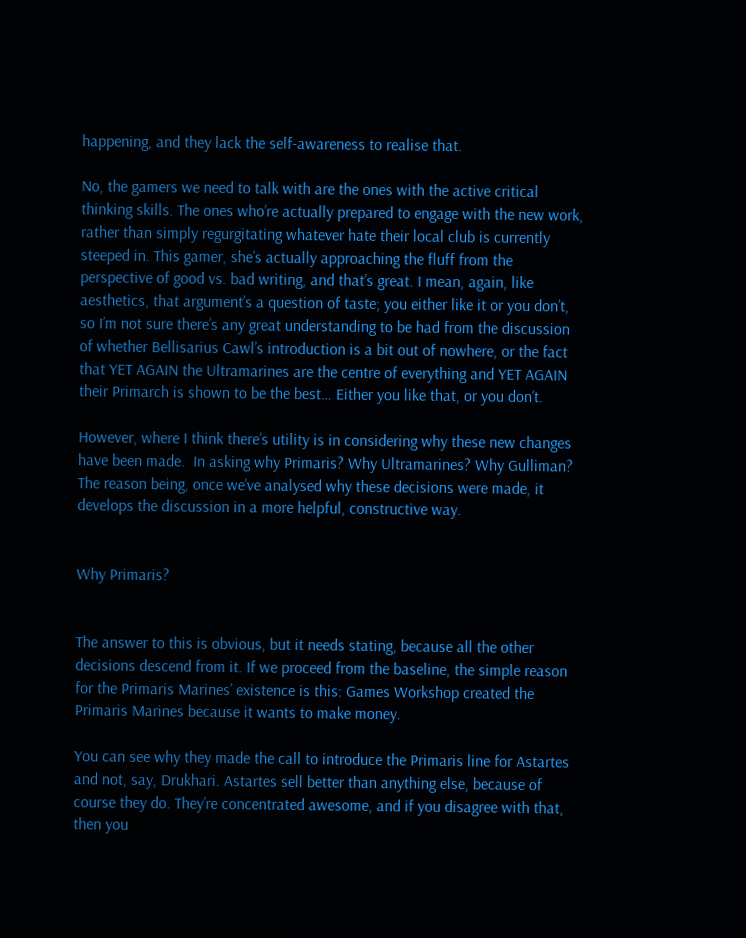happening, and they lack the self-awareness to realise that.

No, the gamers we need to talk with are the ones with the active critical thinking skills. The ones who’re actually prepared to engage with the new work, rather than simply regurgitating whatever hate their local club is currently steeped in. This gamer, she’s actually approaching the fluff from the perspective of good vs. bad writing, and that’s great. I mean, again, like aesthetics, that argument’s a question of taste; you either like it or you don’t, so I’m not sure there’s any great understanding to be had from the discussion of whether Bellisarius Cawl’s introduction is a bit out of nowhere, or the fact that YET AGAIN the Ultramarines are the centre of everything and YET AGAIN their Primarch is shown to be the best… Either you like that, or you don’t.

However, where I think there’s utility is in considering why these new changes have been made.  In asking why Primaris? Why Ultramarines? Why Gulliman? The reason being, once we’ve analysed why these decisions were made, it develops the discussion in a more helpful, constructive way.


Why Primaris?


The answer to this is obvious, but it needs stating, because all the other decisions descend from it. If we proceed from the baseline, the simple reason for the Primaris Marines’ existence is this: Games Workshop created the Primaris Marines because it wants to make money.

You can see why they made the call to introduce the Primaris line for Astartes and not, say, Drukhari. Astartes sell better than anything else, because of course they do. They’re concentrated awesome, and if you disagree with that, then you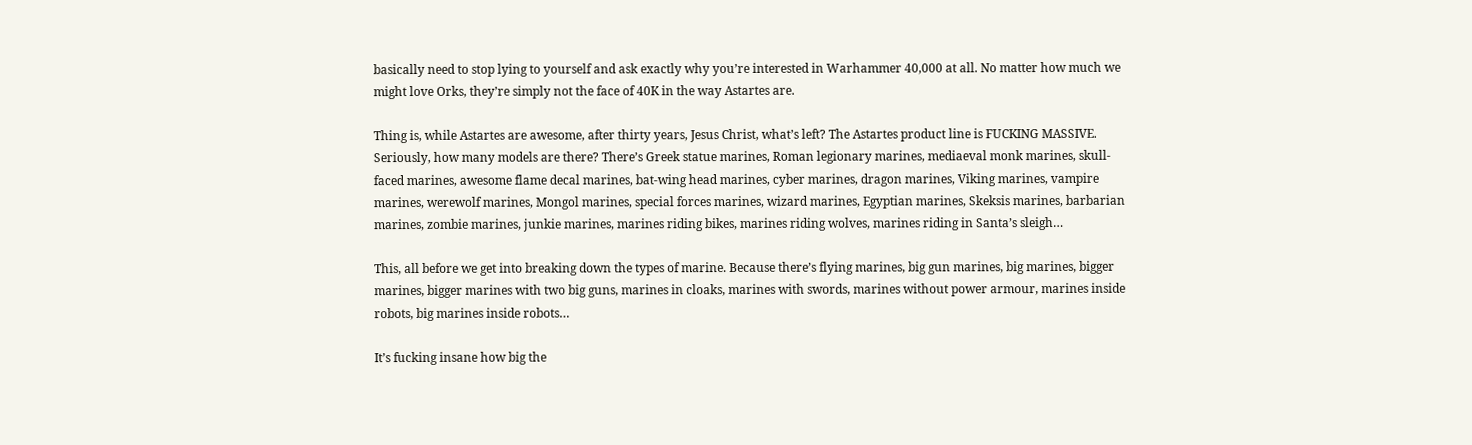basically need to stop lying to yourself and ask exactly why you’re interested in Warhammer 40,000 at all. No matter how much we might love Orks, they’re simply not the face of 40K in the way Astartes are.

Thing is, while Astartes are awesome, after thirty years, Jesus Christ, what’s left? The Astartes product line is FUCKING MASSIVE. Seriously, how many models are there? There’s Greek statue marines, Roman legionary marines, mediaeval monk marines, skull-faced marines, awesome flame decal marines, bat-wing head marines, cyber marines, dragon marines, Viking marines, vampire marines, werewolf marines, Mongol marines, special forces marines, wizard marines, Egyptian marines, Skeksis marines, barbarian marines, zombie marines, junkie marines, marines riding bikes, marines riding wolves, marines riding in Santa’s sleigh…

This, all before we get into breaking down the types of marine. Because there’s flying marines, big gun marines, big marines, bigger marines, bigger marines with two big guns, marines in cloaks, marines with swords, marines without power armour, marines inside robots, big marines inside robots…

It’s fucking insane how big the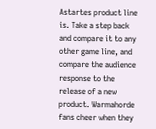Astartes product line is. Take a step back and compare it to any other game line, and compare the audience response to the release of a new product. Warmahorde fans cheer when they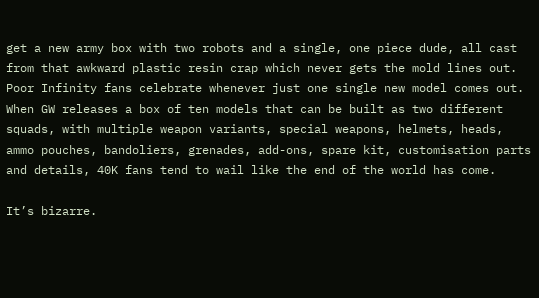get a new army box with two robots and a single, one piece dude, all cast from that awkward plastic resin crap which never gets the mold lines out. Poor Infinity fans celebrate whenever just one single new model comes out. When GW releases a box of ten models that can be built as two different squads, with multiple weapon variants, special weapons, helmets, heads, ammo pouches, bandoliers, grenades, add-ons, spare kit, customisation parts and details, 40K fans tend to wail like the end of the world has come.

It’s bizarre.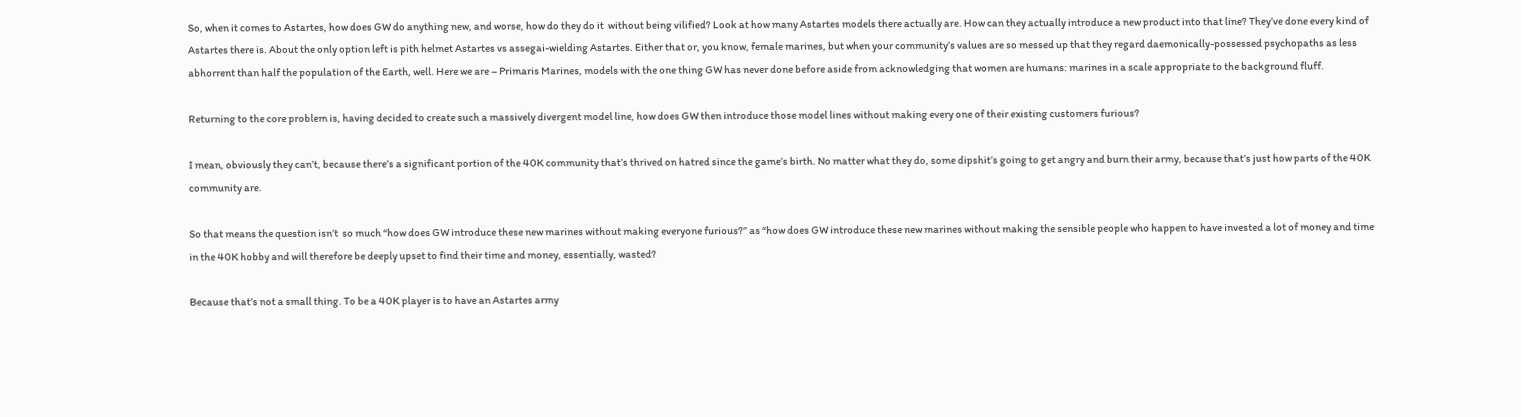So, when it comes to Astartes, how does GW do anything new, and worse, how do they do it  without being vilified? Look at how many Astartes models there actually are. How can they actually introduce a new product into that line? They’ve done every kind of Astartes there is. About the only option left is pith helmet Astartes vs assegai-wielding Astartes. Either that or, you know, female marines, but when your community’s values are so messed up that they regard daemonically-possessed psychopaths as less abhorrent than half the population of the Earth, well. Here we are – Primaris Marines, models with the one thing GW has never done before aside from acknowledging that women are humans: marines in a scale appropriate to the background fluff.

Returning to the core problem is, having decided to create such a massively divergent model line, how does GW then introduce those model lines without making every one of their existing customers furious?

I mean, obviously they can’t, because there’s a significant portion of the 40K community that’s thrived on hatred since the game’s birth. No matter what they do, some dipshit’s going to get angry and burn their army, because that’s just how parts of the 40K community are.

So that means the question isn’t  so much “how does GW introduce these new marines without making everyone furious?” as “how does GW introduce these new marines without making the sensible people who happen to have invested a lot of money and time in the 40K hobby and will therefore be deeply upset to find their time and money, essentially, wasted?

Because that’s not a small thing. To be a 40K player is to have an Astartes army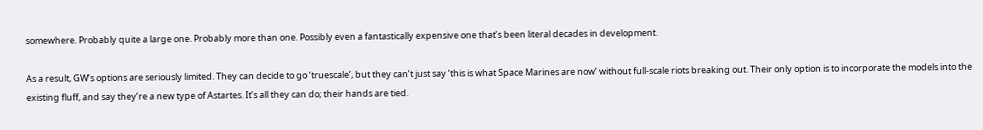somewhere. Probably quite a large one. Probably more than one. Possibly even a fantastically expensive one that’s been literal decades in development.

As a result, GW’s options are seriously limited. They can decide to go ‘truescale’, but they can’t just say ‘this is what Space Marines are now’ without full-scale riots breaking out. Their only option is to incorporate the models into the existing fluff, and say they’re a new type of Astartes. It’s all they can do; their hands are tied.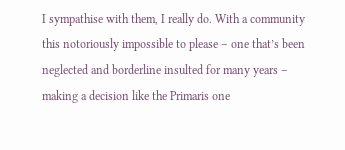I sympathise with them, I really do. With a community this notoriously impossible to please – one that’s been neglected and borderline insulted for many years – making a decision like the Primaris one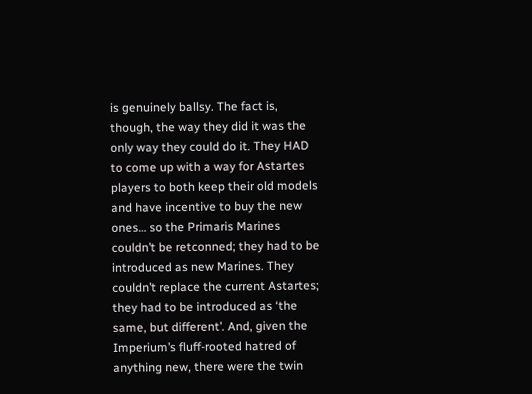is genuinely ballsy. The fact is, though, the way they did it was the only way they could do it. They HAD to come up with a way for Astartes players to both keep their old models and have incentive to buy the new ones… so the Primaris Marines couldn’t be retconned; they had to be introduced as new Marines. They couldn’t replace the current Astartes; they had to be introduced as ‘the same, but different’. And, given the Imperium’s fluff-rooted hatred of anything new, there were the twin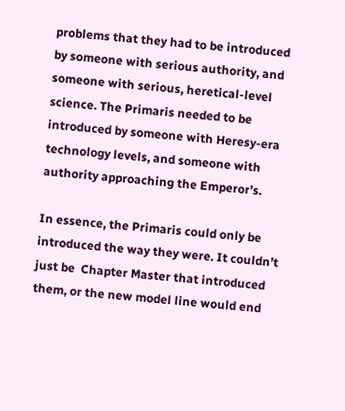problems that they had to be introduced by someone with serious authority, and someone with serious, heretical-level science. The Primaris needed to be introduced by someone with Heresy-era technology levels, and someone with authority approaching the Emperor’s.

In essence, the Primaris could only be introduced the way they were. It couldn’t just be  Chapter Master that introduced them, or the new model line would end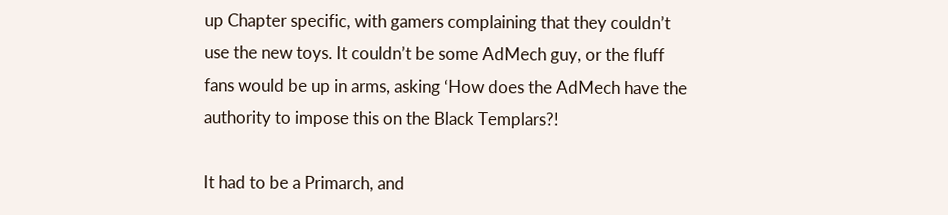up Chapter specific, with gamers complaining that they couldn’t use the new toys. It couldn’t be some AdMech guy, or the fluff fans would be up in arms, asking ‘How does the AdMech have the authority to impose this on the Black Templars?!

It had to be a Primarch, and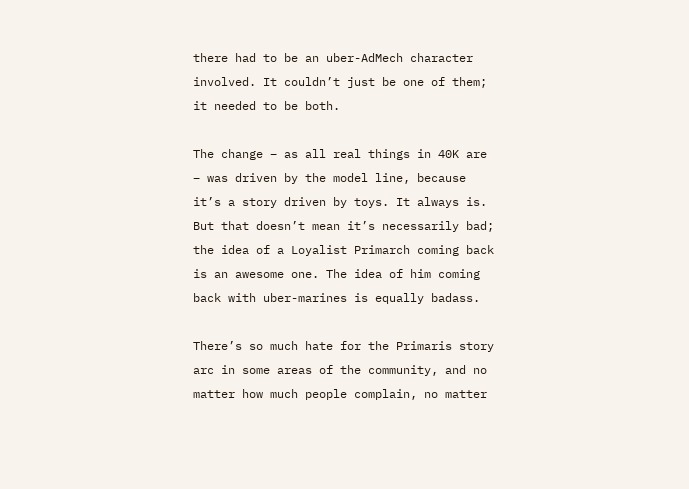there had to be an uber-AdMech character involved. It couldn’t just be one of them; it needed to be both.

The change – as all real things in 40K are – was driven by the model line, because it’s a story driven by toys. It always is. But that doesn’t mean it’s necessarily bad; the idea of a Loyalist Primarch coming back is an awesome one. The idea of him coming back with uber-marines is equally badass.

There’s so much hate for the Primaris story arc in some areas of the community, and no matter how much people complain, no matter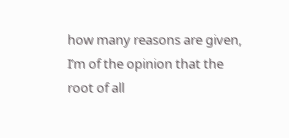how many reasons are given, I’m of the opinion that the root of all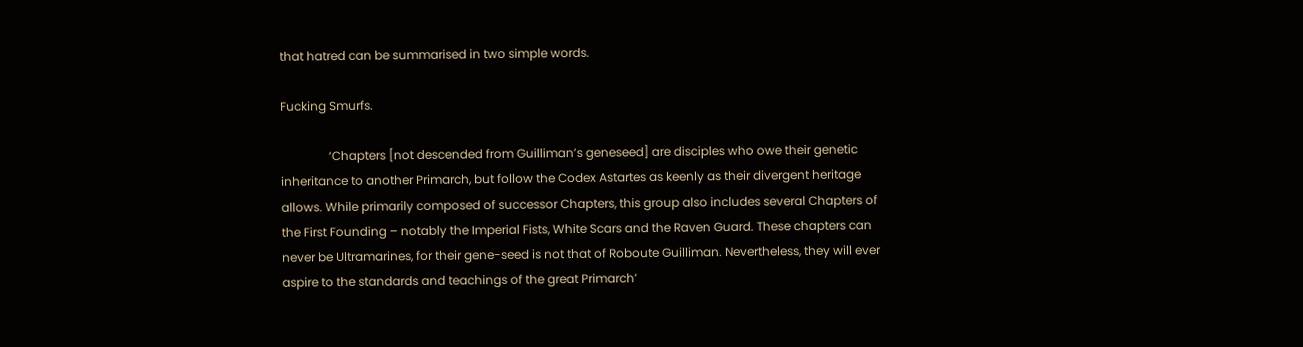that hatred can be summarised in two simple words.

Fucking Smurfs.

                ‘Chapters [not descended from Guilliman’s geneseed] are disciples who owe their genetic inheritance to another Primarch, but follow the Codex Astartes as keenly as their divergent heritage allows. While primarily composed of successor Chapters, this group also includes several Chapters of the First Founding – notably the Imperial Fists, White Scars and the Raven Guard. These chapters can never be Ultramarines, for their gene-seed is not that of Roboute Guilliman. Nevertheless, they will ever aspire to the standards and teachings of the great Primarch’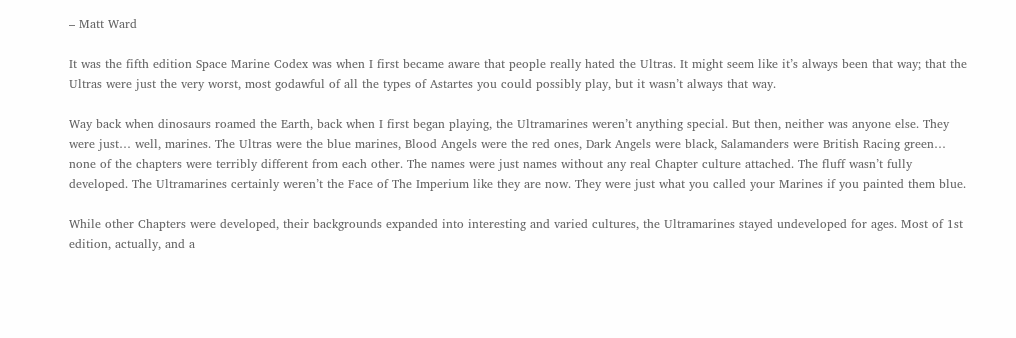– Matt Ward

It was the fifth edition Space Marine Codex was when I first became aware that people really hated the Ultras. It might seem like it’s always been that way; that the Ultras were just the very worst, most godawful of all the types of Astartes you could possibly play, but it wasn’t always that way.

Way back when dinosaurs roamed the Earth, back when I first began playing, the Ultramarines weren’t anything special. But then, neither was anyone else. They were just… well, marines. The Ultras were the blue marines, Blood Angels were the red ones, Dark Angels were black, Salamanders were British Racing green… none of the chapters were terribly different from each other. The names were just names without any real Chapter culture attached. The fluff wasn’t fully developed. The Ultramarines certainly weren’t the Face of The Imperium like they are now. They were just what you called your Marines if you painted them blue.

While other Chapters were developed, their backgrounds expanded into interesting and varied cultures, the Ultramarines stayed undeveloped for ages. Most of 1st edition, actually, and a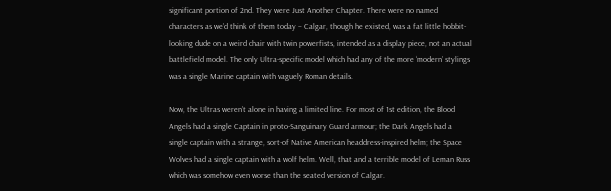significant portion of 2nd. They were Just Another Chapter. There were no named characters as we’d think of them today – Calgar, though he existed, was a fat little hobbit-looking dude on a weird chair with twin powerfists, intended as a display piece, not an actual battlefield model. The only Ultra-specific model which had any of the more ‘modern’ stylings was a single Marine captain with vaguely Roman details.

Now, the Ultras weren’t alone in having a limited line. For most of 1st edition, the Blood Angels had a single Captain in proto-Sanguinary Guard armour; the Dark Angels had a single captain with a strange, sort-of Native American headdress-inspired helm; the Space Wolves had a single captain with a wolf helm. Well, that and a terrible model of Leman Russ which was somehow even worse than the seated version of Calgar.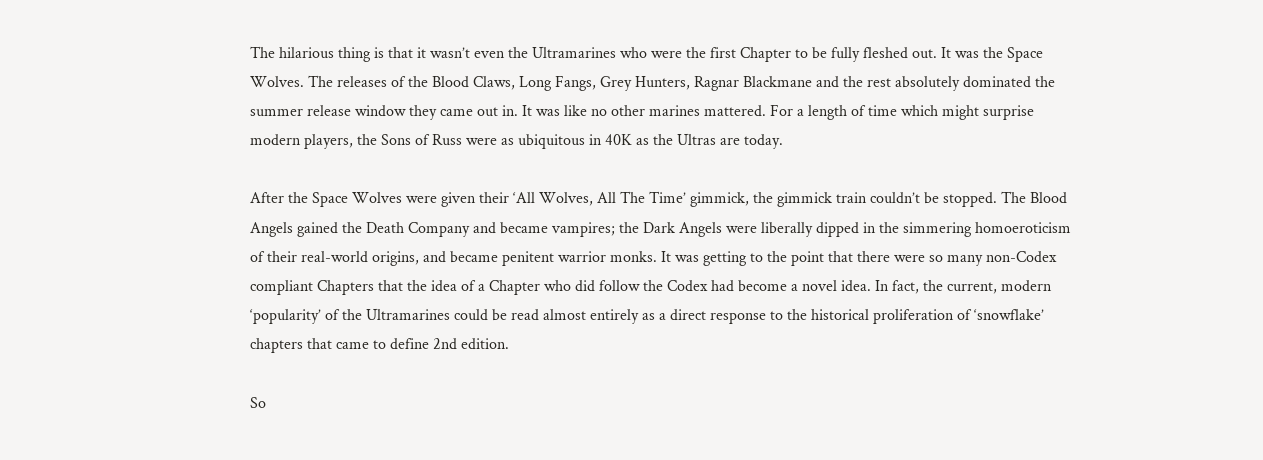The hilarious thing is that it wasn’t even the Ultramarines who were the first Chapter to be fully fleshed out. It was the Space Wolves. The releases of the Blood Claws, Long Fangs, Grey Hunters, Ragnar Blackmane and the rest absolutely dominated the summer release window they came out in. It was like no other marines mattered. For a length of time which might surprise modern players, the Sons of Russ were as ubiquitous in 40K as the Ultras are today.

After the Space Wolves were given their ‘All Wolves, All The Time’ gimmick, the gimmick train couldn’t be stopped. The Blood Angels gained the Death Company and became vampires; the Dark Angels were liberally dipped in the simmering homoeroticism of their real-world origins, and became penitent warrior monks. It was getting to the point that there were so many non-Codex compliant Chapters that the idea of a Chapter who did follow the Codex had become a novel idea. In fact, the current, modern ‘popularity’ of the Ultramarines could be read almost entirely as a direct response to the historical proliferation of ‘snowflake’ chapters that came to define 2nd edition.

So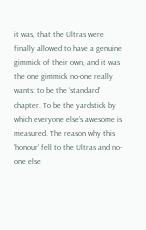it was, that the Ultras were finally allowed to have a genuine gimmick of their own, and it was the one gimmick no-one really wants: to be the ‘standard’ chapter. To be the yardstick by which everyone else’s awesome is measured. The reason why this ‘honour’ fell to the Ultras and no-one else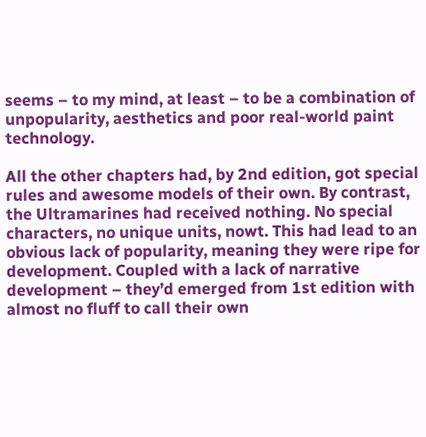seems – to my mind, at least – to be a combination of unpopularity, aesthetics and poor real-world paint technology.

All the other chapters had, by 2nd edition, got special rules and awesome models of their own. By contrast, the Ultramarines had received nothing. No special characters, no unique units, nowt. This had lead to an obvious lack of popularity, meaning they were ripe for development. Coupled with a lack of narrative development – they’d emerged from 1st edition with almost no fluff to call their own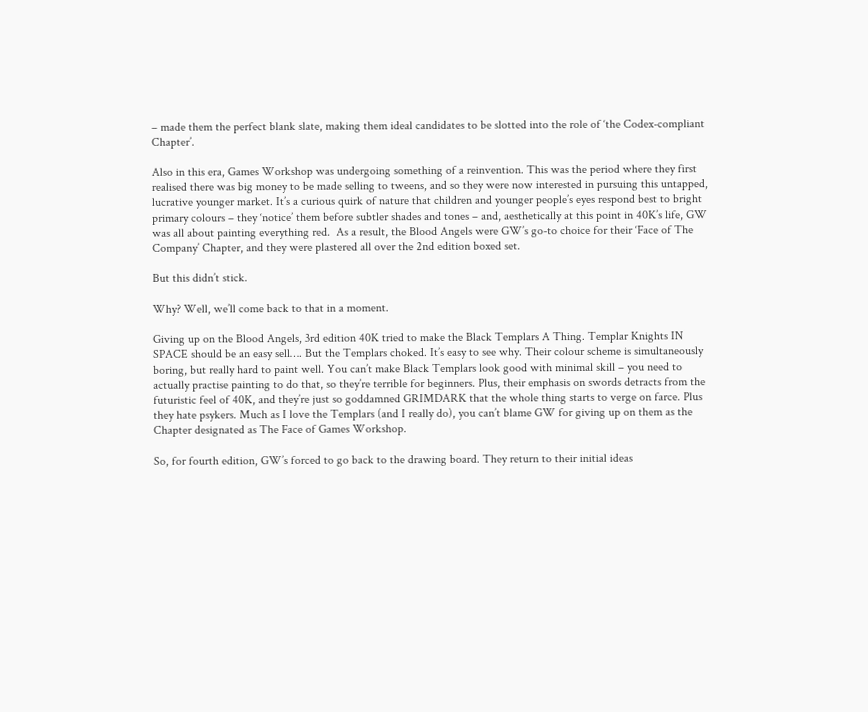– made them the perfect blank slate, making them ideal candidates to be slotted into the role of ‘the Codex-compliant Chapter’.

Also in this era, Games Workshop was undergoing something of a reinvention. This was the period where they first realised there was big money to be made selling to tweens, and so they were now interested in pursuing this untapped, lucrative younger market. It’s a curious quirk of nature that children and younger people’s eyes respond best to bright primary colours – they ‘notice’ them before subtler shades and tones – and, aesthetically at this point in 40K’s life, GW was all about painting everything red.  As a result, the Blood Angels were GW’s go-to choice for their ‘Face of The Company’ Chapter, and they were plastered all over the 2nd edition boxed set.

But this didn’t stick.

Why? Well, we’ll come back to that in a moment.

Giving up on the Blood Angels, 3rd edition 40K tried to make the Black Templars A Thing. Templar Knights IN SPACE should be an easy sell…. But the Templars choked. It’s easy to see why. Their colour scheme is simultaneously boring, but really hard to paint well. You can’t make Black Templars look good with minimal skill – you need to actually practise painting to do that, so they’re terrible for beginners. Plus, their emphasis on swords detracts from the futuristic feel of 40K, and they’re just so goddamned GRIMDARK that the whole thing starts to verge on farce. Plus they hate psykers. Much as I love the Templars (and I really do), you can’t blame GW for giving up on them as the Chapter designated as The Face of Games Workshop.

So, for fourth edition, GW’s forced to go back to the drawing board. They return to their initial ideas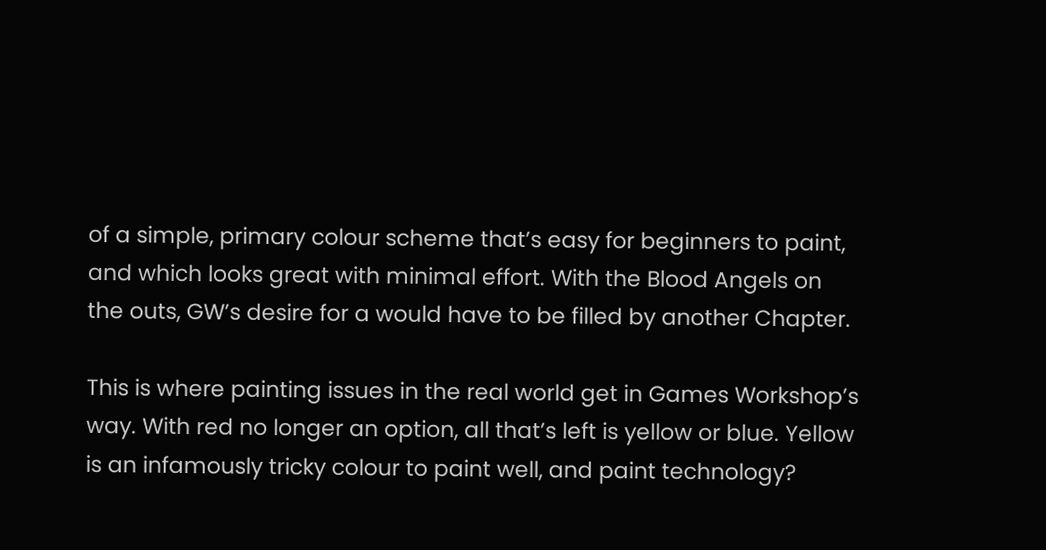of a simple, primary colour scheme that’s easy for beginners to paint, and which looks great with minimal effort. With the Blood Angels on the outs, GW’s desire for a would have to be filled by another Chapter.

This is where painting issues in the real world get in Games Workshop’s way. With red no longer an option, all that’s left is yellow or blue. Yellow is an infamously tricky colour to paint well, and paint technology?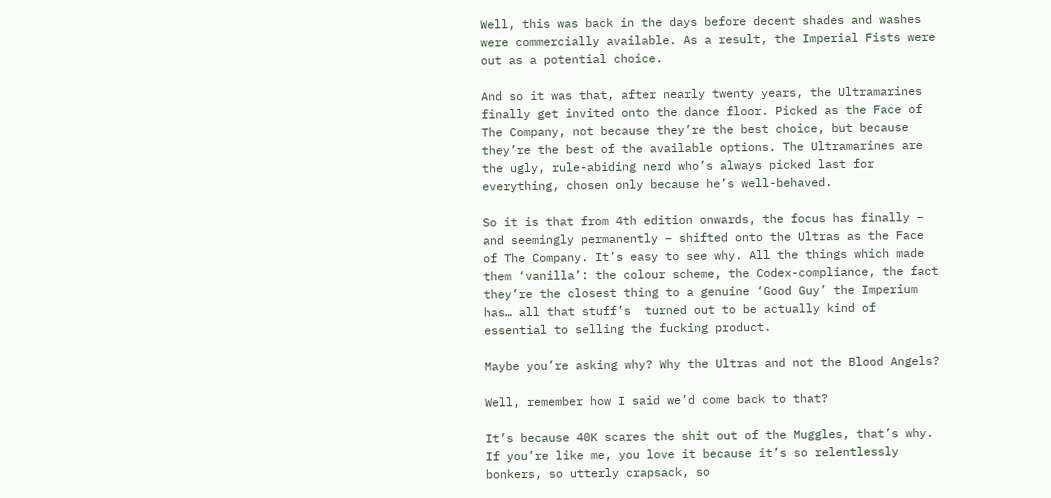Well, this was back in the days before decent shades and washes were commercially available. As a result, the Imperial Fists were out as a potential choice.

And so it was that, after nearly twenty years, the Ultramarines finally get invited onto the dance floor. Picked as the Face of The Company, not because they’re the best choice, but because they’re the best of the available options. The Ultramarines are the ugly, rule-abiding nerd who’s always picked last for everything, chosen only because he’s well-behaved.

So it is that from 4th edition onwards, the focus has finally – and seemingly permanently – shifted onto the Ultras as the Face of The Company. It’s easy to see why. All the things which made them ‘vanilla’: the colour scheme, the Codex-compliance, the fact they’re the closest thing to a genuine ‘Good Guy’ the Imperium has… all that stuff’s  turned out to be actually kind of essential to selling the fucking product.

Maybe you’re asking why? Why the Ultras and not the Blood Angels?

Well, remember how I said we’d come back to that?

It’s because 40K scares the shit out of the Muggles, that’s why. If you’re like me, you love it because it’s so relentlessly bonkers, so utterly crapsack, so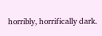horribly, horrifically dark.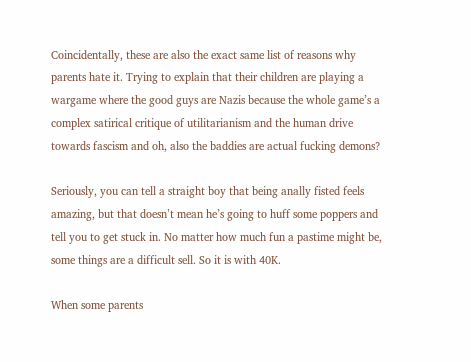Coincidentally, these are also the exact same list of reasons why parents hate it. Trying to explain that their children are playing a wargame where the good guys are Nazis because the whole game’s a complex satirical critique of utilitarianism and the human drive towards fascism and oh, also the baddies are actual fucking demons?

Seriously, you can tell a straight boy that being anally fisted feels amazing, but that doesn’t mean he’s going to huff some poppers and tell you to get stuck in. No matter how much fun a pastime might be, some things are a difficult sell. So it is with 40K.

When some parents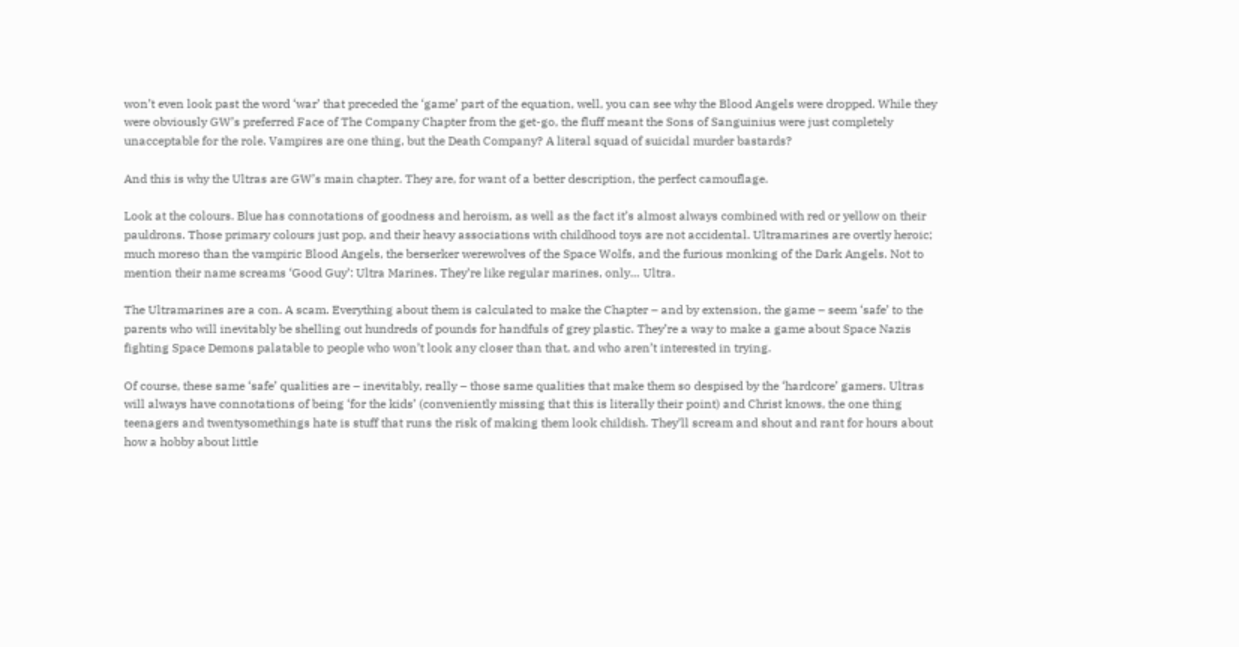won’t even look past the word ‘war’ that preceded the ‘game’ part of the equation, well, you can see why the Blood Angels were dropped. While they were obviously GW’s preferred Face of The Company Chapter from the get-go, the fluff meant the Sons of Sanguinius were just completely unacceptable for the role. Vampires are one thing, but the Death Company? A literal squad of suicidal murder bastards?

And this is why the Ultras are GW’s main chapter. They are, for want of a better description, the perfect camouflage.

Look at the colours. Blue has connotations of goodness and heroism, as well as the fact it’s almost always combined with red or yellow on their pauldrons. Those primary colours just pop, and their heavy associations with childhood toys are not accidental. Ultramarines are overtly heroic; much moreso than the vampiric Blood Angels, the berserker werewolves of the Space Wolfs, and the furious monking of the Dark Angels. Not to mention their name screams ‘Good Guy’: Ultra Marines. They’re like regular marines, only… Ultra.

The Ultramarines are a con. A scam. Everything about them is calculated to make the Chapter – and by extension, the game – seem ‘safe’ to the parents who will inevitably be shelling out hundreds of pounds for handfuls of grey plastic. They’re a way to make a game about Space Nazis fighting Space Demons palatable to people who won’t look any closer than that, and who aren’t interested in trying.

Of course, these same ‘safe’ qualities are – inevitably, really – those same qualities that make them so despised by the ‘hardcore’ gamers. Ultras will always have connotations of being ‘for the kids’ (conveniently missing that this is literally their point) and Christ knows, the one thing teenagers and twentysomethings hate is stuff that runs the risk of making them look childish. They’ll scream and shout and rant for hours about how a hobby about little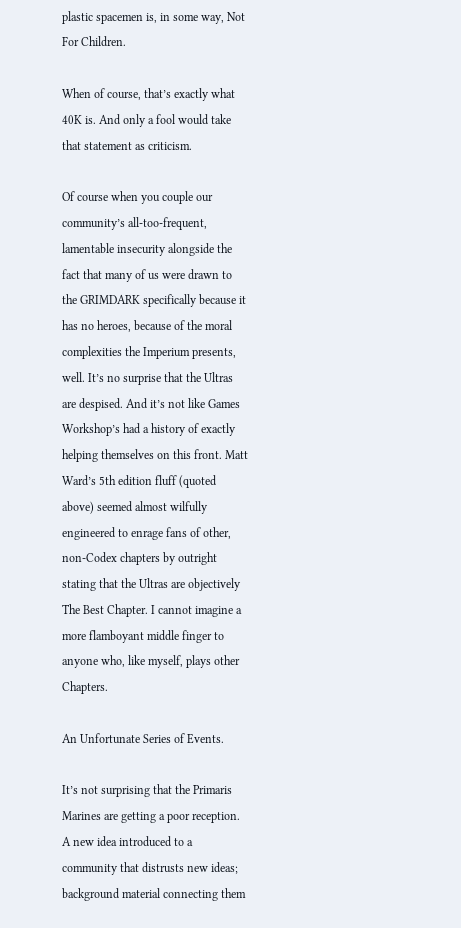plastic spacemen is, in some way, Not For Children.

When of course, that’s exactly what 40K is. And only a fool would take that statement as criticism.

Of course when you couple our community’s all-too-frequent, lamentable insecurity alongside the fact that many of us were drawn to the GRIMDARK specifically because it has no heroes, because of the moral complexities the Imperium presents, well. It’s no surprise that the Ultras are despised. And it’s not like Games Workshop’s had a history of exactly helping themselves on this front. Matt Ward’s 5th edition fluff (quoted above) seemed almost wilfully engineered to enrage fans of other, non-Codex chapters by outright stating that the Ultras are objectively The Best Chapter. I cannot imagine a more flamboyant middle finger to anyone who, like myself, plays other Chapters.

An Unfortunate Series of Events.

It’s not surprising that the Primaris Marines are getting a poor reception. A new idea introduced to a community that distrusts new ideas; background material connecting them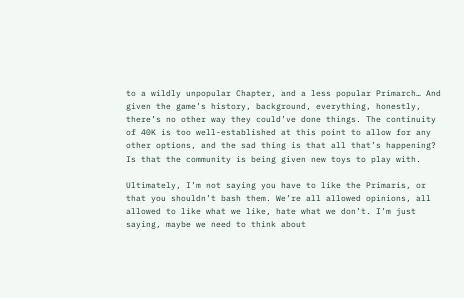to a wildly unpopular Chapter, and a less popular Primarch… And given the game’s history, background, everything, honestly, there’s no other way they could’ve done things. The continuity of 40K is too well-established at this point to allow for any other options, and the sad thing is that all that’s happening? Is that the community is being given new toys to play with.

Ultimately, I’m not saying you have to like the Primaris, or that you shouldn’t bash them. We’re all allowed opinions, all allowed to like what we like, hate what we don’t. I’m just saying, maybe we need to think about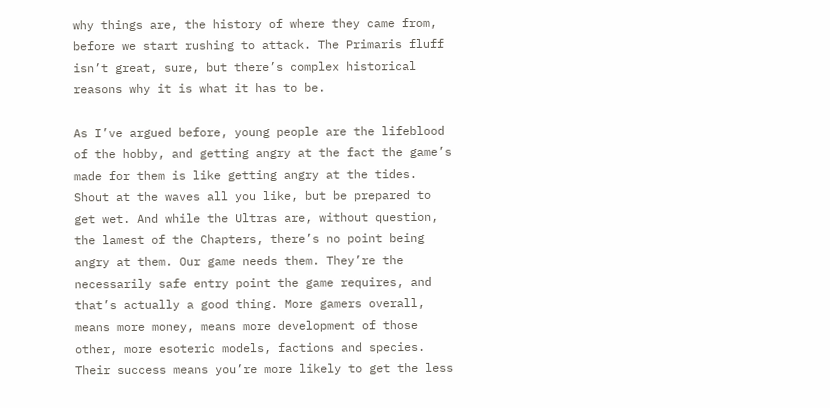why things are, the history of where they came from, before we start rushing to attack. The Primaris fluff isn’t great, sure, but there’s complex historical reasons why it is what it has to be.

As I’ve argued before, young people are the lifeblood of the hobby, and getting angry at the fact the game’s made for them is like getting angry at the tides. Shout at the waves all you like, but be prepared to get wet. And while the Ultras are, without question, the lamest of the Chapters, there’s no point being angry at them. Our game needs them. They’re the necessarily safe entry point the game requires, and that’s actually a good thing. More gamers overall, means more money, means more development of those other, more esoteric models, factions and species. Their success means you’re more likely to get the less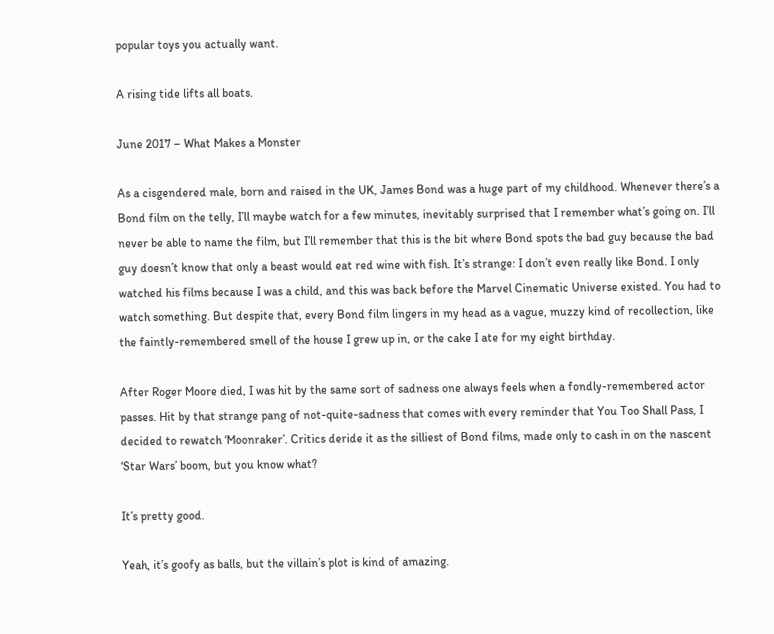popular toys you actually want.

A rising tide lifts all boats.

June 2017 – What Makes a Monster

As a cisgendered male, born and raised in the UK, James Bond was a huge part of my childhood. Whenever there’s a Bond film on the telly, I’ll maybe watch for a few minutes, inevitably surprised that I remember what’s going on. I’ll never be able to name the film, but I’ll remember that this is the bit where Bond spots the bad guy because the bad guy doesn’t know that only a beast would eat red wine with fish. It’s strange: I don’t even really like Bond. I only watched his films because I was a child, and this was back before the Marvel Cinematic Universe existed. You had to watch something. But despite that, every Bond film lingers in my head as a vague, muzzy kind of recollection, like the faintly-remembered smell of the house I grew up in, or the cake I ate for my eight birthday.

After Roger Moore died, I was hit by the same sort of sadness one always feels when a fondly-remembered actor passes. Hit by that strange pang of not-quite-sadness that comes with every reminder that You Too Shall Pass, I decided to rewatch ‘Moonraker’. Critics deride it as the silliest of Bond films, made only to cash in on the nascent ‘Star Wars’ boom, but you know what?

It’s pretty good.

Yeah, it’s goofy as balls, but the villain’s plot is kind of amazing.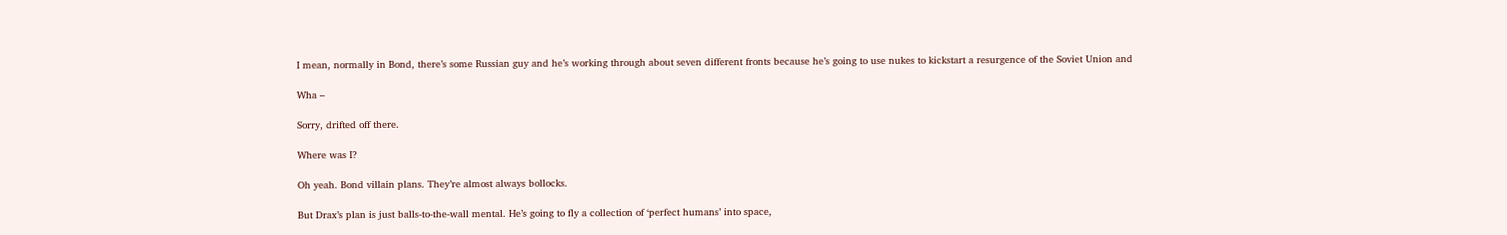I mean, normally in Bond, there’s some Russian guy and he’s working through about seven different fronts because he’s going to use nukes to kickstart a resurgence of the Soviet Union and

Wha –

Sorry, drifted off there.

Where was I?

Oh yeah. Bond villain plans. They’re almost always bollocks.

But Drax’s plan is just balls-to-the-wall mental. He’s going to fly a collection of ‘perfect humans’ into space,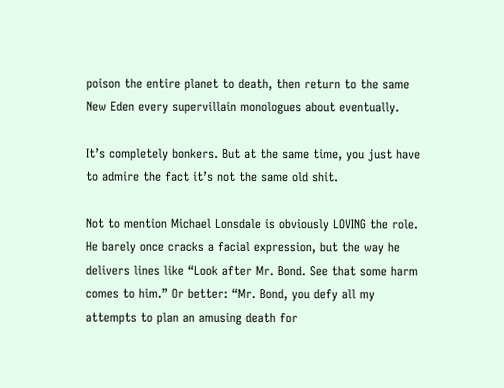poison the entire planet to death, then return to the same New Eden every supervillain monologues about eventually.

It’s completely bonkers. But at the same time, you just have to admire the fact it’s not the same old shit.

Not to mention Michael Lonsdale is obviously LOVING the role. He barely once cracks a facial expression, but the way he delivers lines like “Look after Mr. Bond. See that some harm comes to him.” Or better: “Mr. Bond, you defy all my attempts to plan an amusing death for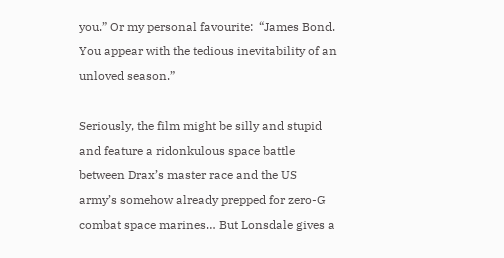you.” Or my personal favourite:  “James Bond. You appear with the tedious inevitability of an unloved season.”

Seriously, the film might be silly and stupid and feature a ridonkulous space battle between Drax’s master race and the US army’s somehow already prepped for zero-G combat space marines… But Lonsdale gives a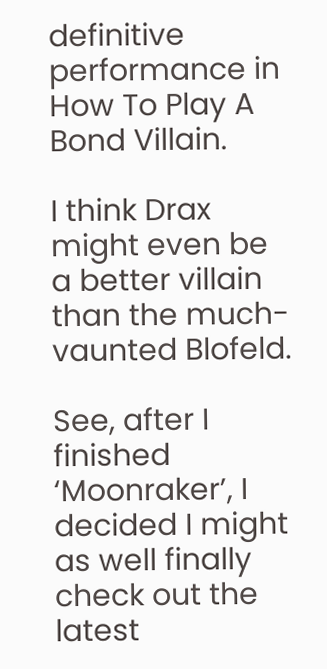definitive performance in How To Play A Bond Villain.

I think Drax might even be a better villain than the much-vaunted Blofeld.

See, after I finished ‘Moonraker’, I decided I might as well finally check out the latest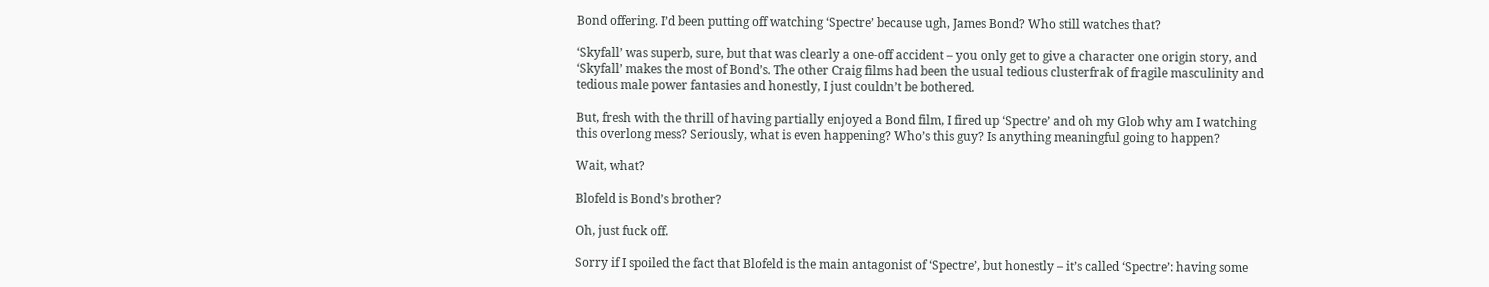Bond offering. I’d been putting off watching ‘Spectre’ because ugh, James Bond? Who still watches that?

‘Skyfall’ was superb, sure, but that was clearly a one-off accident – you only get to give a character one origin story, and ‘Skyfall’ makes the most of Bond’s. The other Craig films had been the usual tedious clusterfrak of fragile masculinity and tedious male power fantasies and honestly, I just couldn’t be bothered.

But, fresh with the thrill of having partially enjoyed a Bond film, I fired up ‘Spectre’ and oh my Glob why am I watching this overlong mess? Seriously, what is even happening? Who’s this guy? Is anything meaningful going to happen?

Wait, what?

Blofeld is Bond’s brother?

Oh, just fuck off.

Sorry if I spoiled the fact that Blofeld is the main antagonist of ‘Spectre’, but honestly – it’s called ‘Spectre’: having some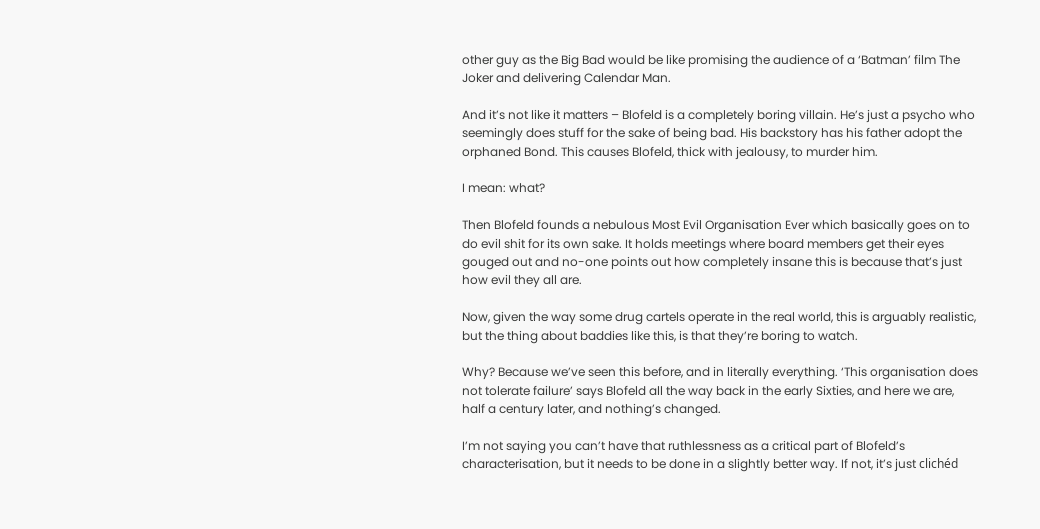other guy as the Big Bad would be like promising the audience of a ‘Batman’ film The Joker and delivering Calendar Man.

And it’s not like it matters – Blofeld is a completely boring villain. He’s just a psycho who seemingly does stuff for the sake of being bad. His backstory has his father adopt the orphaned Bond. This causes Blofeld, thick with jealousy, to murder him.

I mean: what?

Then Blofeld founds a nebulous Most Evil Organisation Ever which basically goes on to do evil shit for its own sake. It holds meetings where board members get their eyes gouged out and no-one points out how completely insane this is because that’s just how evil they all are.

Now, given the way some drug cartels operate in the real world, this is arguably realistic, but the thing about baddies like this, is that they’re boring to watch.

Why? Because we’ve seen this before, and in literally everything. ‘This organisation does not tolerate failure’ says Blofeld all the way back in the early Sixties, and here we are, half a century later, and nothing’s changed.

I’m not saying you can’t have that ruthlessness as a critical part of Blofeld’s characterisation, but it needs to be done in a slightly better way. If not, it’s just clichéd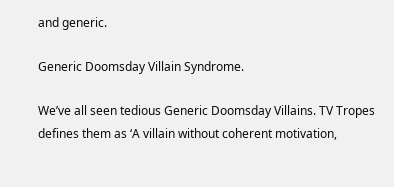and generic.

Generic Doomsday Villain Syndrome.

We’ve all seen tedious Generic Doomsday Villains. TV Tropes defines them as ‘A villain without coherent motivation,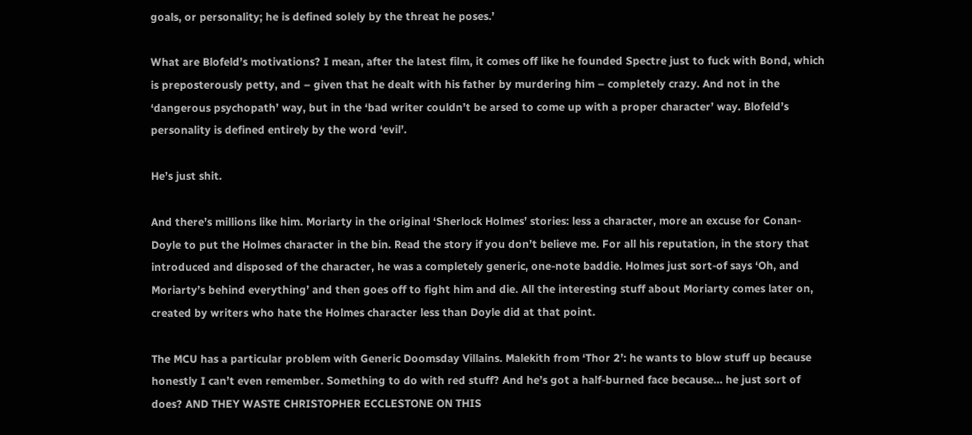goals, or personality; he is defined solely by the threat he poses.’

What are Blofeld’s motivations? I mean, after the latest film, it comes off like he founded Spectre just to fuck with Bond, which is preposterously petty, and – given that he dealt with his father by murdering him – completely crazy. And not in the ‘dangerous psychopath’ way, but in the ‘bad writer couldn’t be arsed to come up with a proper character’ way. Blofeld’s personality is defined entirely by the word ‘evil’.

He’s just shit.

And there’s millions like him. Moriarty in the original ‘Sherlock Holmes’ stories: less a character, more an excuse for Conan-Doyle to put the Holmes character in the bin. Read the story if you don’t believe me. For all his reputation, in the story that introduced and disposed of the character, he was a completely generic, one-note baddie. Holmes just sort-of says ‘Oh, and Moriarty’s behind everything’ and then goes off to fight him and die. All the interesting stuff about Moriarty comes later on, created by writers who hate the Holmes character less than Doyle did at that point.

The MCU has a particular problem with Generic Doomsday Villains. Malekith from ‘Thor 2’: he wants to blow stuff up because honestly I can’t even remember. Something to do with red stuff? And he’s got a half-burned face because… he just sort of does? AND THEY WASTE CHRISTOPHER ECCLESTONE ON THIS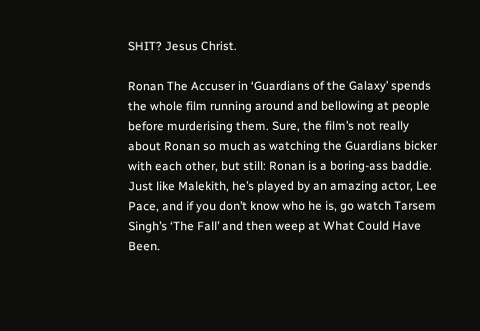SHIT? Jesus Christ.

Ronan The Accuser in ‘Guardians of the Galaxy’ spends the whole film running around and bellowing at people before murderising them. Sure, the film’s not really about Ronan so much as watching the Guardians bicker with each other, but still: Ronan is a boring-ass baddie. Just like Malekith, he’s played by an amazing actor, Lee Pace, and if you don’t know who he is, go watch Tarsem Singh’s ‘The Fall’ and then weep at What Could Have Been.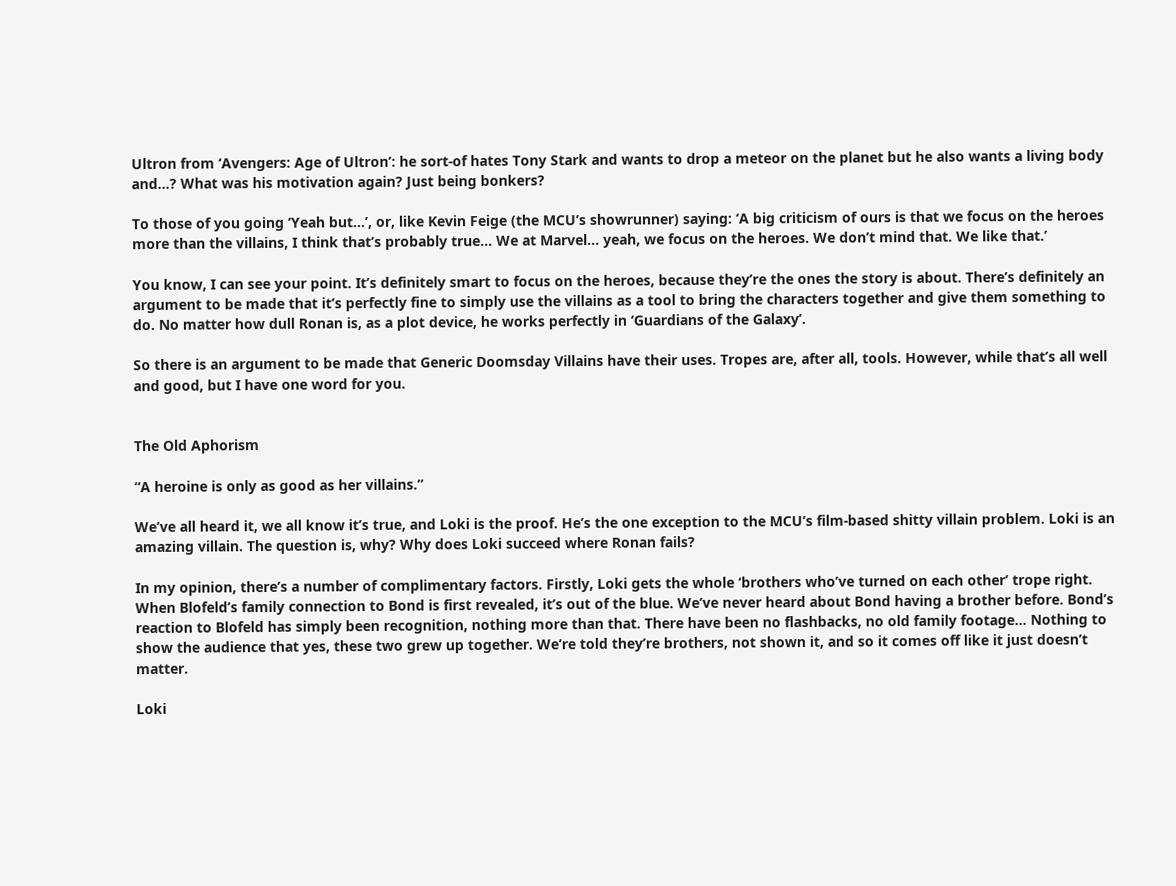Ultron from ‘Avengers: Age of Ultron’: he sort-of hates Tony Stark and wants to drop a meteor on the planet but he also wants a living body and…? What was his motivation again? Just being bonkers?

To those of you going ‘Yeah but…’, or, like Kevin Feige (the MCU’s showrunner) saying: ‘A big criticism of ours is that we focus on the heroes more than the villains, I think that’s probably true… We at Marvel… yeah, we focus on the heroes. We don’t mind that. We like that.’

You know, I can see your point. It’s definitely smart to focus on the heroes, because they’re the ones the story is about. There’s definitely an argument to be made that it’s perfectly fine to simply use the villains as a tool to bring the characters together and give them something to do. No matter how dull Ronan is, as a plot device, he works perfectly in ‘Guardians of the Galaxy’.

So there is an argument to be made that Generic Doomsday Villains have their uses. Tropes are, after all, tools. However, while that’s all well and good, but I have one word for you.


The Old Aphorism

“A heroine is only as good as her villains.”

We’ve all heard it, we all know it’s true, and Loki is the proof. He’s the one exception to the MCU’s film-based shitty villain problem. Loki is an amazing villain. The question is, why? Why does Loki succeed where Ronan fails?

In my opinion, there’s a number of complimentary factors. Firstly, Loki gets the whole ‘brothers who’ve turned on each other’ trope right. When Blofeld’s family connection to Bond is first revealed, it’s out of the blue. We’ve never heard about Bond having a brother before. Bond’s reaction to Blofeld has simply been recognition, nothing more than that. There have been no flashbacks, no old family footage… Nothing to show the audience that yes, these two grew up together. We’re told they’re brothers, not shown it, and so it comes off like it just doesn’t matter.

Loki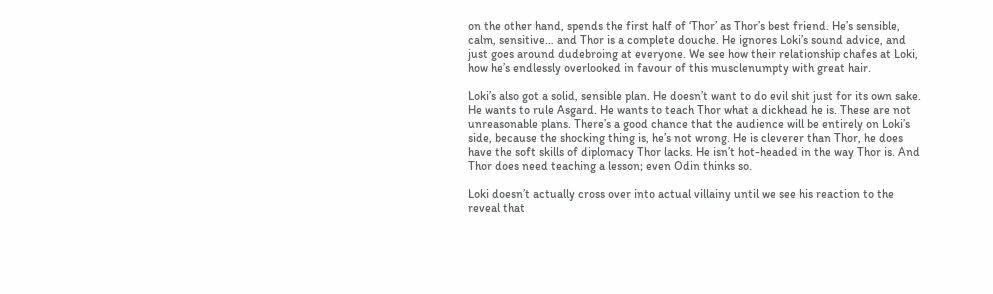on the other hand, spends the first half of ‘Thor’ as Thor’s best friend. He’s sensible, calm, sensitive… and Thor is a complete douche. He ignores Loki’s sound advice, and just goes around dudebroing at everyone. We see how their relationship chafes at Loki, how he’s endlessly overlooked in favour of this musclenumpty with great hair.

Loki’s also got a solid, sensible plan. He doesn’t want to do evil shit just for its own sake. He wants to rule Asgard. He wants to teach Thor what a dickhead he is. These are not unreasonable plans. There’s a good chance that the audience will be entirely on Loki’s side, because the shocking thing is, he’s not wrong. He is cleverer than Thor, he does have the soft skills of diplomacy Thor lacks. He isn’t hot-headed in the way Thor is. And Thor does need teaching a lesson; even Odin thinks so.

Loki doesn’t actually cross over into actual villainy until we see his reaction to the reveal that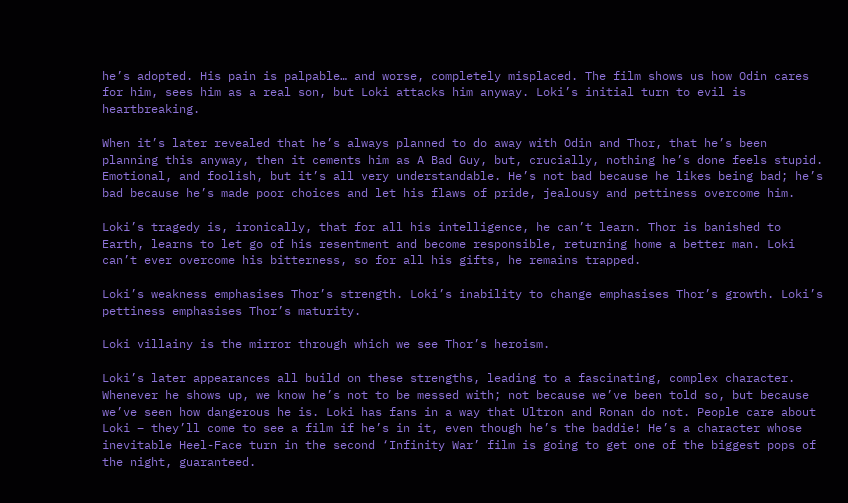he’s adopted. His pain is palpable… and worse, completely misplaced. The film shows us how Odin cares for him, sees him as a real son, but Loki attacks him anyway. Loki’s initial turn to evil is heartbreaking.

When it’s later revealed that he’s always planned to do away with Odin and Thor, that he’s been planning this anyway, then it cements him as A Bad Guy, but, crucially, nothing he’s done feels stupid. Emotional, and foolish, but it’s all very understandable. He’s not bad because he likes being bad; he’s bad because he’s made poor choices and let his flaws of pride, jealousy and pettiness overcome him.

Loki’s tragedy is, ironically, that for all his intelligence, he can’t learn. Thor is banished to Earth, learns to let go of his resentment and become responsible, returning home a better man. Loki can’t ever overcome his bitterness, so for all his gifts, he remains trapped.

Loki’s weakness emphasises Thor’s strength. Loki’s inability to change emphasises Thor’s growth. Loki’s pettiness emphasises Thor’s maturity.

Loki villainy is the mirror through which we see Thor’s heroism.

Loki’s later appearances all build on these strengths, leading to a fascinating, complex character. Whenever he shows up, we know he’s not to be messed with; not because we’ve been told so, but because we’ve seen how dangerous he is. Loki has fans in a way that Ultron and Ronan do not. People care about Loki – they’ll come to see a film if he’s in it, even though he’s the baddie! He’s a character whose inevitable Heel-Face turn in the second ‘Infinity War’ film is going to get one of the biggest pops of the night, guaranteed.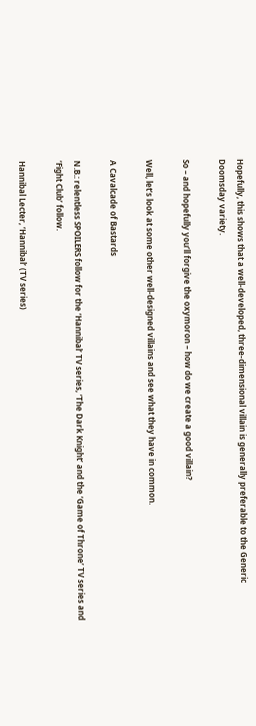Hopefully, this shows that a well-developed, three-dimensional villain is generally preferable to the Generic Doomsday variety.

So – and hopefully you’ll forgive the oxymoron – how do we create a good villain?

Well, let’s look at some other well-designed villains and see what they have in common.

A Cavalcade of Bastards

N.B.: relentless SPOILERS follow for the ‘Hannibal’ TV series, ‘The Dark Knight’ and the ‘Game of Throne’ TV series and ‘Fight Club’ follow.

Hannibal Lecter, ‘Hannibal’ (TV series)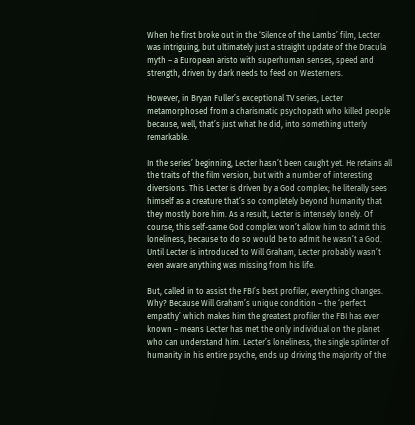When he first broke out in the ‘Silence of the Lambs’ film, Lecter was intriguing, but ultimately just a straight update of the Dracula myth – a European aristo with superhuman senses, speed and strength, driven by dark needs to feed on Westerners.

However, in Bryan Fuller’s exceptional TV series, Lecter metamorphosed from a charismatic psychopath who killed people because, well, that’s just what he did, into something utterly remarkable.

In the series’ beginning, Lecter hasn’t been caught yet. He retains all the traits of the film version, but with a number of interesting diversions. This Lecter is driven by a God complex; he literally sees himself as a creature that’s so completely beyond humanity that they mostly bore him. As a result, Lecter is intensely lonely. Of course, this self-same God complex won’t allow him to admit this loneliness, because to do so would be to admit he wasn’t a God. Until Lecter is introduced to Will Graham, Lecter probably wasn’t even aware anything was missing from his life.

But, called in to assist the FBI’s best profiler, everything changes. Why? Because Will Graham’s unique condition – the ‘perfect empathy’ which makes him the greatest profiler the FBI has ever known – means Lecter has met the only individual on the planet who can understand him. Lecter’s loneliness, the single splinter of humanity in his entire psyche, ends up driving the majority of the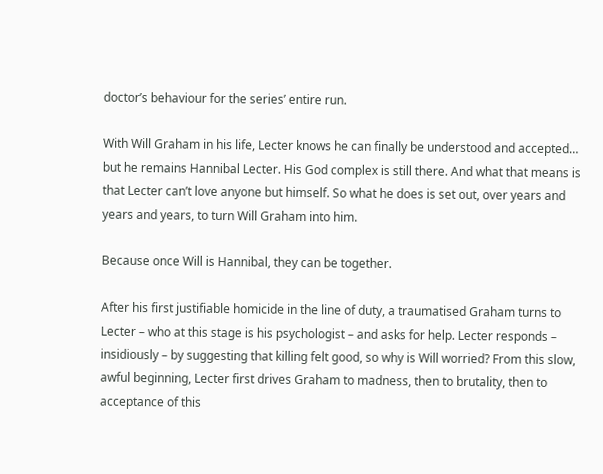doctor’s behaviour for the series’ entire run.

With Will Graham in his life, Lecter knows he can finally be understood and accepted… but he remains Hannibal Lecter. His God complex is still there. And what that means is that Lecter can’t love anyone but himself. So what he does is set out, over years and years and years, to turn Will Graham into him.

Because once Will is Hannibal, they can be together.

After his first justifiable homicide in the line of duty, a traumatised Graham turns to Lecter – who at this stage is his psychologist – and asks for help. Lecter responds – insidiously – by suggesting that killing felt good, so why is Will worried? From this slow, awful beginning, Lecter first drives Graham to madness, then to brutality, then to acceptance of this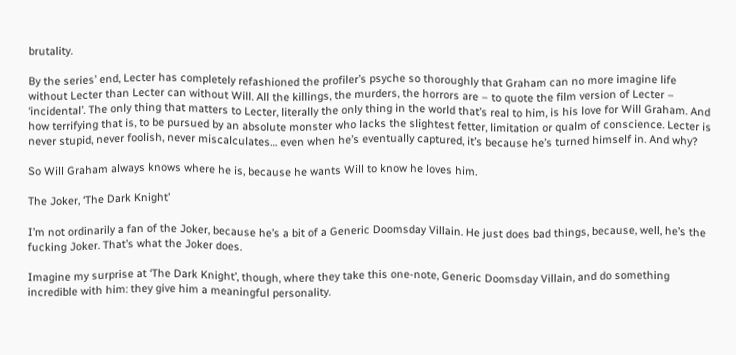brutality.

By the series’ end, Lecter has completely refashioned the profiler’s psyche so thoroughly that Graham can no more imagine life without Lecter than Lecter can without Will. All the killings, the murders, the horrors are – to quote the film version of Lecter – ‘incidental’. The only thing that matters to Lecter, literally the only thing in the world that’s real to him, is his love for Will Graham. And how terrifying that is, to be pursued by an absolute monster who lacks the slightest fetter, limitation or qualm of conscience. Lecter is never stupid, never foolish, never miscalculates… even when he’s eventually captured, it’s because he’s turned himself in. And why?

So Will Graham always knows where he is, because he wants Will to know he loves him.

The Joker, ‘The Dark Knight’

I’m not ordinarily a fan of the Joker, because he’s a bit of a Generic Doomsday Villain. He just does bad things, because, well, he’s the fucking Joker. That’s what the Joker does.

Imagine my surprise at ‘The Dark Knight’, though, where they take this one-note, Generic Doomsday Villain, and do something incredible with him: they give him a meaningful personality.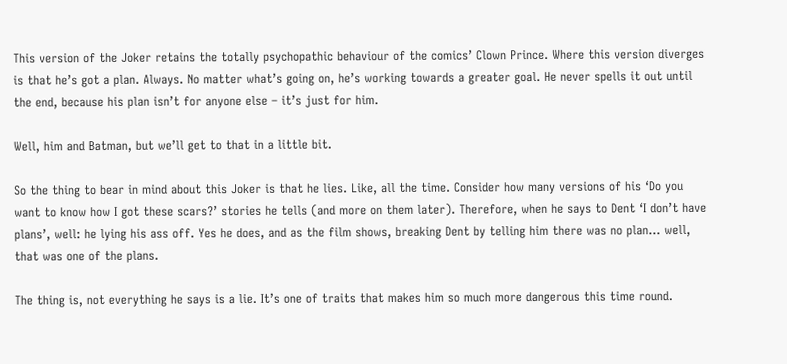This version of the Joker retains the totally psychopathic behaviour of the comics’ Clown Prince. Where this version diverges is that he’s got a plan. Always. No matter what’s going on, he’s working towards a greater goal. He never spells it out until the end, because his plan isn’t for anyone else – it’s just for him.

Well, him and Batman, but we’ll get to that in a little bit.

So the thing to bear in mind about this Joker is that he lies. Like, all the time. Consider how many versions of his ‘Do you want to know how I got these scars?’ stories he tells (and more on them later). Therefore, when he says to Dent ‘I don’t have plans’, well: he lying his ass off. Yes he does, and as the film shows, breaking Dent by telling him there was no plan… well, that was one of the plans.

The thing is, not everything he says is a lie. It’s one of traits that makes him so much more dangerous this time round.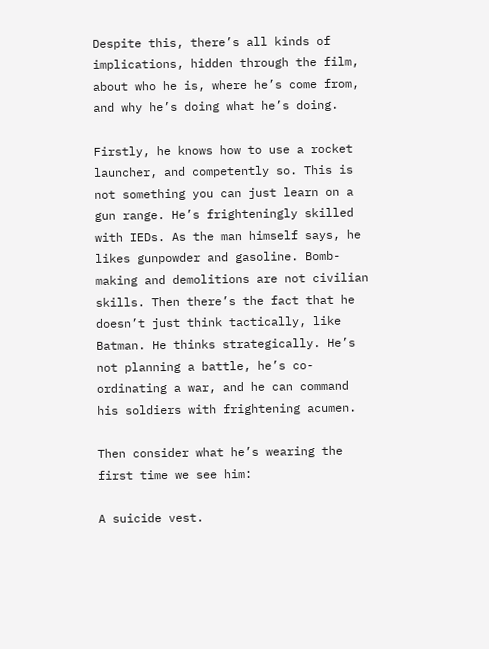Despite this, there’s all kinds of implications, hidden through the film, about who he is, where he’s come from, and why he’s doing what he’s doing.

Firstly, he knows how to use a rocket launcher, and competently so. This is not something you can just learn on a gun range. He’s frighteningly skilled with IEDs. As the man himself says, he likes gunpowder and gasoline. Bomb-making and demolitions are not civilian skills. Then there’s the fact that he doesn’t just think tactically, like Batman. He thinks strategically. He’s not planning a battle, he’s co-ordinating a war, and he can command his soldiers with frightening acumen.

Then consider what he’s wearing the first time we see him:

A suicide vest.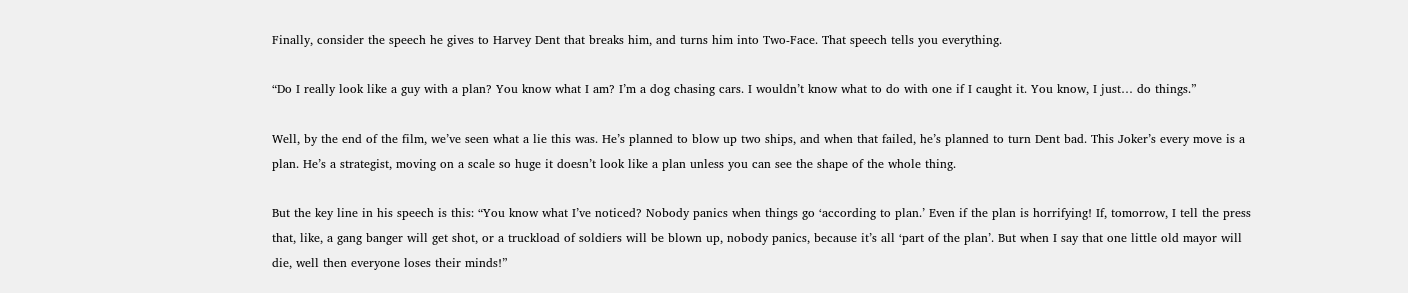Finally, consider the speech he gives to Harvey Dent that breaks him, and turns him into Two-Face. That speech tells you everything.

“Do I really look like a guy with a plan? You know what I am? I’m a dog chasing cars. I wouldn’t know what to do with one if I caught it. You know, I just… do things.”

Well, by the end of the film, we’ve seen what a lie this was. He’s planned to blow up two ships, and when that failed, he’s planned to turn Dent bad. This Joker’s every move is a plan. He’s a strategist, moving on a scale so huge it doesn’t look like a plan unless you can see the shape of the whole thing.

But the key line in his speech is this: “You know what I’ve noticed? Nobody panics when things go ‘according to plan.’ Even if the plan is horrifying! If, tomorrow, I tell the press that, like, a gang banger will get shot, or a truckload of soldiers will be blown up, nobody panics, because it’s all ‘part of the plan’. But when I say that one little old mayor will die, well then everyone loses their minds!”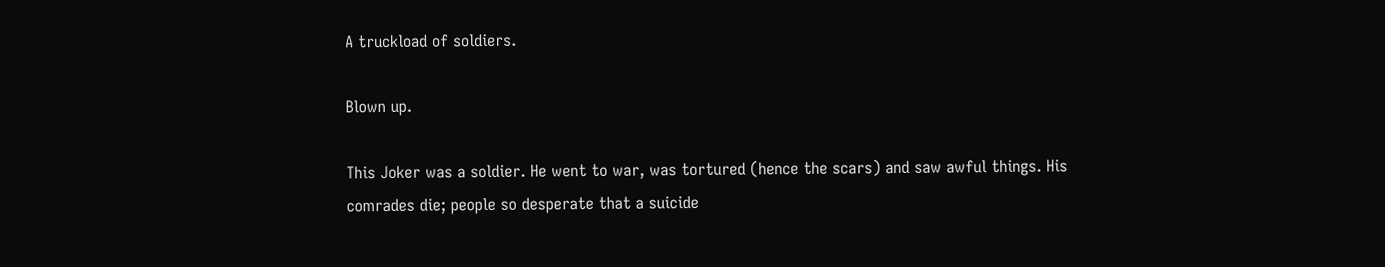A truckload of soldiers.

Blown up.

This Joker was a soldier. He went to war, was tortured (hence the scars) and saw awful things. His comrades die; people so desperate that a suicide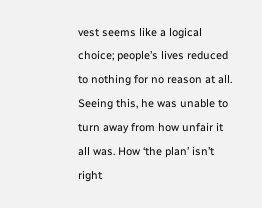vest seems like a logical choice; people’s lives reduced to nothing for no reason at all. Seeing this, he was unable to turn away from how unfair it all was. How ‘the plan’ isn’t right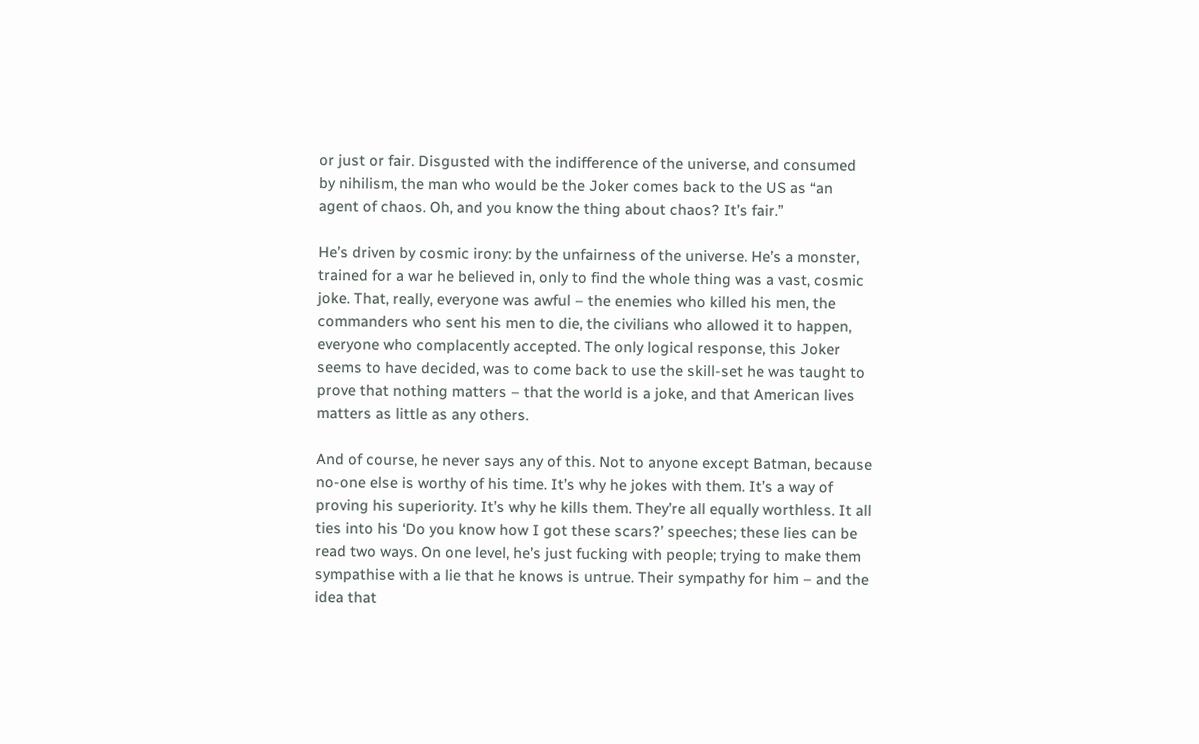or just or fair. Disgusted with the indifference of the universe, and consumed by nihilism, the man who would be the Joker comes back to the US as “an agent of chaos. Oh, and you know the thing about chaos? It’s fair.”

He’s driven by cosmic irony: by the unfairness of the universe. He’s a monster, trained for a war he believed in, only to find the whole thing was a vast, cosmic joke. That, really, everyone was awful – the enemies who killed his men, the commanders who sent his men to die, the civilians who allowed it to happen, everyone who complacently accepted. The only logical response, this Joker seems to have decided, was to come back to use the skill-set he was taught to prove that nothing matters – that the world is a joke, and that American lives matters as little as any others.

And of course, he never says any of this. Not to anyone except Batman, because no-one else is worthy of his time. It’s why he jokes with them. It’s a way of proving his superiority. It’s why he kills them. They’re all equally worthless. It all ties into his ‘Do you know how I got these scars?’ speeches; these lies can be read two ways. On one level, he’s just fucking with people; trying to make them sympathise with a lie that he knows is untrue. Their sympathy for him – and the idea that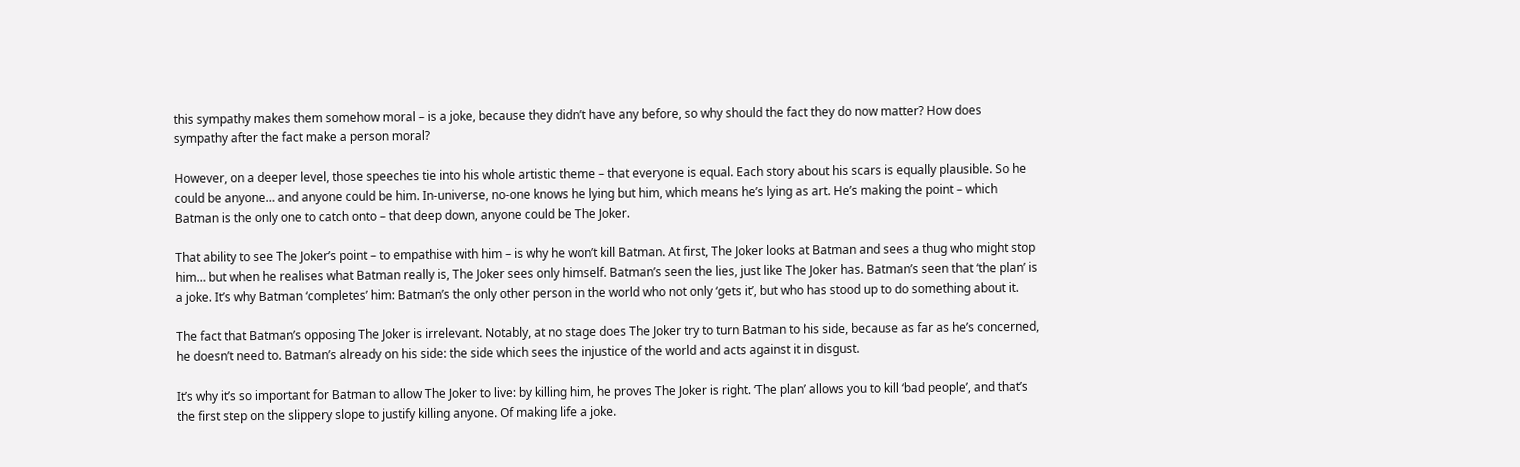this sympathy makes them somehow moral – is a joke, because they didn’t have any before, so why should the fact they do now matter? How does sympathy after the fact make a person moral?

However, on a deeper level, those speeches tie into his whole artistic theme – that everyone is equal. Each story about his scars is equally plausible. So he could be anyone… and anyone could be him. In-universe, no-one knows he lying but him, which means he’s lying as art. He’s making the point – which Batman is the only one to catch onto – that deep down, anyone could be The Joker.

That ability to see The Joker’s point – to empathise with him – is why he won’t kill Batman. At first, The Joker looks at Batman and sees a thug who might stop him… but when he realises what Batman really is, The Joker sees only himself. Batman’s seen the lies, just like The Joker has. Batman’s seen that ‘the plan’ is a joke. It’s why Batman ‘completes’ him: Batman’s the only other person in the world who not only ‘gets it’, but who has stood up to do something about it.

The fact that Batman’s opposing The Joker is irrelevant. Notably, at no stage does The Joker try to turn Batman to his side, because as far as he’s concerned, he doesn’t need to. Batman’s already on his side: the side which sees the injustice of the world and acts against it in disgust.

It’s why it’s so important for Batman to allow The Joker to live: by killing him, he proves The Joker is right. ‘The plan’ allows you to kill ‘bad people’, and that’s the first step on the slippery slope to justify killing anyone. Of making life a joke.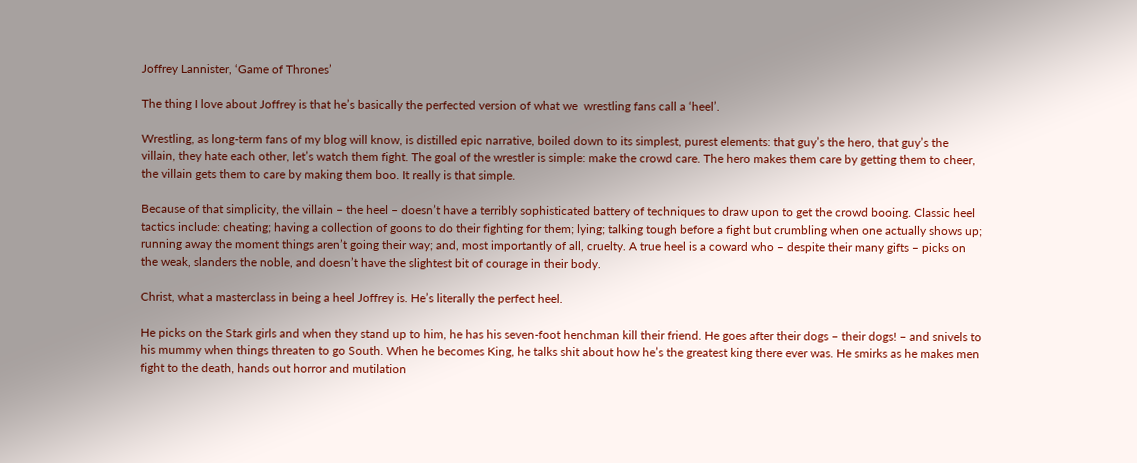Joffrey Lannister, ‘Game of Thrones’

The thing I love about Joffrey is that he’s basically the perfected version of what we  wrestling fans call a ‘heel’.

Wrestling, as long-term fans of my blog will know, is distilled epic narrative, boiled down to its simplest, purest elements: that guy’s the hero, that guy’s the villain, they hate each other, let’s watch them fight. The goal of the wrestler is simple: make the crowd care. The hero makes them care by getting them to cheer, the villain gets them to care by making them boo. It really is that simple.

Because of that simplicity, the villain – the heel – doesn’t have a terribly sophisticated battery of techniques to draw upon to get the crowd booing. Classic heel tactics include: cheating; having a collection of goons to do their fighting for them; lying; talking tough before a fight but crumbling when one actually shows up; running away the moment things aren’t going their way; and, most importantly of all, cruelty. A true heel is a coward who – despite their many gifts – picks on the weak, slanders the noble, and doesn’t have the slightest bit of courage in their body.

Christ, what a masterclass in being a heel Joffrey is. He’s literally the perfect heel.

He picks on the Stark girls and when they stand up to him, he has his seven-foot henchman kill their friend. He goes after their dogs – their dogs! – and snivels to his mummy when things threaten to go South. When he becomes King, he talks shit about how he’s the greatest king there ever was. He smirks as he makes men fight to the death, hands out horror and mutilation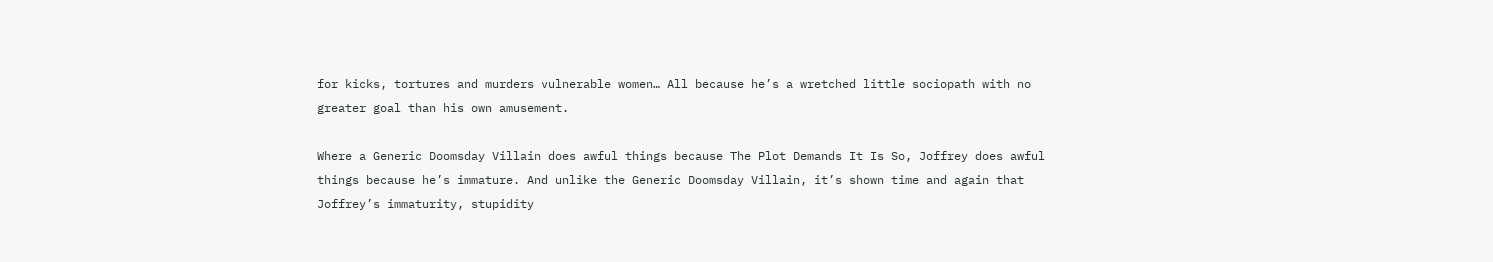for kicks, tortures and murders vulnerable women… All because he’s a wretched little sociopath with no greater goal than his own amusement.

Where a Generic Doomsday Villain does awful things because The Plot Demands It Is So, Joffrey does awful things because he’s immature. And unlike the Generic Doomsday Villain, it’s shown time and again that Joffrey’s immaturity, stupidity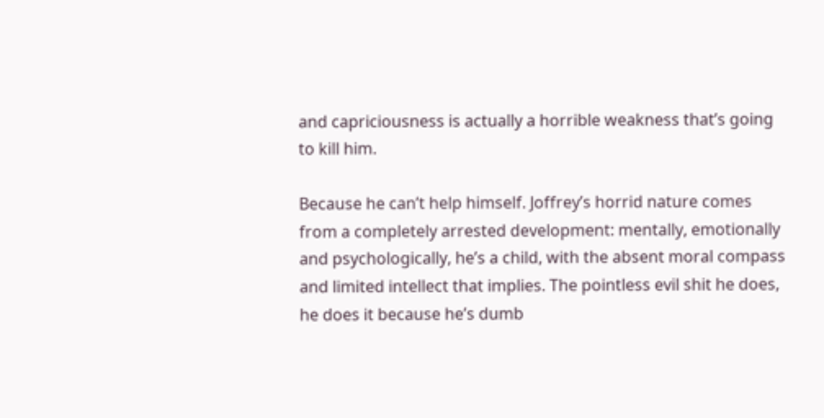and capriciousness is actually a horrible weakness that’s going to kill him.

Because he can’t help himself. Joffrey’s horrid nature comes from a completely arrested development: mentally, emotionally and psychologically, he’s a child, with the absent moral compass and limited intellect that implies. The pointless evil shit he does, he does it because he’s dumb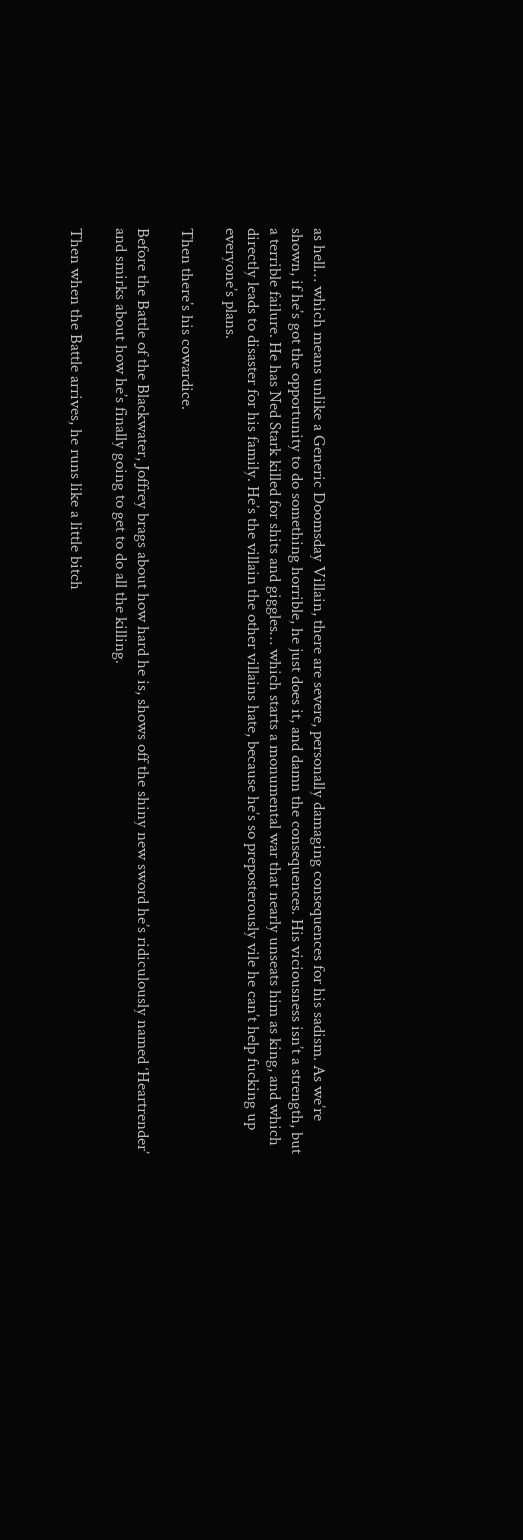as hell… which means unlike a Generic Doomsday Villain, there are severe, personally damaging consequences for his sadism. As we’re shown, if he’s got the opportunity to do something horrible, he just does it, and damn the consequences. His viciousness isn’t a strength, but a terrible failure. He has Ned Stark killed for shits and giggles… which starts a monumental war that nearly unseats him as king, and which directly leads to disaster for his family. He’s the villain the other villains hate, because he’s so preposterously vile he can’t help fucking up everyone’s plans.

Then there’s his cowardice.

Before the Battle of the Blackwater, Joffrey brags about how hard he is, shows off the shiny new sword he’s ridiculously named ‘Heartrender’ and smirks about how he’s finally going to get to do all the killing.

Then when the Battle arrives, he runs like a little bitch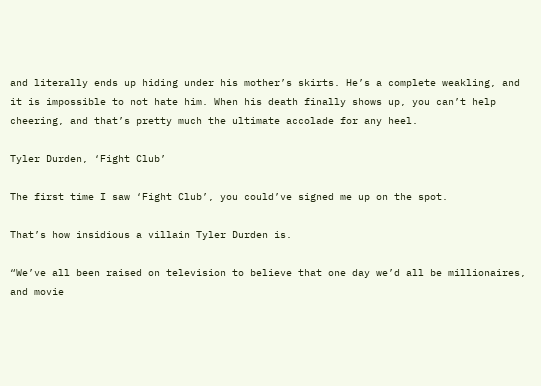and literally ends up hiding under his mother’s skirts. He’s a complete weakling, and it is impossible to not hate him. When his death finally shows up, you can’t help cheering, and that’s pretty much the ultimate accolade for any heel.

Tyler Durden, ‘Fight Club’

The first time I saw ‘Fight Club’, you could’ve signed me up on the spot.

That’s how insidious a villain Tyler Durden is.

“We’ve all been raised on television to believe that one day we’d all be millionaires, and movie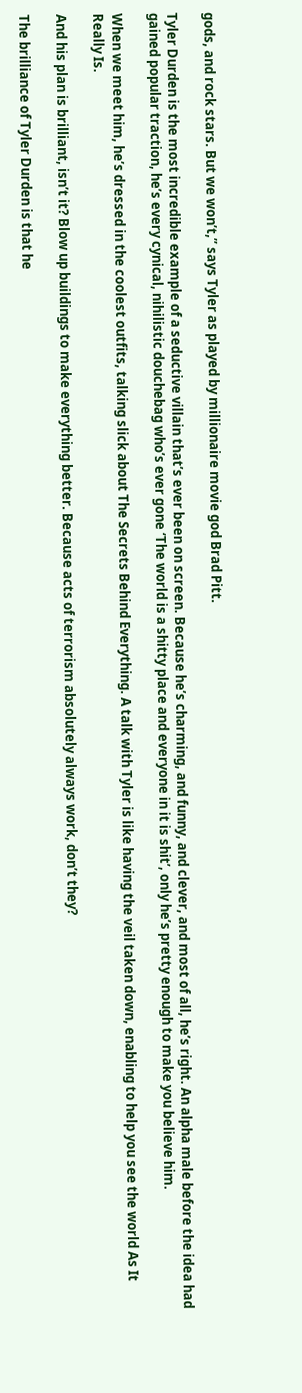gods, and rock stars. But we won’t,” says Tyler as played by millionaire movie god Brad Pitt.

Tyler Durden is the most incredible example of a seductive villain that’s ever been on screen. Because he’s charming, and funny, and clever, and most of all, he’s right. An alpha male before the idea had gained popular traction, he’s every cynical, nihilistic douchebag who’s ever gone ‘The world is a shitty place and everyone in it is shit’, only he’s pretty enough to make you believe him.

When we meet him, he’s dressed in the coolest outfits, talking slick about The Secrets Behind Everything. A talk with Tyler is like having the veil taken down, enabling to help you see the world As It Really Is.

And his plan is brilliant, isn’t it? Blow up buildings to make everything better. Because acts of terrorism absolutely always work, don’t they?

The brilliance of Tyler Durden is that he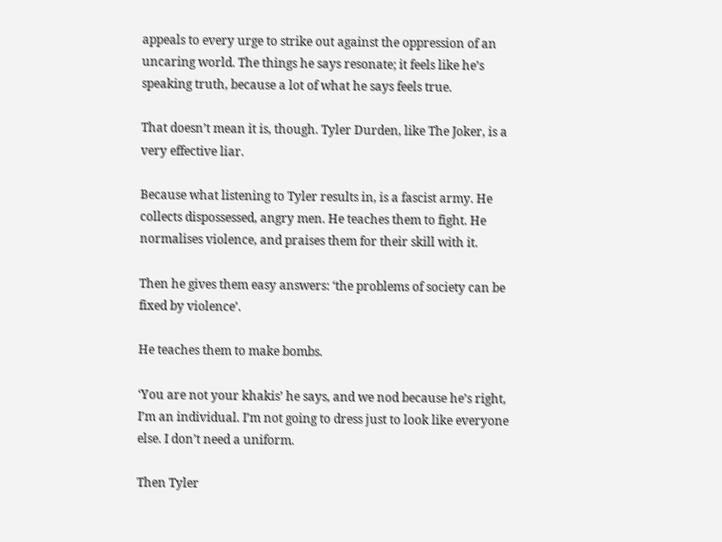appeals to every urge to strike out against the oppression of an uncaring world. The things he says resonate; it feels like he’s speaking truth, because a lot of what he says feels true.

That doesn’t mean it is, though. Tyler Durden, like The Joker, is a very effective liar.

Because what listening to Tyler results in, is a fascist army. He collects dispossessed, angry men. He teaches them to fight. He normalises violence, and praises them for their skill with it.

Then he gives them easy answers: ‘the problems of society can be fixed by violence’.

He teaches them to make bombs.

‘You are not your khakis’ he says, and we nod because he’s right, I’m an individual. I’m not going to dress just to look like everyone else. I don’t need a uniform.

Then Tyler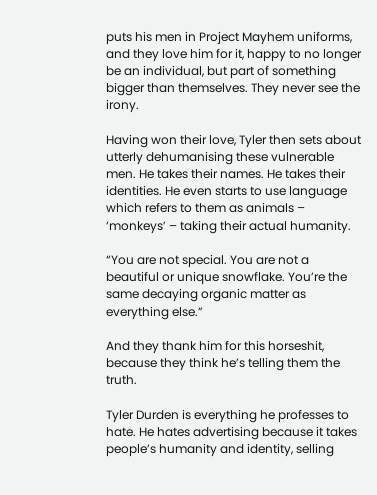puts his men in Project Mayhem uniforms, and they love him for it, happy to no longer be an individual, but part of something bigger than themselves. They never see the irony.

Having won their love, Tyler then sets about utterly dehumanising these vulnerable men. He takes their names. He takes their identities. He even starts to use language which refers to them as animals – ‘monkeys’ – taking their actual humanity.

“You are not special. You are not a beautiful or unique snowflake. You’re the same decaying organic matter as everything else.”

And they thank him for this horseshit, because they think he’s telling them the truth.

Tyler Durden is everything he professes to hate. He hates advertising because it takes people’s humanity and identity, selling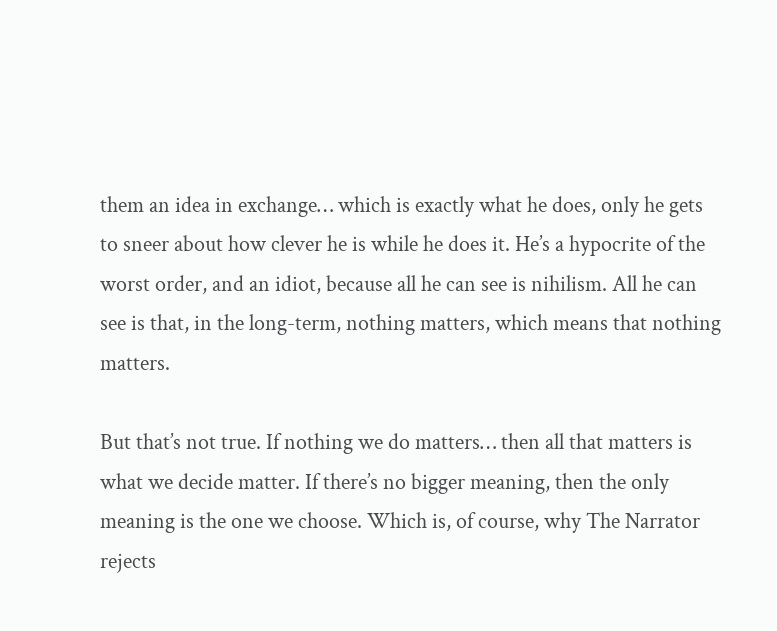them an idea in exchange… which is exactly what he does, only he gets to sneer about how clever he is while he does it. He’s a hypocrite of the worst order, and an idiot, because all he can see is nihilism. All he can see is that, in the long-term, nothing matters, which means that nothing matters.

But that’s not true. If nothing we do matters… then all that matters is what we decide matter. If there’s no bigger meaning, then the only meaning is the one we choose. Which is, of course, why The Narrator rejects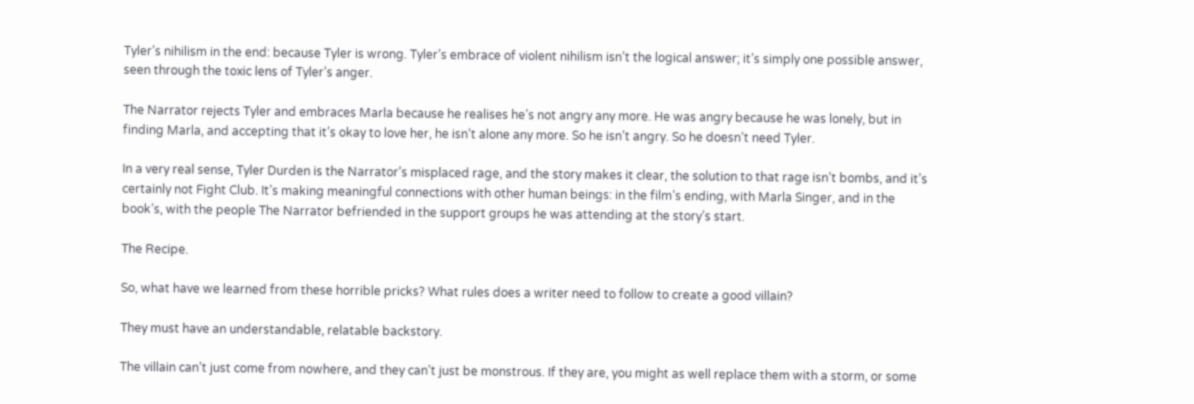Tyler’s nihilism in the end: because Tyler is wrong. Tyler’s embrace of violent nihilism isn’t the logical answer; it’s simply one possible answer, seen through the toxic lens of Tyler’s anger.

The Narrator rejects Tyler and embraces Marla because he realises he’s not angry any more. He was angry because he was lonely, but in finding Marla, and accepting that it’s okay to love her, he isn’t alone any more. So he isn’t angry. So he doesn’t need Tyler.

In a very real sense, Tyler Durden is the Narrator’s misplaced rage, and the story makes it clear, the solution to that rage isn’t bombs, and it’s certainly not Fight Club. It’s making meaningful connections with other human beings: in the film’s ending, with Marla Singer, and in the book’s, with the people The Narrator befriended in the support groups he was attending at the story’s start.

The Recipe.

So, what have we learned from these horrible pricks? What rules does a writer need to follow to create a good villain?

They must have an understandable, relatable backstory.

The villain can’t just come from nowhere, and they can’t just be monstrous. If they are, you might as well replace them with a storm, or some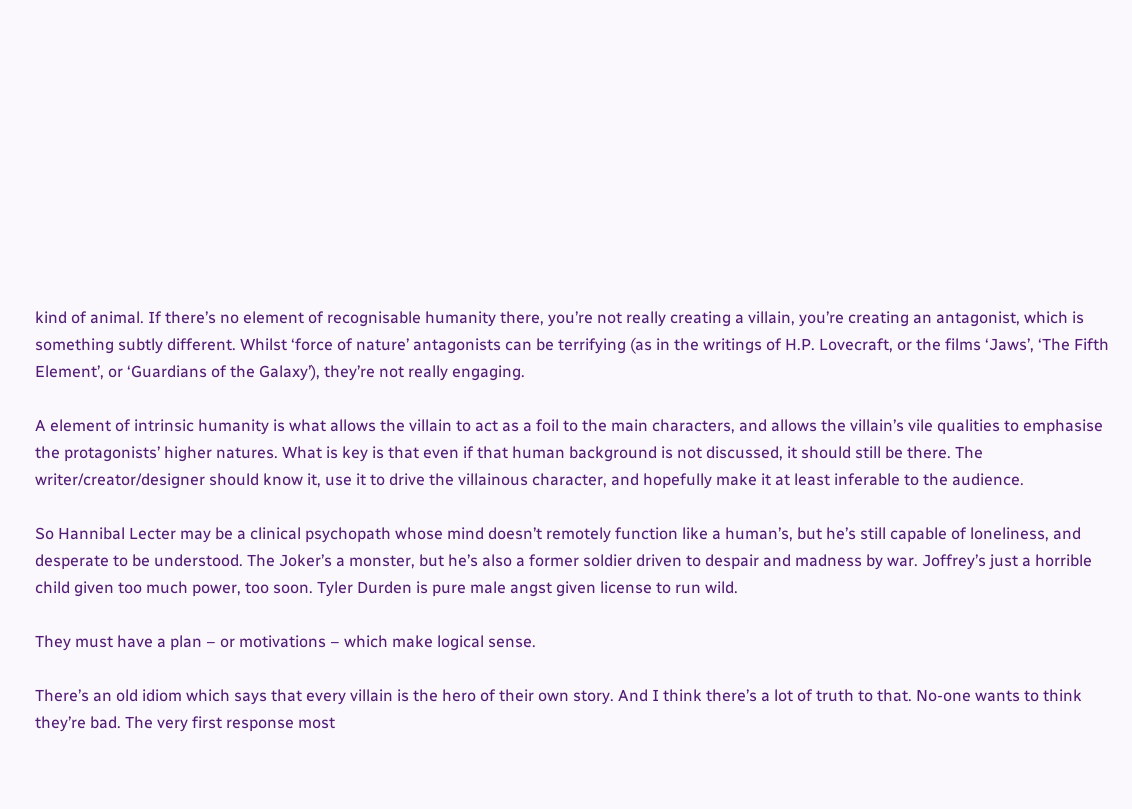kind of animal. If there’s no element of recognisable humanity there, you’re not really creating a villain, you’re creating an antagonist, which is something subtly different. Whilst ‘force of nature’ antagonists can be terrifying (as in the writings of H.P. Lovecraft, or the films ‘Jaws’, ‘The Fifth Element’, or ‘Guardians of the Galaxy’), they’re not really engaging.

A element of intrinsic humanity is what allows the villain to act as a foil to the main characters, and allows the villain’s vile qualities to emphasise the protagonists’ higher natures. What is key is that even if that human background is not discussed, it should still be there. The writer/creator/designer should know it, use it to drive the villainous character, and hopefully make it at least inferable to the audience.

So Hannibal Lecter may be a clinical psychopath whose mind doesn’t remotely function like a human’s, but he’s still capable of loneliness, and desperate to be understood. The Joker’s a monster, but he’s also a former soldier driven to despair and madness by war. Joffrey’s just a horrible child given too much power, too soon. Tyler Durden is pure male angst given license to run wild.

They must have a plan – or motivations – which make logical sense.

There’s an old idiom which says that every villain is the hero of their own story. And I think there’s a lot of truth to that. No-one wants to think they’re bad. The very first response most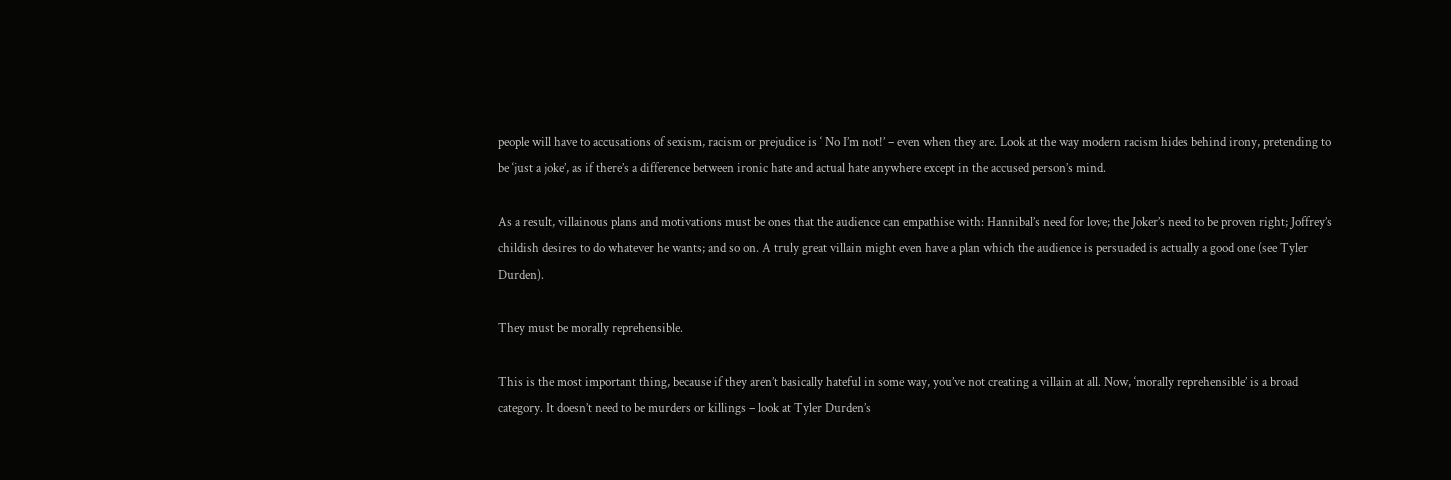people will have to accusations of sexism, racism or prejudice is ‘ No I’m not!’ – even when they are. Look at the way modern racism hides behind irony, pretending to be ‘just a joke’, as if there’s a difference between ironic hate and actual hate anywhere except in the accused person’s mind.

As a result, villainous plans and motivations must be ones that the audience can empathise with: Hannibal’s need for love; the Joker’s need to be proven right; Joffrey’s childish desires to do whatever he wants; and so on. A truly great villain might even have a plan which the audience is persuaded is actually a good one (see Tyler Durden).

They must be morally reprehensible.

This is the most important thing, because if they aren’t basically hateful in some way, you’ve not creating a villain at all. Now, ‘morally reprehensible’ is a broad category. It doesn’t need to be murders or killings – look at Tyler Durden’s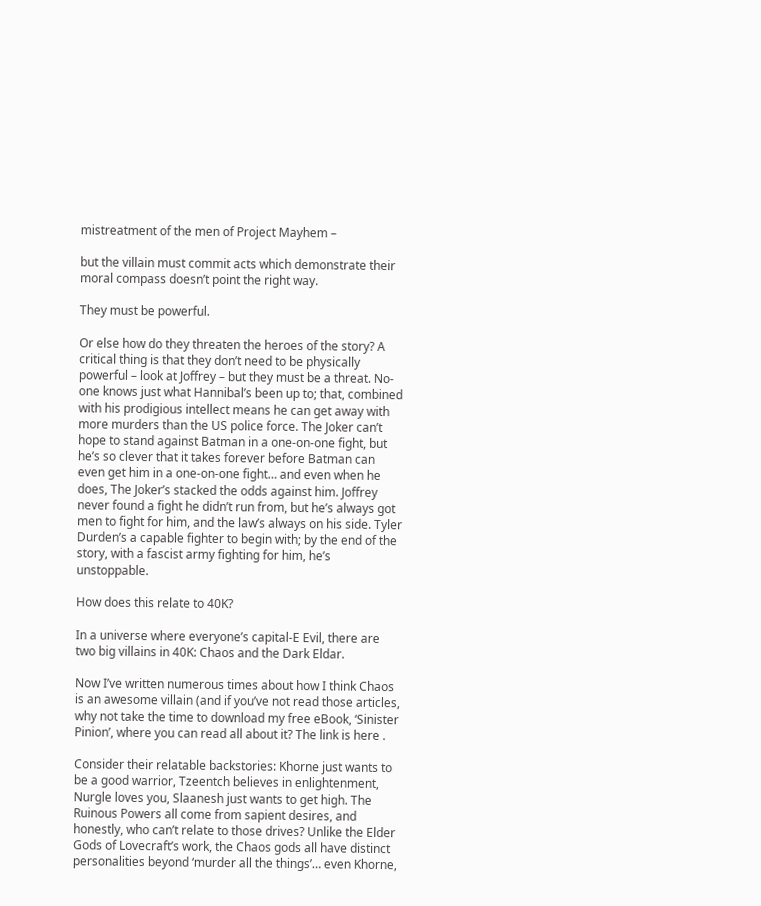mistreatment of the men of Project Mayhem –

but the villain must commit acts which demonstrate their moral compass doesn’t point the right way.

They must be powerful.

Or else how do they threaten the heroes of the story? A critical thing is that they don’t need to be physically powerful – look at Joffrey – but they must be a threat. No-one knows just what Hannibal’s been up to; that, combined with his prodigious intellect means he can get away with more murders than the US police force. The Joker can’t hope to stand against Batman in a one-on-one fight, but he’s so clever that it takes forever before Batman can even get him in a one-on-one fight… and even when he does, The Joker’s stacked the odds against him. Joffrey never found a fight he didn’t run from, but he’s always got men to fight for him, and the law’s always on his side. Tyler Durden’s a capable fighter to begin with; by the end of the story, with a fascist army fighting for him, he’s unstoppable.

How does this relate to 40K?

In a universe where everyone’s capital-E Evil, there are two big villains in 40K: Chaos and the Dark Eldar.

Now I’ve written numerous times about how I think Chaos is an awesome villain (and if you’ve not read those articles, why not take the time to download my free eBook, ‘Sinister Pinion’, where you can read all about it? The link is here .

Consider their relatable backstories: Khorne just wants to be a good warrior, Tzeentch believes in enlightenment, Nurgle loves you, Slaanesh just wants to get high. The Ruinous Powers all come from sapient desires, and honestly, who can’t relate to those drives? Unlike the Elder Gods of Lovecraft’s work, the Chaos gods all have distinct personalities beyond ‘murder all the things’… even Khorne,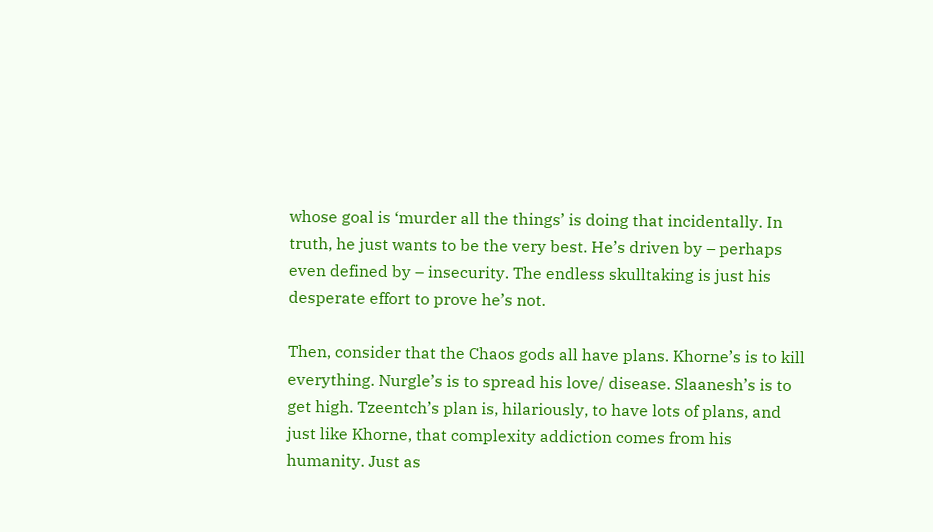whose goal is ‘murder all the things’ is doing that incidentally. In truth, he just wants to be the very best. He’s driven by – perhaps even defined by – insecurity. The endless skulltaking is just his desperate effort to prove he’s not.

Then, consider that the Chaos gods all have plans. Khorne’s is to kill everything. Nurgle’s is to spread his love/ disease. Slaanesh’s is to get high. Tzeentch’s plan is, hilariously, to have lots of plans, and just like Khorne, that complexity addiction comes from his humanity. Just as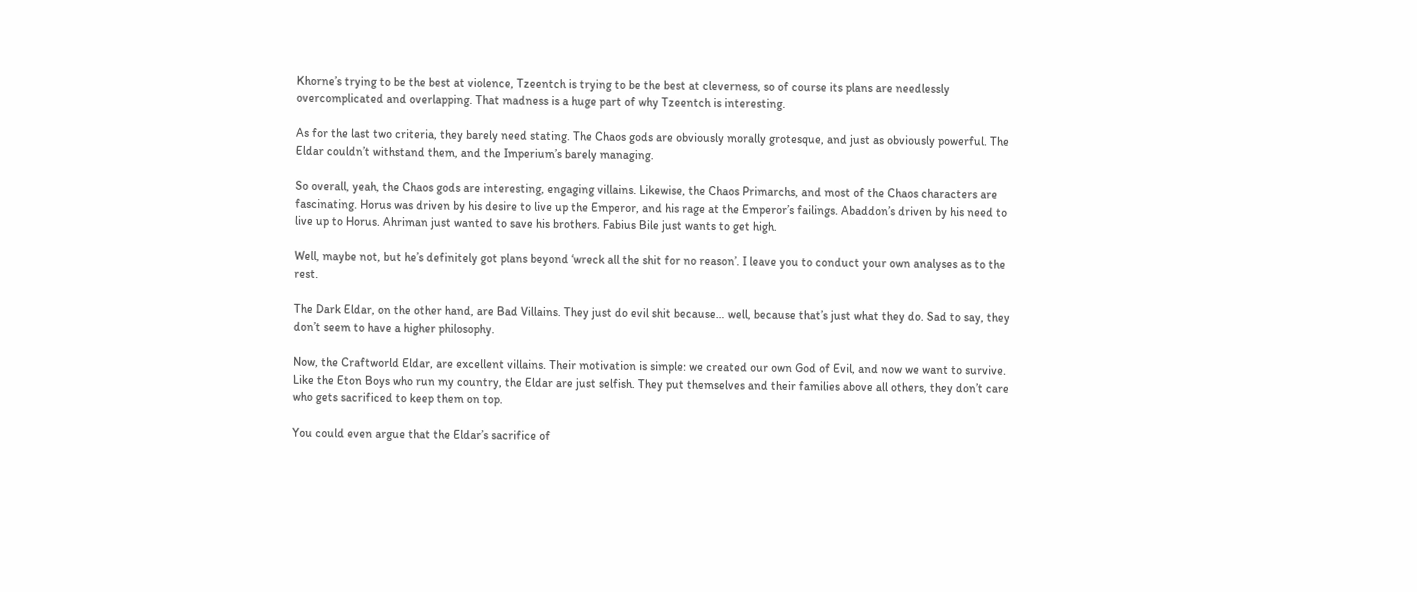Khorne’s trying to be the best at violence, Tzeentch is trying to be the best at cleverness, so of course its plans are needlessly overcomplicated and overlapping. That madness is a huge part of why Tzeentch is interesting.

As for the last two criteria, they barely need stating. The Chaos gods are obviously morally grotesque, and just as obviously powerful. The Eldar couldn’t withstand them, and the Imperium’s barely managing.

So overall, yeah, the Chaos gods are interesting, engaging villains. Likewise, the Chaos Primarchs, and most of the Chaos characters are fascinating. Horus was driven by his desire to live up the Emperor, and his rage at the Emperor’s failings. Abaddon’s driven by his need to live up to Horus. Ahriman just wanted to save his brothers. Fabius Bile just wants to get high.

Well, maybe not, but he’s definitely got plans beyond ‘wreck all the shit for no reason’. I leave you to conduct your own analyses as to the rest.

The Dark Eldar, on the other hand, are Bad Villains. They just do evil shit because… well, because that’s just what they do. Sad to say, they don’t seem to have a higher philosophy.

Now, the Craftworld Eldar, are excellent villains. Their motivation is simple: we created our own God of Evil, and now we want to survive. Like the Eton Boys who run my country, the Eldar are just selfish. They put themselves and their families above all others, they don’t care who gets sacrificed to keep them on top.

You could even argue that the Eldar’s sacrifice of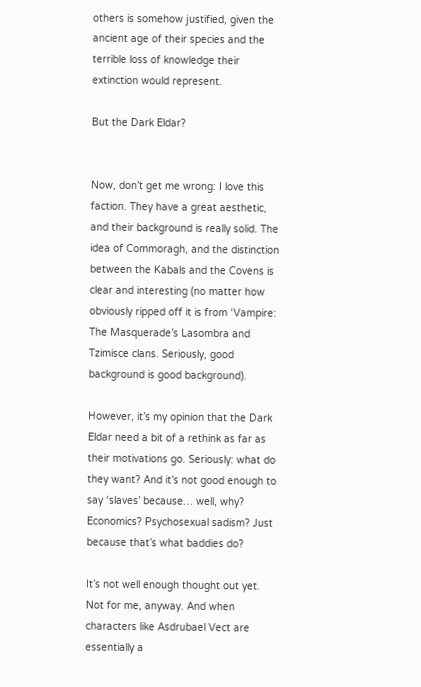others is somehow justified, given the ancient age of their species and the terrible loss of knowledge their extinction would represent.

But the Dark Eldar?


Now, don’t get me wrong: I love this faction. They have a great aesthetic, and their background is really solid. The idea of Commoragh, and the distinction between the Kabals and the Covens is clear and interesting (no matter how obviously ripped off it is from ‘Vampire: The Masquerade’s Lasombra and Tzimisce clans. Seriously, good background is good background).

However, it’s my opinion that the Dark Eldar need a bit of a rethink as far as their motivations go. Seriously: what do they want? And it’s not good enough to say ‘slaves’ because… well, why? Economics? Psychosexual sadism? Just because that’s what baddies do?

It’s not well enough thought out yet. Not for me, anyway. And when characters like Asdrubael Vect are essentially a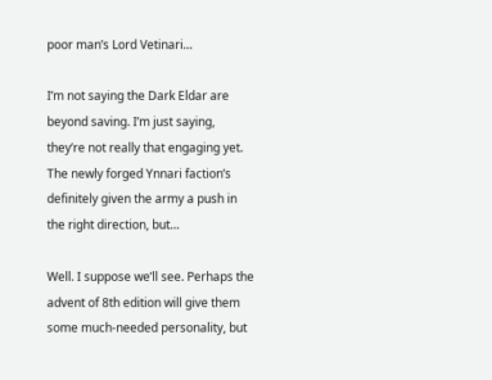poor man’s Lord Vetinari…

I’m not saying the Dark Eldar are beyond saving. I’m just saying, they’re not really that engaging yet. The newly forged Ynnari faction’s definitely given the army a push in the right direction, but…

Well. I suppose we’ll see. Perhaps the advent of 8th edition will give them some much-needed personality, but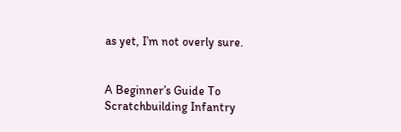as yet, I’m not overly sure.


A Beginner’s Guide To Scratchbuilding Infantry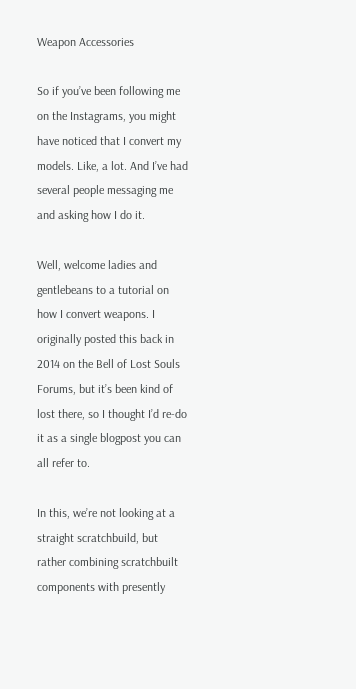Weapon Accessories

So if you’ve been following me on the Instagrams, you might have noticed that I convert my models. Like, a lot. And I’ve had several people messaging me and asking how I do it.

Well, welcome ladies and gentlebeans to a tutorial on how I convert weapons. I originally posted this back in 2014 on the Bell of Lost Souls Forums, but it’s been kind of lost there, so I thought I’d re-do it as a single blogpost you can all refer to.

In this, we’re not looking at a straight scratchbuild, but rather combining scratchbuilt components with presently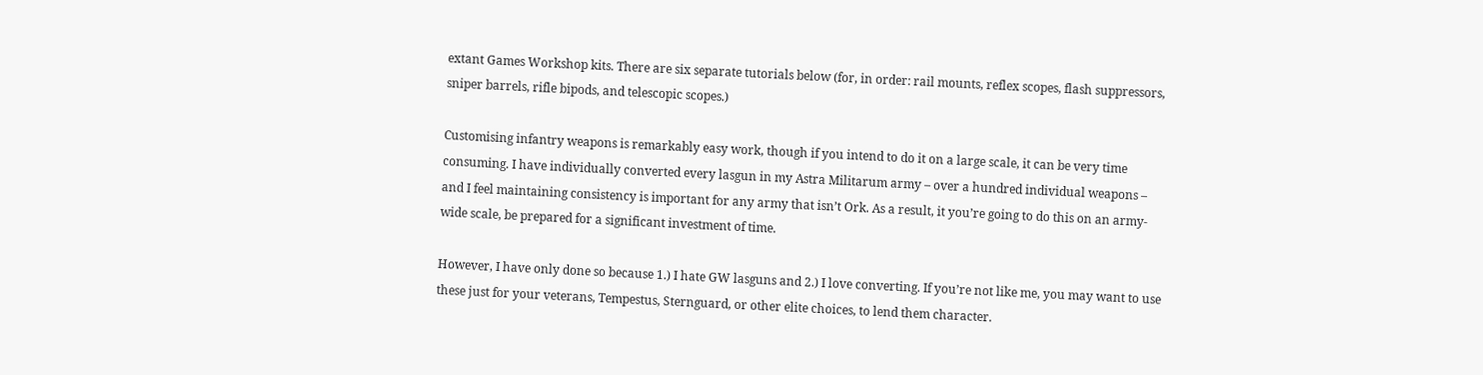extant Games Workshop kits. There are six separate tutorials below (for, in order: rail mounts, reflex scopes, flash suppressors, sniper barrels, rifle bipods, and telescopic scopes.)

Customising infantry weapons is remarkably easy work, though if you intend to do it on a large scale, it can be very time consuming. I have individually converted every lasgun in my Astra Militarum army – over a hundred individual weapons – and I feel maintaining consistency is important for any army that isn’t Ork. As a result, it you’re going to do this on an army-wide scale, be prepared for a significant investment of time.

However, I have only done so because 1.) I hate GW lasguns and 2.) I love converting. If you’re not like me, you may want to use these just for your veterans, Tempestus, Sternguard, or other elite choices, to lend them character.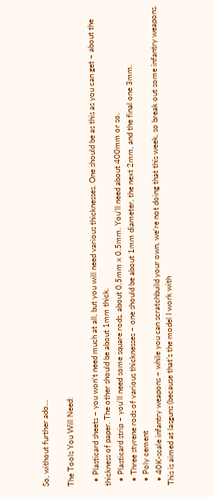So, without further ado…

The Tools You Will Need:

  • Plasticard sheets – you won’t need much at all, but you will need various thicknesses. One should be as this as you can get – about the thickness of paper. The other should be about 1mm thick.
  • Plasticard strip – you’ll need some square rods, about 0.5mm x 0.5mm. You’ll need about 400mm or so.
  • Three styrene rods of various thicknesses – one should be about 1mm diameter, the next 2mm, and the final one 3mm.
  • Poly cement
  • 40K-scale infantry weapons – while you can scratchbuild your own, we’re not doing that this week, so break out some infantry weapons. This is aimed at lasguns (because that’s the model I work with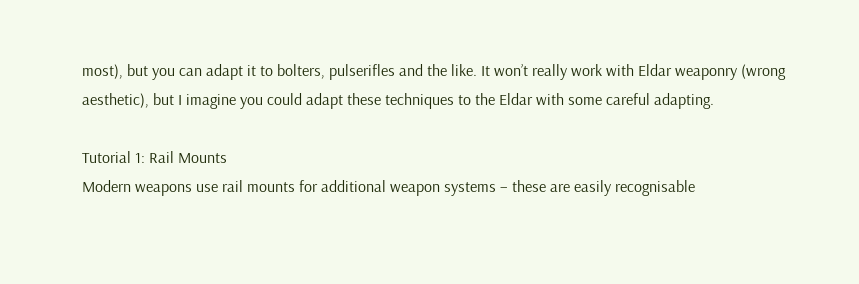most), but you can adapt it to bolters, pulserifles and the like. It won’t really work with Eldar weaponry (wrong aesthetic), but I imagine you could adapt these techniques to the Eldar with some careful adapting.

Tutorial 1: Rail Mounts
Modern weapons use rail mounts for additional weapon systems – these are easily recognisable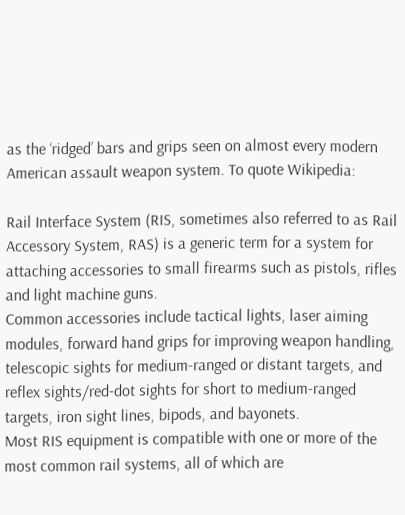as the ‘ridged’ bars and grips seen on almost every modern American assault weapon system. To quote Wikipedia:

Rail Interface System (RIS, sometimes also referred to as Rail Accessory System, RAS) is a generic term for a system for attaching accessories to small firearms such as pistols, rifles and light machine guns.
Common accessories include tactical lights, laser aiming modules, forward hand grips for improving weapon handling, telescopic sights for medium-ranged or distant targets, and reflex sights/red-dot sights for short to medium-ranged targets, iron sight lines, bipods, and bayonets.
Most RIS equipment is compatible with one or more of the most common rail systems, all of which are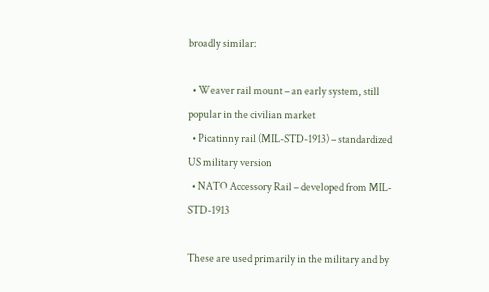broadly similar:

  • Weaver rail mount – an early system, still popular in the civilian market
  • Picatinny rail (MIL-STD-1913) – standardized US military version
  • NATO Accessory Rail – developed from MIL-STD-1913

These are used primarily in the military and by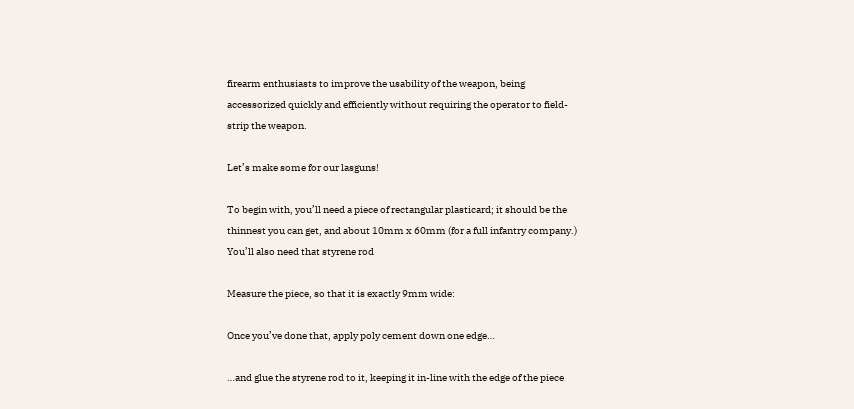firearm enthusiasts to improve the usability of the weapon, being accessorized quickly and efficiently without requiring the operator to field-strip the weapon.

Let’s make some for our lasguns!

To begin with, you’ll need a piece of rectangular plasticard; it should be the thinnest you can get, and about 10mm x 60mm (for a full infantry company.) You’ll also need that styrene rod

Measure the piece, so that it is exactly 9mm wide:

Once you’ve done that, apply poly cement down one edge…

…and glue the styrene rod to it, keeping it in-line with the edge of the piece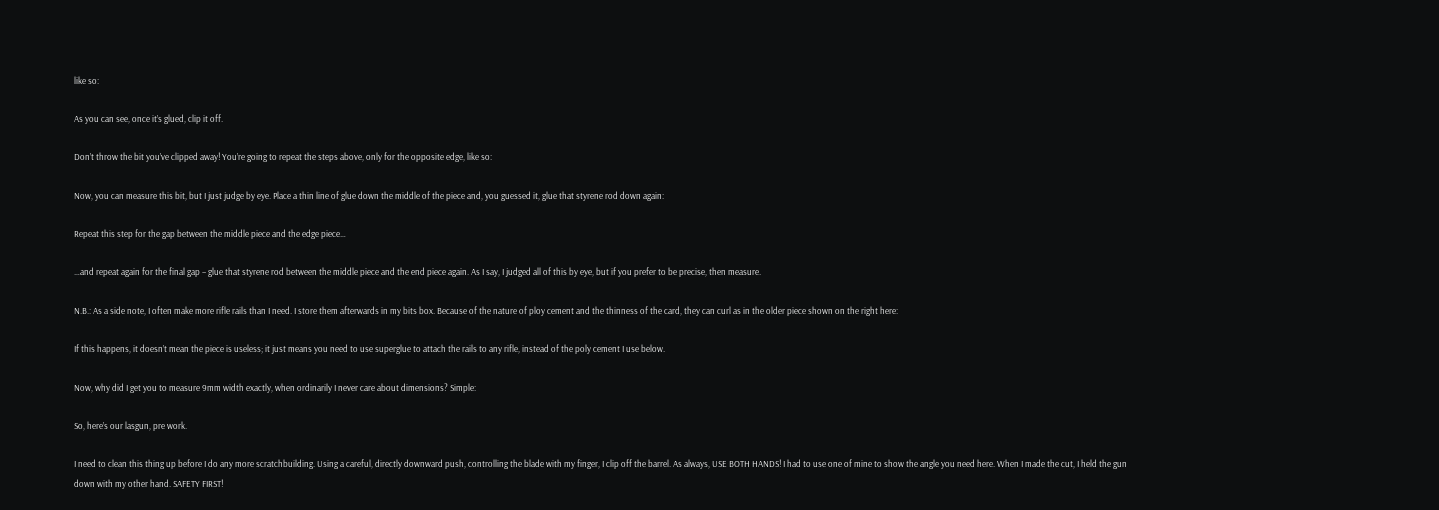like so:

As you can see, once it’s glued, clip it off.

Don’t throw the bit you’ve clipped away! You’re going to repeat the steps above, only for the opposite edge, like so:

Now, you can measure this bit, but I just judge by eye. Place a thin line of glue down the middle of the piece and, you guessed it, glue that styrene rod down again:

Repeat this step for the gap between the middle piece and the edge piece…

…and repeat again for the final gap – glue that styrene rod between the middle piece and the end piece again. As I say, I judged all of this by eye, but if you prefer to be precise, then measure.

N.B.: As a side note, I often make more rifle rails than I need. I store them afterwards in my bits box. Because of the nature of ploy cement and the thinness of the card, they can curl as in the older piece shown on the right here:

If this happens, it doesn’t mean the piece is useless; it just means you need to use superglue to attach the rails to any rifle, instead of the poly cement I use below.

Now, why did I get you to measure 9mm width exactly, when ordinarily I never care about dimensions? Simple:

So, here’s our lasgun, pre work.

I need to clean this thing up before I do any more scratchbuilding. Using a careful, directly downward push, controlling the blade with my finger, I clip off the barrel. As always, USE BOTH HANDS! I had to use one of mine to show the angle you need here. When I made the cut, I held the gun down with my other hand. SAFETY FIRST!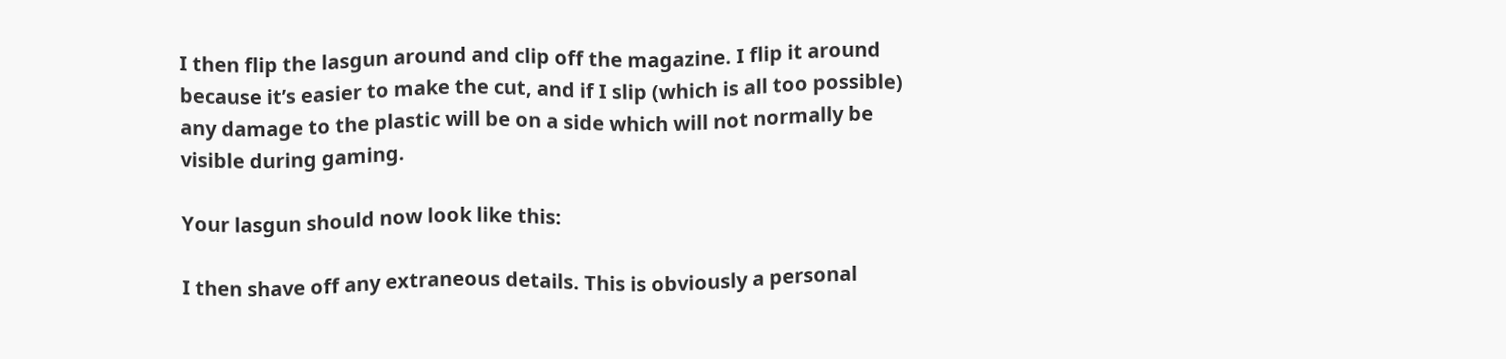I then flip the lasgun around and clip off the magazine. I flip it around because it’s easier to make the cut, and if I slip (which is all too possible) any damage to the plastic will be on a side which will not normally be visible during gaming.

Your lasgun should now look like this:

I then shave off any extraneous details. This is obviously a personal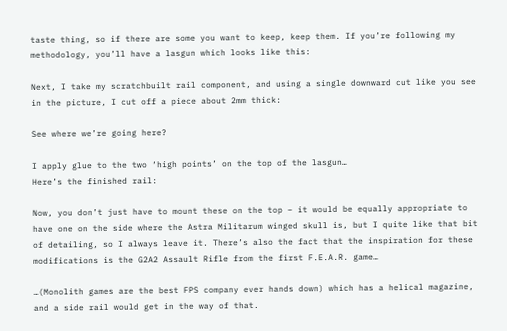taste thing, so if there are some you want to keep, keep them. If you’re following my methodology, you’ll have a lasgun which looks like this:

Next, I take my scratchbuilt rail component, and using a single downward cut like you see in the picture, I cut off a piece about 2mm thick:

See where we’re going here?

I apply glue to the two ‘high points’ on the top of the lasgun…
Here’s the finished rail:

Now, you don’t just have to mount these on the top – it would be equally appropriate to have one on the side where the Astra Militarum winged skull is, but I quite like that bit of detailing, so I always leave it. There’s also the fact that the inspiration for these modifications is the G2A2 Assault Rifle from the first F.E.A.R. game…

…(Monolith games are the best FPS company ever hands down) which has a helical magazine, and a side rail would get in the way of that.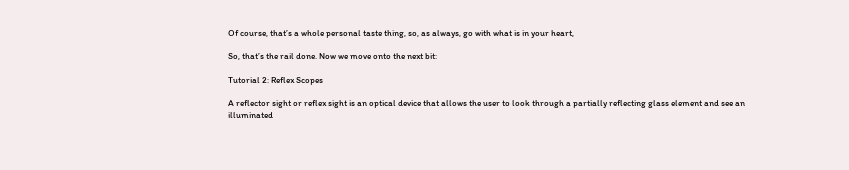Of course, that’s a whole personal taste thing, so, as always, go with what is in your heart,

So, that’s the rail done. Now we move onto the next bit:

Tutorial 2: Reflex Scopes

A reflector sight or reflex sight is an optical device that allows the user to look through a partially reflecting glass element and see an illuminated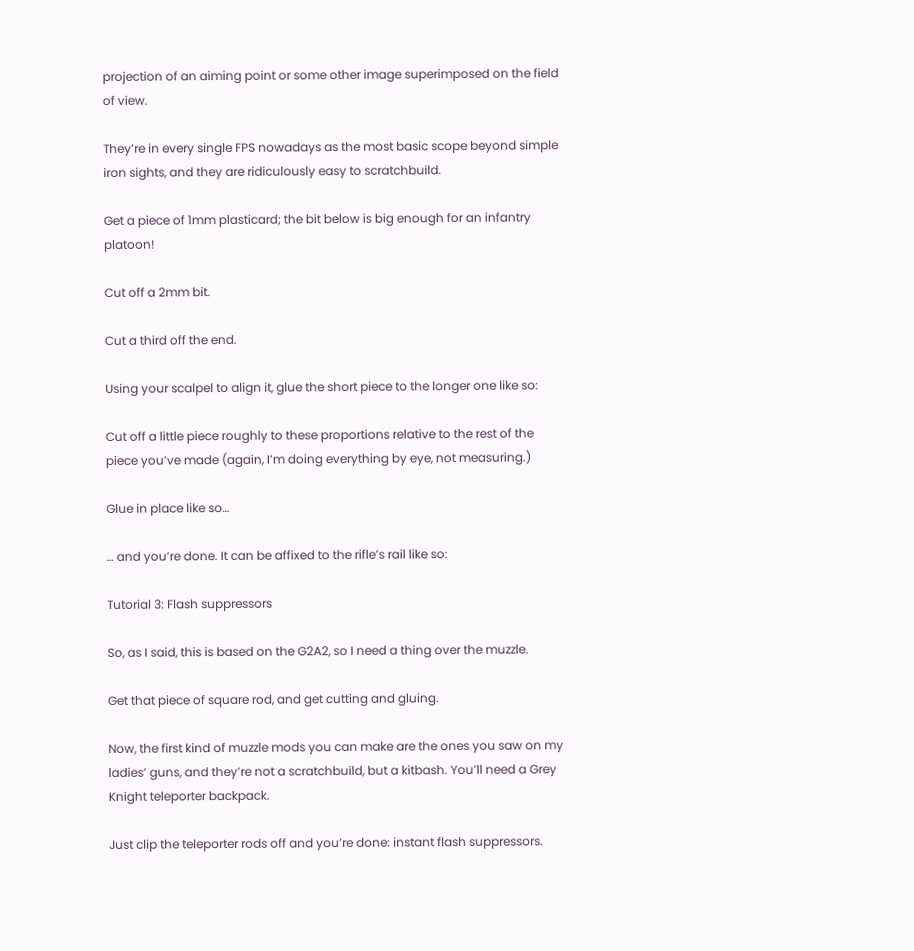projection of an aiming point or some other image superimposed on the field of view.

They’re in every single FPS nowadays as the most basic scope beyond simple iron sights, and they are ridiculously easy to scratchbuild.

Get a piece of 1mm plasticard; the bit below is big enough for an infantry platoon!

Cut off a 2mm bit.

Cut a third off the end.

Using your scalpel to align it, glue the short piece to the longer one like so:

Cut off a little piece roughly to these proportions relative to the rest of the piece you’ve made (again, I’m doing everything by eye, not measuring.)

Glue in place like so…

… and you’re done. It can be affixed to the rifle’s rail like so:

Tutorial 3: Flash suppressors

So, as I said, this is based on the G2A2, so I need a thing over the muzzle.

Get that piece of square rod, and get cutting and gluing.

Now, the first kind of muzzle mods you can make are the ones you saw on my ladies’ guns, and they’re not a scratchbuild, but a kitbash. You’ll need a Grey Knight teleporter backpack.

Just clip the teleporter rods off and you’re done: instant flash suppressors.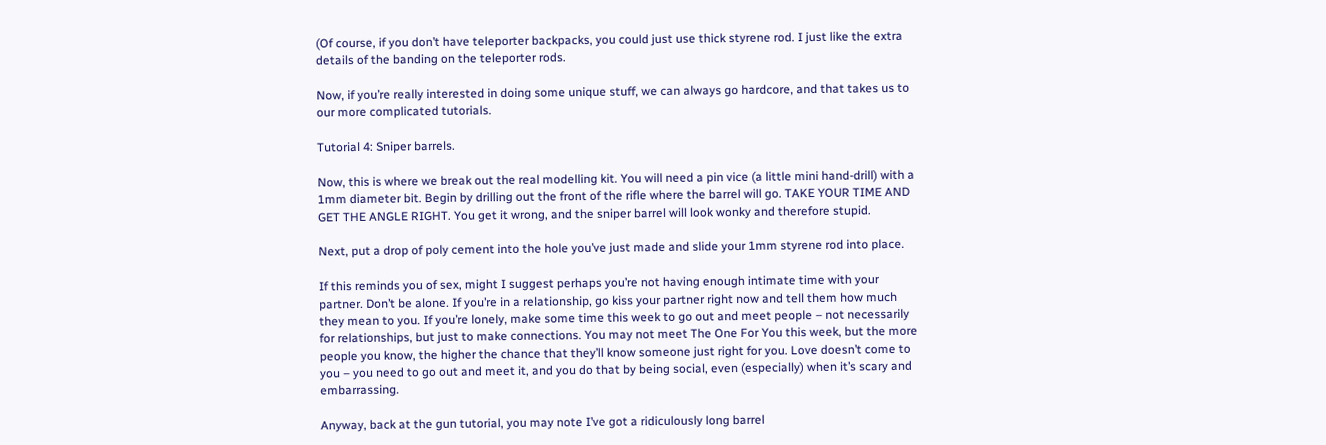(Of course, if you don’t have teleporter backpacks, you could just use thick styrene rod. I just like the extra details of the banding on the teleporter rods.

Now, if you’re really interested in doing some unique stuff, we can always go hardcore, and that takes us to our more complicated tutorials.

Tutorial 4: Sniper barrels.

Now, this is where we break out the real modelling kit. You will need a pin vice (a little mini hand-drill) with a 1mm diameter bit. Begin by drilling out the front of the rifle where the barrel will go. TAKE YOUR TIME AND GET THE ANGLE RIGHT. You get it wrong, and the sniper barrel will look wonky and therefore stupid.

Next, put a drop of poly cement into the hole you’ve just made and slide your 1mm styrene rod into place.

If this reminds you of sex, might I suggest perhaps you’re not having enough intimate time with your partner. Don’t be alone. If you’re in a relationship, go kiss your partner right now and tell them how much they mean to you. If you’re lonely, make some time this week to go out and meet people – not necessarily for relationships, but just to make connections. You may not meet The One For You this week, but the more people you know, the higher the chance that they’ll know someone just right for you. Love doesn’t come to you – you need to go out and meet it, and you do that by being social, even (especially) when it’s scary and embarrassing.

Anyway, back at the gun tutorial, you may note I’ve got a ridiculously long barrel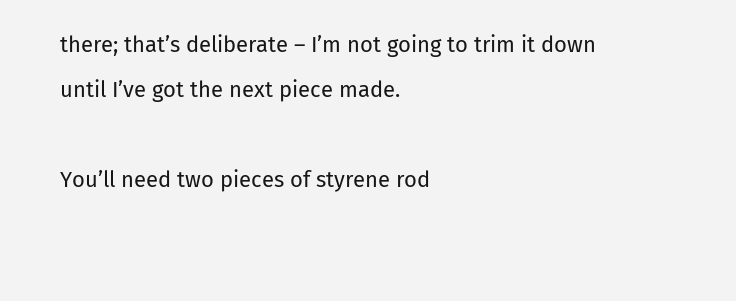there; that’s deliberate – I’m not going to trim it down until I’ve got the next piece made.

You’ll need two pieces of styrene rod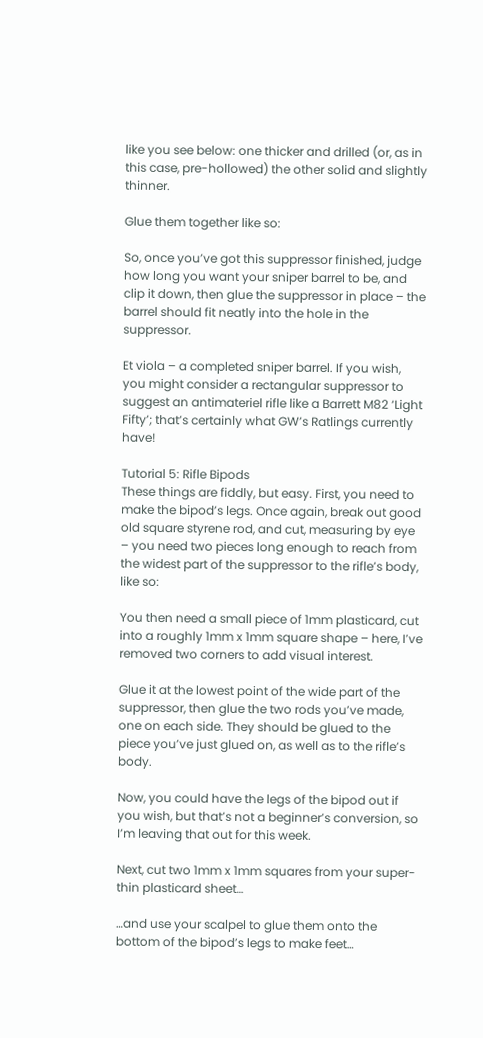like you see below: one thicker and drilled (or, as in this case, pre-hollowed) the other solid and slightly thinner.

Glue them together like so:

So, once you’ve got this suppressor finished, judge how long you want your sniper barrel to be, and clip it down, then glue the suppressor in place – the barrel should fit neatly into the hole in the suppressor.

Et viola – a completed sniper barrel. If you wish, you might consider a rectangular suppressor to suggest an antimateriel rifle like a Barrett M82 ‘Light Fifty’; that’s certainly what GW’s Ratlings currently have!

Tutorial 5: Rifle Bipods
These things are fiddly, but easy. First, you need to make the bipod’s legs. Once again, break out good old square styrene rod, and cut, measuring by eye – you need two pieces long enough to reach from the widest part of the suppressor to the rifle’s body, like so:

You then need a small piece of 1mm plasticard, cut into a roughly 1mm x 1mm square shape – here, I’ve removed two corners to add visual interest.

Glue it at the lowest point of the wide part of the suppressor, then glue the two rods you’ve made, one on each side. They should be glued to the piece you’ve just glued on, as well as to the rifle’s body.

Now, you could have the legs of the bipod out if you wish, but that’s not a beginner’s conversion, so I’m leaving that out for this week.

Next, cut two 1mm x 1mm squares from your super-thin plasticard sheet…

…and use your scalpel to glue them onto the bottom of the bipod’s legs to make feet…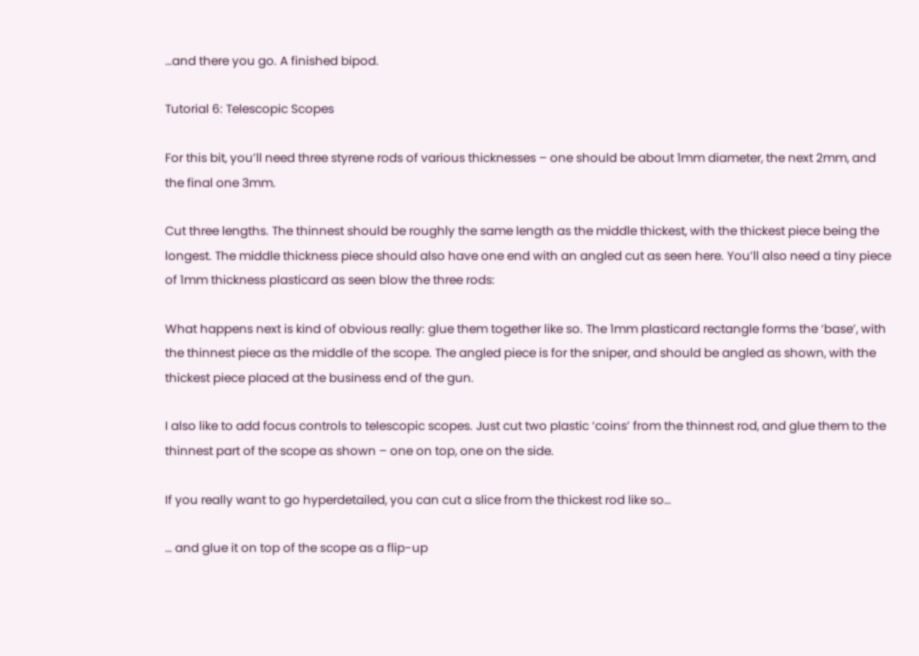…and there you go. A finished bipod.

Tutorial 6: Telescopic Scopes

For this bit, you’ll need three styrene rods of various thicknesses – one should be about 1mm diameter, the next 2mm, and the final one 3mm.

Cut three lengths. The thinnest should be roughly the same length as the middle thickest, with the thickest piece being the longest. The middle thickness piece should also have one end with an angled cut as seen here. You’ll also need a tiny piece of 1mm thickness plasticard as seen blow the three rods:

What happens next is kind of obvious really: glue them together like so. The 1mm plasticard rectangle forms the ‘base’, with the thinnest piece as the middle of the scope. The angled piece is for the sniper, and should be angled as shown, with the thickest piece placed at the business end of the gun.

I also like to add focus controls to telescopic scopes. Just cut two plastic ‘coins’ from the thinnest rod, and glue them to the thinnest part of the scope as shown – one on top, one on the side.

If you really want to go hyperdetailed, you can cut a slice from the thickest rod like so…

… and glue it on top of the scope as a flip-up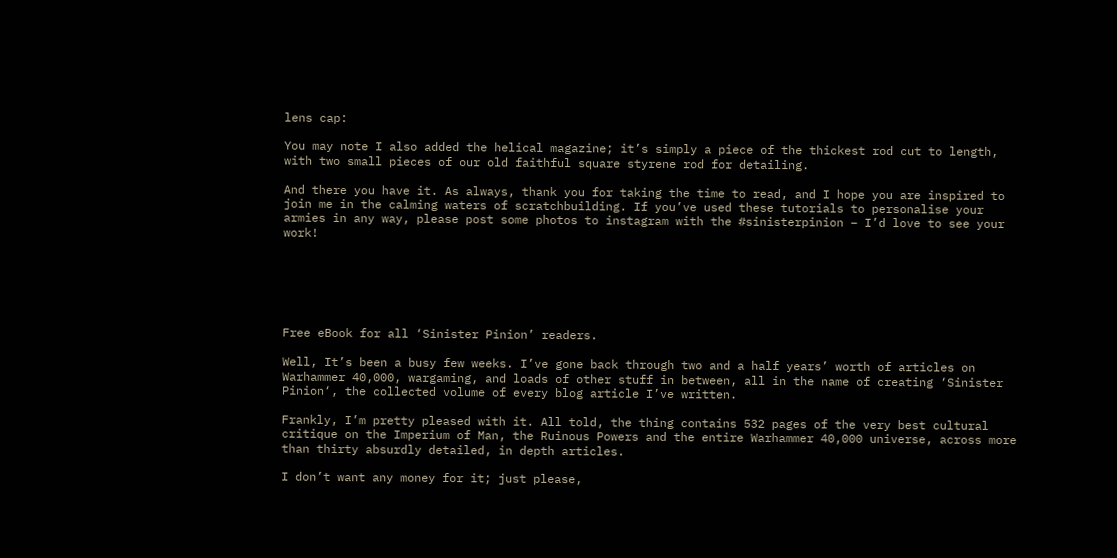lens cap:

You may note I also added the helical magazine; it’s simply a piece of the thickest rod cut to length, with two small pieces of our old faithful square styrene rod for detailing.

And there you have it. As always, thank you for taking the time to read, and I hope you are inspired to join me in the calming waters of scratchbuilding. If you’ve used these tutorials to personalise your armies in any way, please post some photos to instagram with the #sinisterpinion – I’d love to see your work!






Free eBook for all ‘Sinister Pinion’ readers.

Well, It’s been a busy few weeks. I’ve gone back through two and a half years’ worth of articles on Warhammer 40,000, wargaming, and loads of other stuff in between, all in the name of creating ‘Sinister Pinion‘, the collected volume of every blog article I’ve written.

Frankly, I’m pretty pleased with it. All told, the thing contains 532 pages of the very best cultural critique on the Imperium of Man, the Ruinous Powers and the entire Warhammer 40,000 universe, across more than thirty absurdly detailed, in depth articles.

I don’t want any money for it; just please,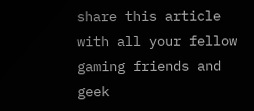share this article with all your fellow gaming friends and geek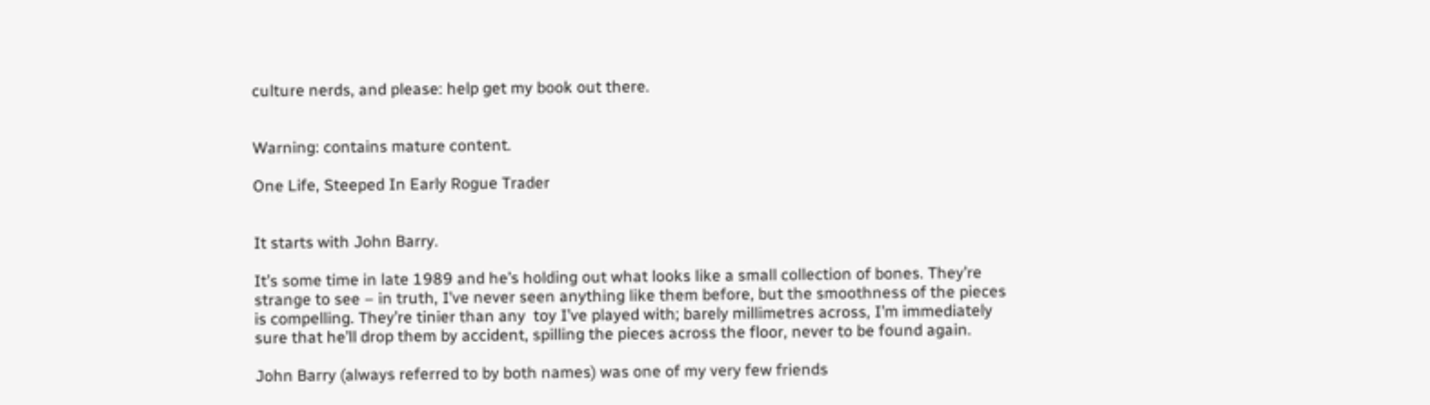culture nerds, and please: help get my book out there.


Warning: contains mature content.

One Life, Steeped In Early Rogue Trader


It starts with John Barry.

It’s some time in late 1989 and he’s holding out what looks like a small collection of bones. They’re strange to see – in truth, I’ve never seen anything like them before, but the smoothness of the pieces is compelling. They’re tinier than any  toy I’ve played with; barely millimetres across, I’m immediately sure that he’ll drop them by accident, spilling the pieces across the floor, never to be found again.

John Barry (always referred to by both names) was one of my very few friends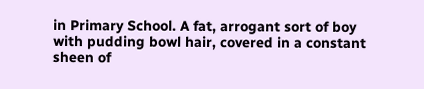in Primary School. A fat, arrogant sort of boy with pudding bowl hair, covered in a constant sheen of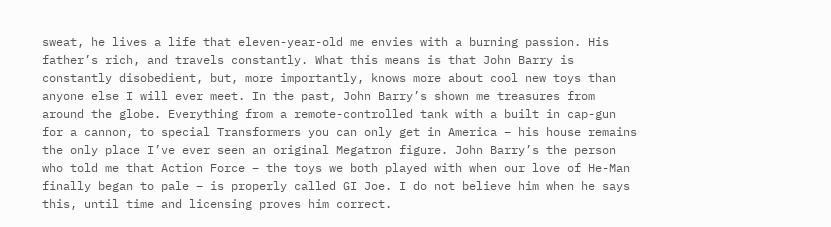sweat, he lives a life that eleven-year-old me envies with a burning passion. His father’s rich, and travels constantly. What this means is that John Barry is constantly disobedient, but, more importantly, knows more about cool new toys than anyone else I will ever meet. In the past, John Barry’s shown me treasures from around the globe. Everything from a remote-controlled tank with a built in cap-gun for a cannon, to special Transformers you can only get in America – his house remains the only place I’ve ever seen an original Megatron figure. John Barry’s the person who told me that Action Force – the toys we both played with when our love of He-Man finally began to pale – is properly called GI Joe. I do not believe him when he says this, until time and licensing proves him correct.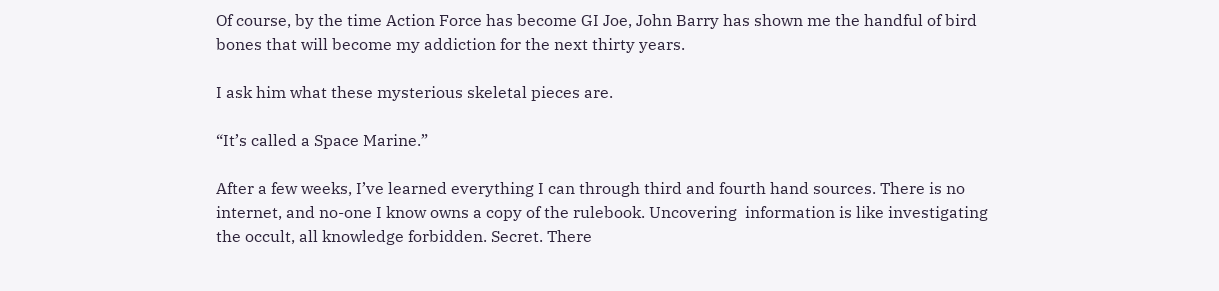Of course, by the time Action Force has become GI Joe, John Barry has shown me the handful of bird bones that will become my addiction for the next thirty years.

I ask him what these mysterious skeletal pieces are.

“It’s called a Space Marine.”

After a few weeks, I’ve learned everything I can through third and fourth hand sources. There is no internet, and no-one I know owns a copy of the rulebook. Uncovering  information is like investigating the occult, all knowledge forbidden. Secret. There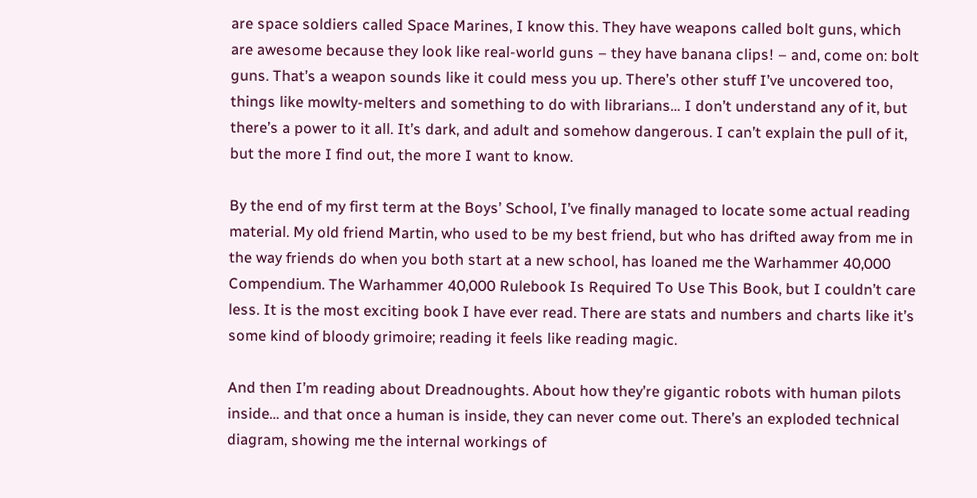are space soldiers called Space Marines, I know this. They have weapons called bolt guns, which are awesome because they look like real-world guns – they have banana clips! – and, come on: bolt guns. That’s a weapon sounds like it could mess you up. There’s other stuff I’ve uncovered too, things like mowlty-melters and something to do with librarians… I don’t understand any of it, but there’s a power to it all. It’s dark, and adult and somehow dangerous. I can’t explain the pull of it, but the more I find out, the more I want to know.

By the end of my first term at the Boys’ School, I’ve finally managed to locate some actual reading material. My old friend Martin, who used to be my best friend, but who has drifted away from me in the way friends do when you both start at a new school, has loaned me the Warhammer 40,000 Compendium. The Warhammer 40,000 Rulebook Is Required To Use This Book, but I couldn’t care less. It is the most exciting book I have ever read. There are stats and numbers and charts like it’s some kind of bloody grimoire; reading it feels like reading magic.

And then I’m reading about Dreadnoughts. About how they’re gigantic robots with human pilots inside… and that once a human is inside, they can never come out. There’s an exploded technical diagram, showing me the internal workings of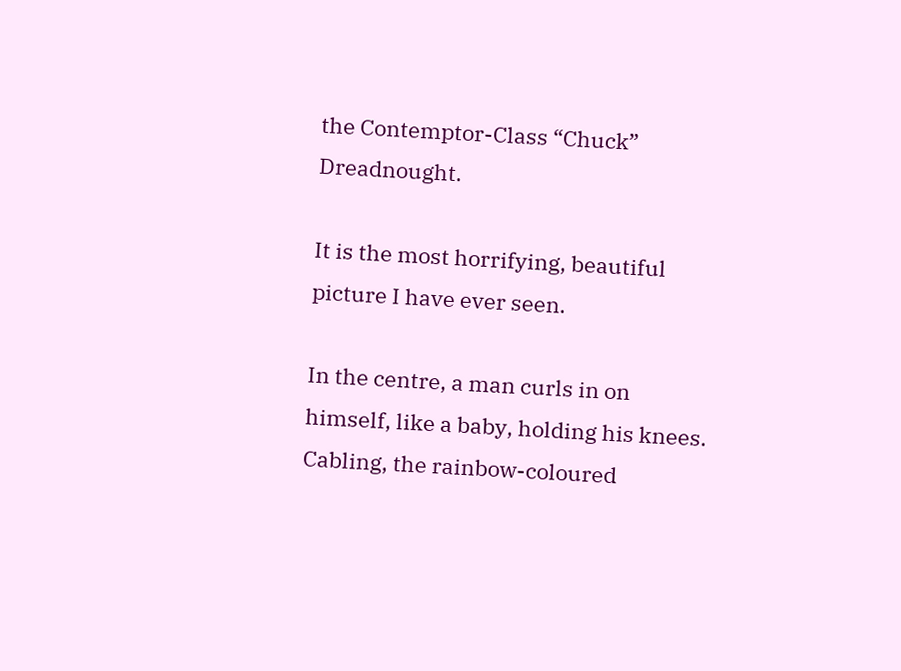the Contemptor-Class “Chuck” Dreadnought.

It is the most horrifying, beautiful picture I have ever seen.

In the centre, a man curls in on himself, like a baby, holding his knees. Cabling, the rainbow-coloured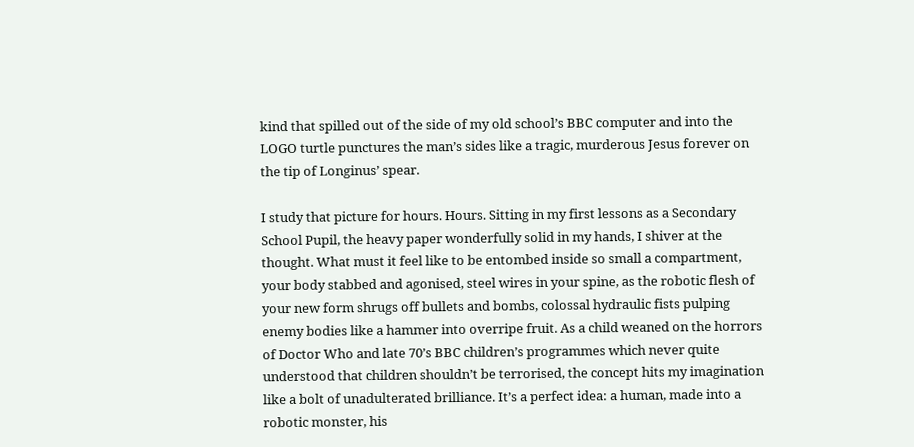kind that spilled out of the side of my old school’s BBC computer and into the LOGO turtle punctures the man’s sides like a tragic, murderous Jesus forever on the tip of Longinus’ spear.

I study that picture for hours. Hours. Sitting in my first lessons as a Secondary School Pupil, the heavy paper wonderfully solid in my hands, I shiver at the thought. What must it feel like to be entombed inside so small a compartment, your body stabbed and agonised, steel wires in your spine, as the robotic flesh of your new form shrugs off bullets and bombs, colossal hydraulic fists pulping enemy bodies like a hammer into overripe fruit. As a child weaned on the horrors of Doctor Who and late 70’s BBC children’s programmes which never quite understood that children shouldn’t be terrorised, the concept hits my imagination like a bolt of unadulterated brilliance. It’s a perfect idea: a human, made into a robotic monster, his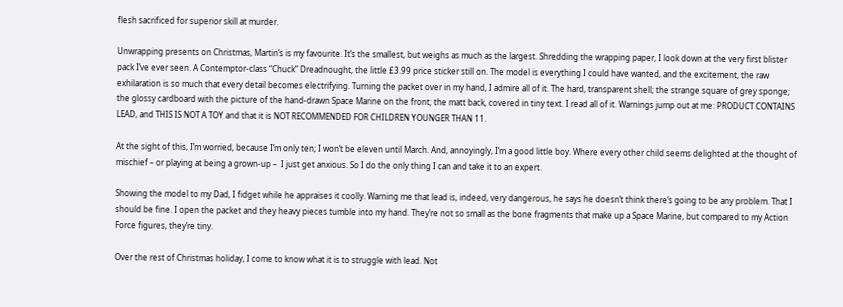flesh sacrificed for superior skill at murder.

Unwrapping presents on Christmas, Martin’s is my favourite. It’s the smallest, but weighs as much as the largest. Shredding the wrapping paper, I look down at the very first blister pack I’ve ever seen. A Contemptor-class “Chuck” Dreadnought, the little £3.99 price sticker still on. The model is everything I could have wanted, and the excitement, the raw exhilaration is so much that every detail becomes electrifying. Turning the packet over in my hand, I admire all of it. The hard, transparent shell; the strange square of grey sponge; the glossy cardboard with the picture of the hand-drawn Space Marine on the front; the matt back, covered in tiny text. I read all of it. Warnings jump out at me: PRODUCT CONTAINS LEAD, and THIS IS NOT A TOY and that it is NOT RECOMMENDED FOR CHILDREN YOUNGER THAN 11.

At the sight of this, I’m worried, because I’m only ten; I won’t be eleven until March. And, annoyingly, I’m a good little boy. Where every other child seems delighted at the thought of mischief – or playing at being a grown-up –  I just get anxious. So I do the only thing I can and take it to an expert.

Showing the model to my Dad, I fidget while he appraises it coolly. Warning me that lead is, indeed, very dangerous, he says he doesn’t think there’s going to be any problem. That I should be fine. I open the packet and they heavy pieces tumble into my hand. They’re not so small as the bone fragments that make up a Space Marine, but compared to my Action Force figures, they’re tiny.

Over the rest of Christmas holiday, I come to know what it is to struggle with lead. Not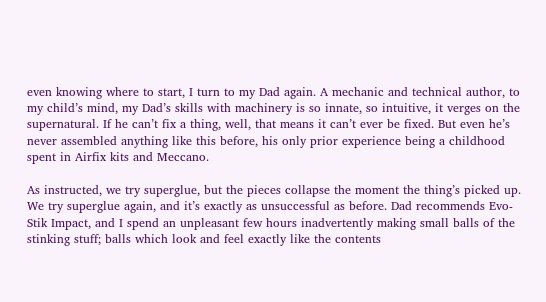even knowing where to start, I turn to my Dad again. A mechanic and technical author, to my child’s mind, my Dad’s skills with machinery is so innate, so intuitive, it verges on the supernatural. If he can’t fix a thing, well, that means it can’t ever be fixed. But even he’s never assembled anything like this before, his only prior experience being a childhood spent in Airfix kits and Meccano.

As instructed, we try superglue, but the pieces collapse the moment the thing’s picked up. We try superglue again, and it’s exactly as unsuccessful as before. Dad recommends Evo-Stik Impact, and I spend an unpleasant few hours inadvertently making small balls of the stinking stuff; balls which look and feel exactly like the contents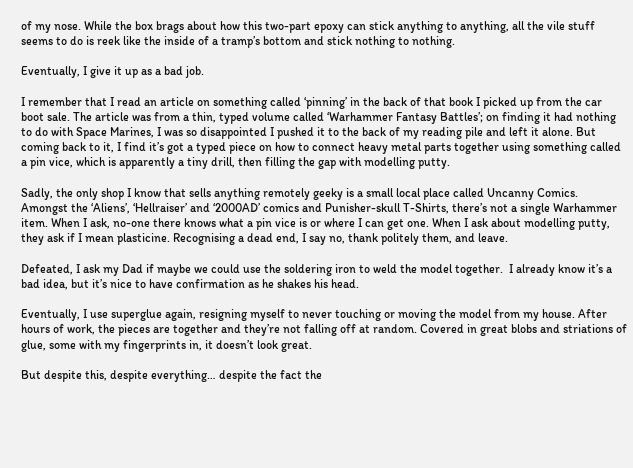of my nose. While the box brags about how this two-part epoxy can stick anything to anything, all the vile stuff seems to do is reek like the inside of a tramp’s bottom and stick nothing to nothing.

Eventually, I give it up as a bad job.

I remember that I read an article on something called ‘pinning’ in the back of that book I picked up from the car boot sale. The article was from a thin, typed volume called ‘Warhammer Fantasy Battles’; on finding it had nothing to do with Space Marines, I was so disappointed I pushed it to the back of my reading pile and left it alone. But coming back to it, I find it’s got a typed piece on how to connect heavy metal parts together using something called a pin vice, which is apparently a tiny drill, then filling the gap with modelling putty.

Sadly, the only shop I know that sells anything remotely geeky is a small local place called Uncanny Comics. Amongst the ‘Aliens’, ‘Hellraiser’ and ‘2000AD’ comics and Punisher-skull T-Shirts, there’s not a single Warhammer item. When I ask, no-one there knows what a pin vice is or where I can get one. When I ask about modelling putty, they ask if I mean plasticine. Recognising a dead end, I say no, thank politely them, and leave.

Defeated, I ask my Dad if maybe we could use the soldering iron to weld the model together.  I already know it’s a bad idea, but it’s nice to have confirmation as he shakes his head.

Eventually, I use superglue again, resigning myself to never touching or moving the model from my house. After hours of work, the pieces are together and they’re not falling off at random. Covered in great blobs and striations of glue, some with my fingerprints in, it doesn’t look great.

But despite this, despite everything… despite the fact the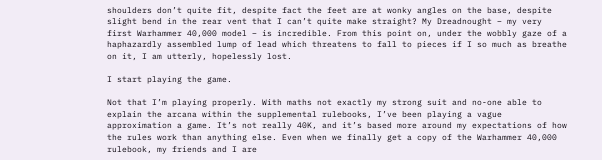shoulders don’t quite fit, despite fact the feet are at wonky angles on the base, despite slight bend in the rear vent that I can’t quite make straight? My Dreadnought – my very first Warhammer 40,000 model – is incredible. From this point on, under the wobbly gaze of a haphazardly assembled lump of lead which threatens to fall to pieces if I so much as breathe on it, I am utterly, hopelessly lost.

I start playing the game.

Not that I’m playing properly. With maths not exactly my strong suit and no-one able to explain the arcana within the supplemental rulebooks, I’ve been playing a vague approximation a game. It’s not really 40K, and it’s based more around my expectations of how the rules work than anything else. Even when we finally get a copy of the Warhammer 40,000 rulebook, my friends and I are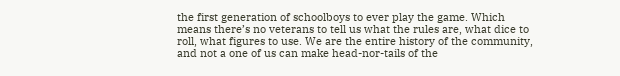the first generation of schoolboys to ever play the game. Which means there’s no veterans to tell us what the rules are, what dice to roll, what figures to use. We are the entire history of the community, and not a one of us can make head-nor-tails of the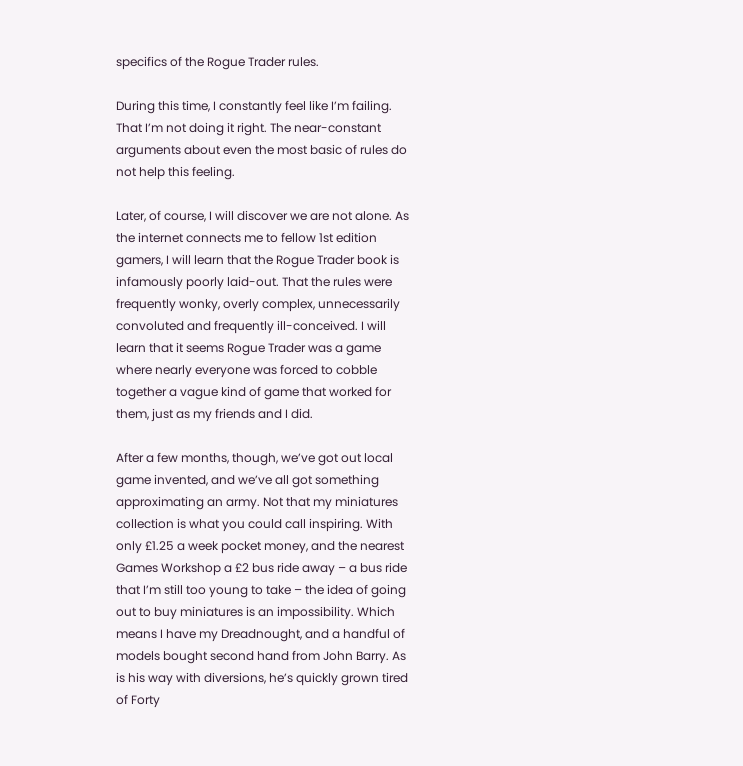specifics of the Rogue Trader rules.

During this time, I constantly feel like I’m failing. That I’m not doing it right. The near-constant arguments about even the most basic of rules do not help this feeling.

Later, of course, I will discover we are not alone. As the internet connects me to fellow 1st edition gamers, I will learn that the Rogue Trader book is infamously poorly laid-out. That the rules were frequently wonky, overly complex, unnecessarily convoluted and frequently ill-conceived. I will learn that it seems Rogue Trader was a game where nearly everyone was forced to cobble together a vague kind of game that worked for them, just as my friends and I did.

After a few months, though, we’ve got out local game invented, and we’ve all got something approximating an army. Not that my miniatures collection is what you could call inspiring. With only £1.25 a week pocket money, and the nearest Games Workshop a £2 bus ride away – a bus ride that I’m still too young to take – the idea of going out to buy miniatures is an impossibility. Which means I have my Dreadnought, and a handful of models bought second hand from John Barry. As is his way with diversions, he’s quickly grown tired of Forty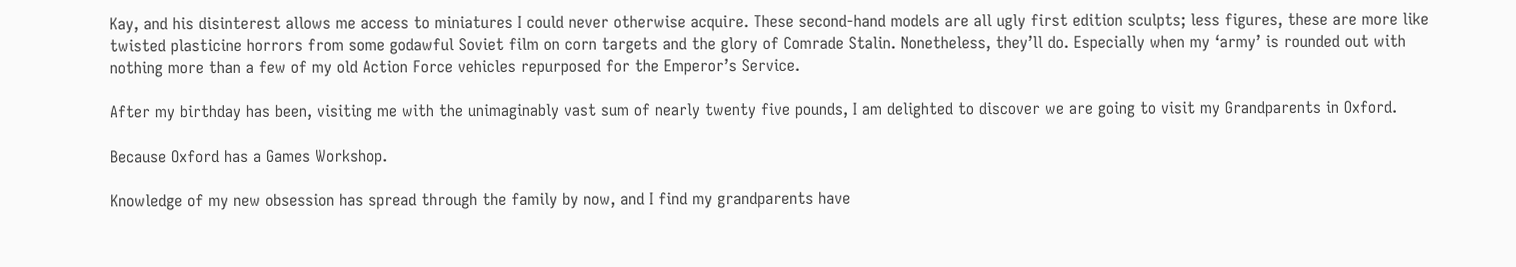Kay, and his disinterest allows me access to miniatures I could never otherwise acquire. These second-hand models are all ugly first edition sculpts; less figures, these are more like twisted plasticine horrors from some godawful Soviet film on corn targets and the glory of Comrade Stalin. Nonetheless, they’ll do. Especially when my ‘army’ is rounded out with nothing more than a few of my old Action Force vehicles repurposed for the Emperor’s Service.

After my birthday has been, visiting me with the unimaginably vast sum of nearly twenty five pounds, I am delighted to discover we are going to visit my Grandparents in Oxford.

Because Oxford has a Games Workshop.

Knowledge of my new obsession has spread through the family by now, and I find my grandparents have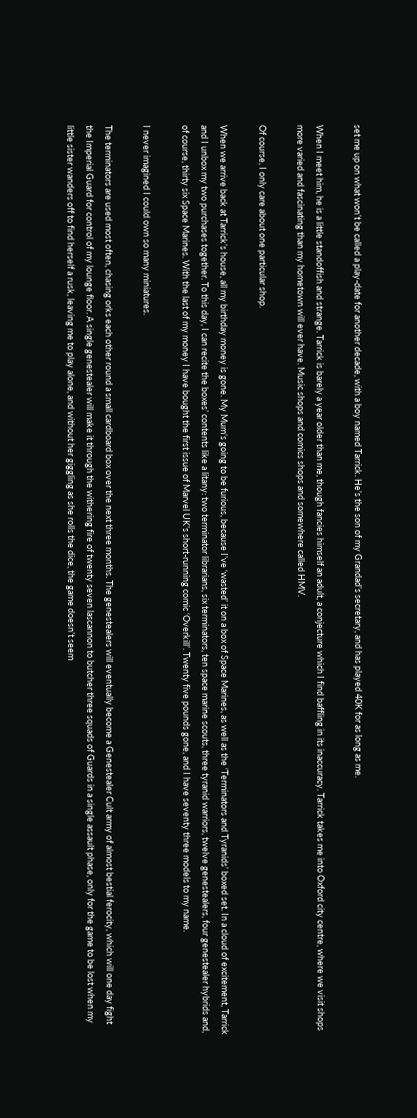set me up on what won’t be called a play-date for another decade, with a boy named Tarrick. He’s the son of my Grandad’s secretary, and has played 40K for as long as me.

When I meet him, he is a little standoffish and strange. Tarrick is barely a year older than me, though fancies himself an adult, a conjecture which I find baffling in its inaccuracy. Tarrick takes me into Oxford city centre, where we visit shops more varied and fascinating than my hometown will ever have. Music shops and comics shops and somewhere called HMV.

Of course, I only care about one particular shop.

When we arrive back at Tarrick’s house, all my birthday money is gone. My Mum’s going to be furious, because I’ve ‘wasted’ it on a box of Space Marines, as well as the ‘Terminators and Tyranids’ boxed set. In a cloud of excitement, Tarrick and I unbox my two purchases together. To this day, I can recite the boxes’ contents like a litany: two terminator librarians, six terminators, ten space marine scouts, three tyranid warriors, twelve genestealers, four genestealer hybrids and, of course, thirty six Space Marines. With the last of my money I have bought the first issue of Marvel UK’s short-running comic ‘Overkill’. Twenty five pounds gone, and I have seventy three models to my name.

I never imagined I could own so many miniatures.

The terminators are used most often, chasing orks each other round a small cardboard box over the next three months. The genestealers will eventually become a Genestealer Cult army of almost bestial ferocity, which will one day fight the Imperial Guard for control of my lounge floor. A single genestealer will make it through the withering fire of twenty seven lascannon to butcher three squads of Guards in a single assault phase, only for the game to be lost when my little sister wanders off to find herself a rusk, leaving me to play alone, and without her giggling as she rolls the dice, the game doesn’t seem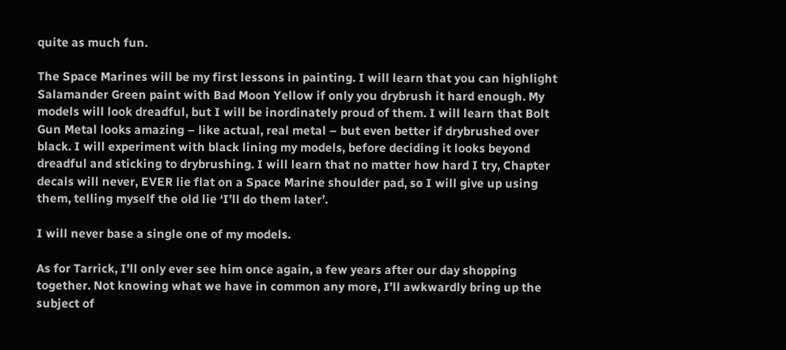quite as much fun.

The Space Marines will be my first lessons in painting. I will learn that you can highlight Salamander Green paint with Bad Moon Yellow if only you drybrush it hard enough. My models will look dreadful, but I will be inordinately proud of them. I will learn that Bolt Gun Metal looks amazing – like actual, real metal – but even better if drybrushed over black. I will experiment with black lining my models, before deciding it looks beyond dreadful and sticking to drybrushing. I will learn that no matter how hard I try, Chapter decals will never, EVER lie flat on a Space Marine shoulder pad, so I will give up using them, telling myself the old lie ‘I’ll do them later’.

I will never base a single one of my models.

As for Tarrick, I’ll only ever see him once again, a few years after our day shopping together. Not knowing what we have in common any more, I’ll awkwardly bring up the subject of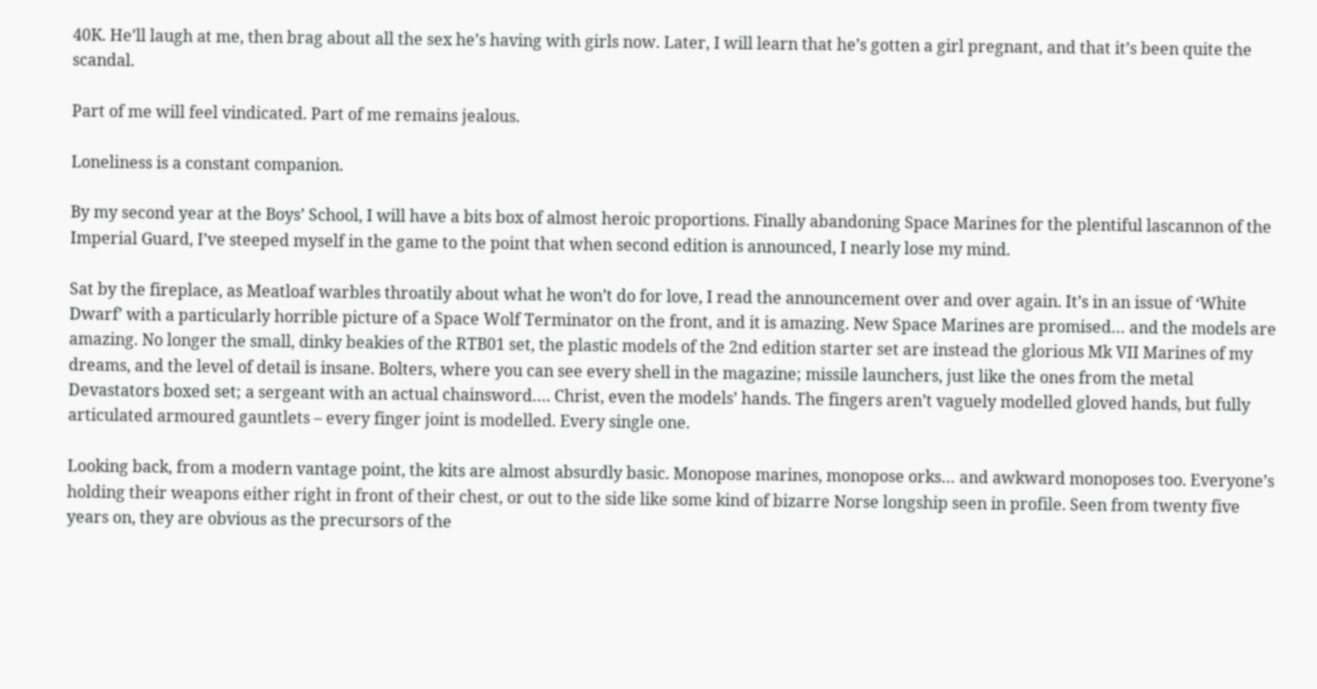40K. He’ll laugh at me, then brag about all the sex he’s having with girls now. Later, I will learn that he’s gotten a girl pregnant, and that it’s been quite the scandal.

Part of me will feel vindicated. Part of me remains jealous.

Loneliness is a constant companion.

By my second year at the Boys’ School, I will have a bits box of almost heroic proportions. Finally abandoning Space Marines for the plentiful lascannon of the Imperial Guard, I’ve steeped myself in the game to the point that when second edition is announced, I nearly lose my mind.

Sat by the fireplace, as Meatloaf warbles throatily about what he won’t do for love, I read the announcement over and over again. It’s in an issue of ‘White Dwarf’ with a particularly horrible picture of a Space Wolf Terminator on the front, and it is amazing. New Space Marines are promised… and the models are amazing. No longer the small, dinky beakies of the RTB01 set, the plastic models of the 2nd edition starter set are instead the glorious Mk VII Marines of my dreams, and the level of detail is insane. Bolters, where you can see every shell in the magazine; missile launchers, just like the ones from the metal Devastators boxed set; a sergeant with an actual chainsword…. Christ, even the models’ hands. The fingers aren’t vaguely modelled gloved hands, but fully articulated armoured gauntlets – every finger joint is modelled. Every single one.

Looking back, from a modern vantage point, the kits are almost absurdly basic. Monopose marines, monopose orks… and awkward monoposes too. Everyone’s holding their weapons either right in front of their chest, or out to the side like some kind of bizarre Norse longship seen in profile. Seen from twenty five years on, they are obvious as the precursors of the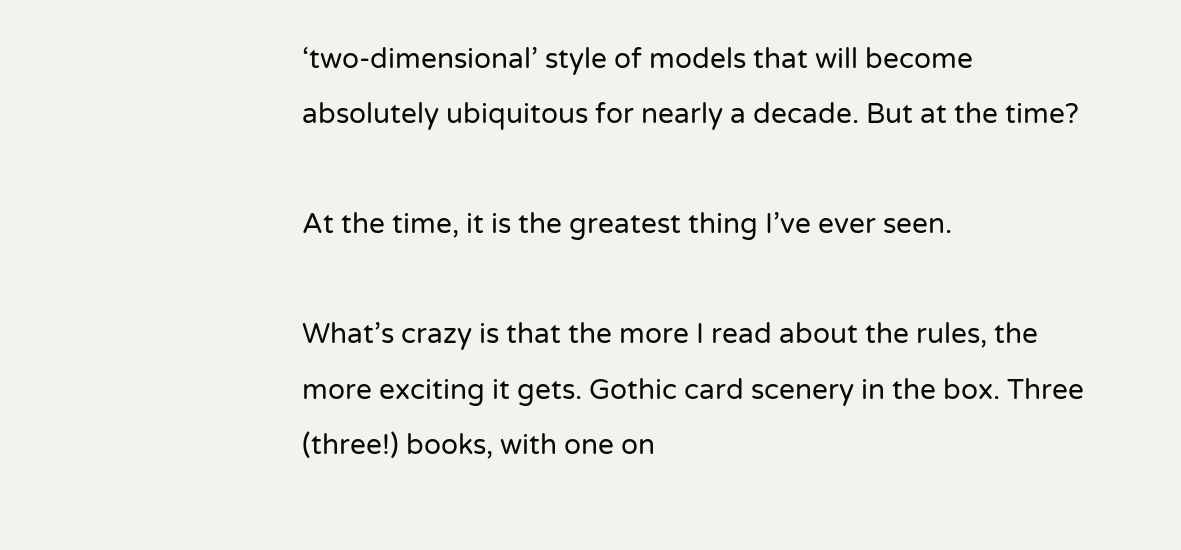‘two-dimensional’ style of models that will become absolutely ubiquitous for nearly a decade. But at the time?

At the time, it is the greatest thing I’ve ever seen.

What’s crazy is that the more I read about the rules, the more exciting it gets. Gothic card scenery in the box. Three (three!) books, with one on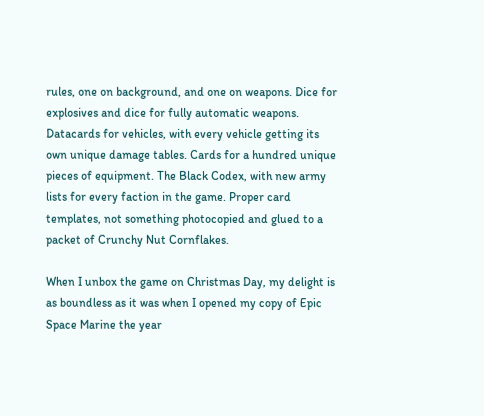rules, one on background, and one on weapons. Dice for explosives and dice for fully automatic weapons. Datacards for vehicles, with every vehicle getting its own unique damage tables. Cards for a hundred unique pieces of equipment. The Black Codex, with new army lists for every faction in the game. Proper card templates, not something photocopied and glued to a packet of Crunchy Nut Cornflakes.

When I unbox the game on Christmas Day, my delight is as boundless as it was when I opened my copy of Epic Space Marine the year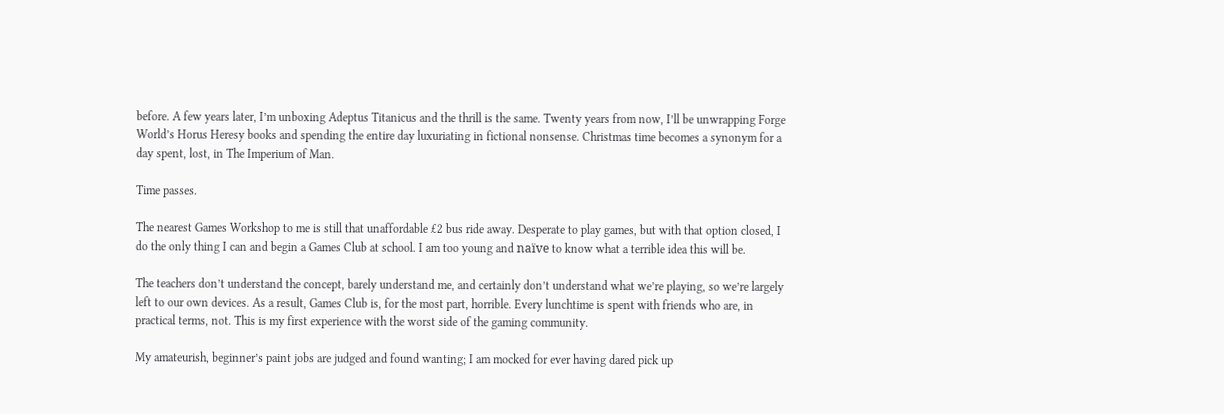before. A few years later, I’m unboxing Adeptus Titanicus and the thrill is the same. Twenty years from now, I’ll be unwrapping Forge World’s Horus Heresy books and spending the entire day luxuriating in fictional nonsense. Christmas time becomes a synonym for a day spent, lost, in The Imperium of Man.

Time passes.

The nearest Games Workshop to me is still that unaffordable £2 bus ride away. Desperate to play games, but with that option closed, I do the only thing I can and begin a Games Club at school. I am too young and naïve to know what a terrible idea this will be.

The teachers don’t understand the concept, barely understand me, and certainly don’t understand what we’re playing, so we’re largely left to our own devices. As a result, Games Club is, for the most part, horrible. Every lunchtime is spent with friends who are, in practical terms, not. This is my first experience with the worst side of the gaming community.

My amateurish, beginner’s paint jobs are judged and found wanting; I am mocked for ever having dared pick up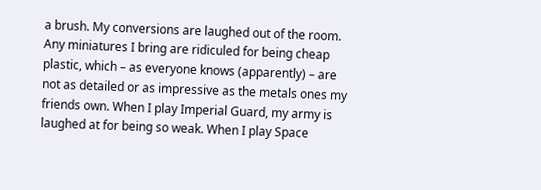a brush. My conversions are laughed out of the room. Any miniatures I bring are ridiculed for being cheap plastic, which – as everyone knows (apparently) – are not as detailed or as impressive as the metals ones my friends own. When I play Imperial Guard, my army is laughed at for being so weak. When I play Space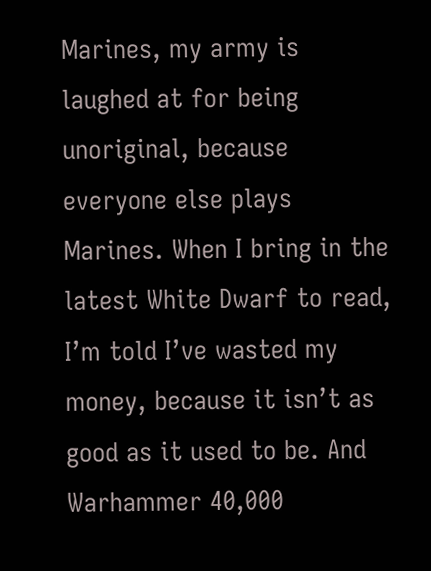Marines, my army is laughed at for being unoriginal, because everyone else plays Marines. When I bring in the latest White Dwarf to read, I’m told I’ve wasted my money, because it isn’t as good as it used to be. And Warhammer 40,000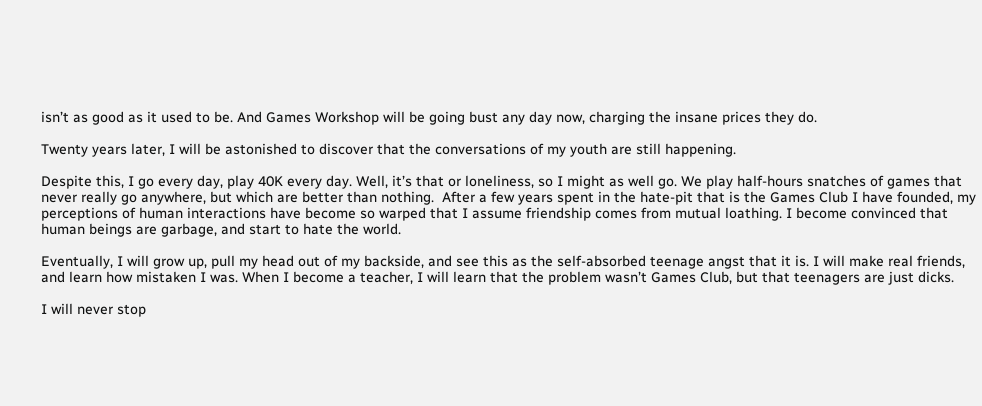isn’t as good as it used to be. And Games Workshop will be going bust any day now, charging the insane prices they do.

Twenty years later, I will be astonished to discover that the conversations of my youth are still happening.

Despite this, I go every day, play 40K every day. Well, it’s that or loneliness, so I might as well go. We play half-hours snatches of games that never really go anywhere, but which are better than nothing.  After a few years spent in the hate-pit that is the Games Club I have founded, my perceptions of human interactions have become so warped that I assume friendship comes from mutual loathing. I become convinced that human beings are garbage, and start to hate the world.

Eventually, I will grow up, pull my head out of my backside, and see this as the self-absorbed teenage angst that it is. I will make real friends, and learn how mistaken I was. When I become a teacher, I will learn that the problem wasn’t Games Club, but that teenagers are just dicks.

I will never stop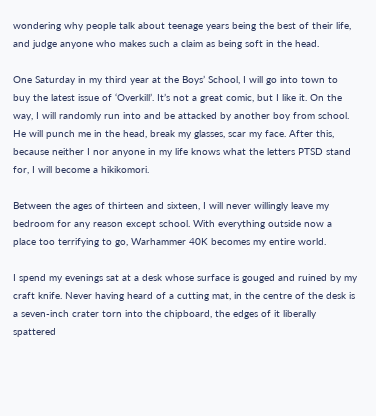wondering why people talk about teenage years being the best of their life, and judge anyone who makes such a claim as being soft in the head.

One Saturday in my third year at the Boys’ School, I will go into town to buy the latest issue of ‘Overkill’. It’s not a great comic, but I like it. On the way, I will randomly run into and be attacked by another boy from school. He will punch me in the head, break my glasses, scar my face. After this, because neither I nor anyone in my life knows what the letters PTSD stand for, I will become a hikikomori.

Between the ages of thirteen and sixteen, I will never willingly leave my bedroom for any reason except school. With everything outside now a place too terrifying to go, Warhammer 40K becomes my entire world.

I spend my evenings sat at a desk whose surface is gouged and ruined by my craft knife. Never having heard of a cutting mat, in the centre of the desk is a seven-inch crater torn into the chipboard, the edges of it liberally spattered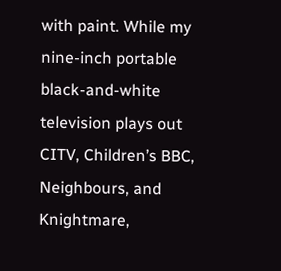with paint. While my nine-inch portable black-and-white television plays out CITV, Children’s BBC, Neighbours, and Knightmare,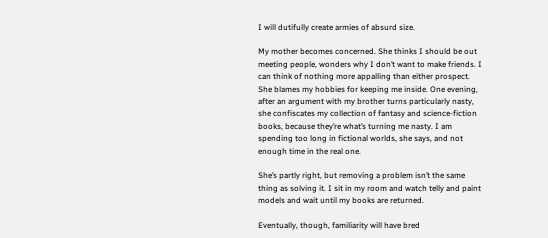I will dutifully create armies of absurd size.

My mother becomes concerned. She thinks I should be out meeting people, wonders why I don’t want to make friends. I can think of nothing more appalling than either prospect. She blames my hobbies for keeping me inside. One evening, after an argument with my brother turns particularly nasty, she confiscates my collection of fantasy and science-fiction books, because they’re what’s turning me nasty. I am spending too long in fictional worlds, she says, and not enough time in the real one.

She’s partly right, but removing a problem isn’t the same thing as solving it. I sit in my room and watch telly and paint models and wait until my books are returned.

Eventually, though, familiarity will have bred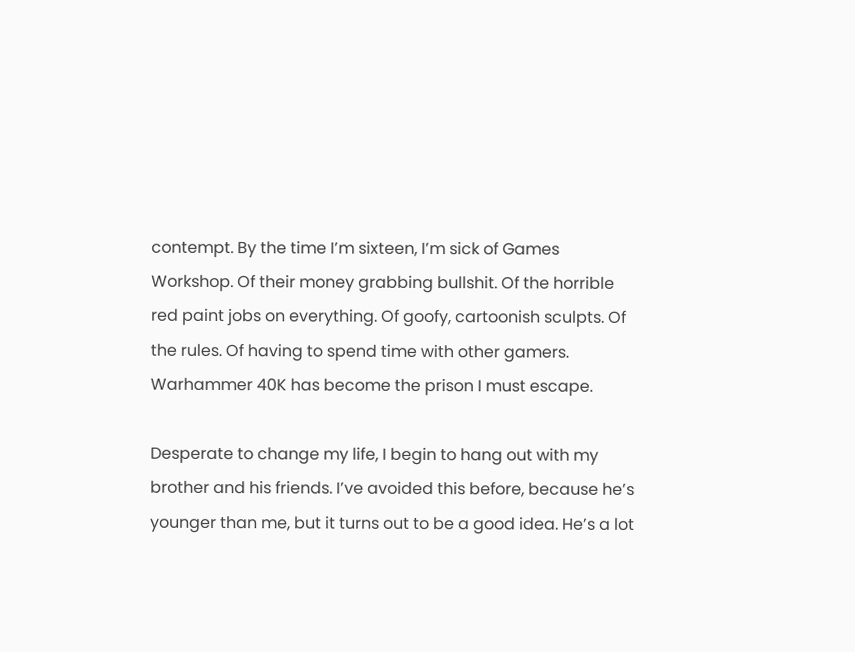contempt. By the time I’m sixteen, I’m sick of Games Workshop. Of their money grabbing bullshit. Of the horrible red paint jobs on everything. Of goofy, cartoonish sculpts. Of the rules. Of having to spend time with other gamers. Warhammer 40K has become the prison I must escape.

Desperate to change my life, I begin to hang out with my brother and his friends. I’ve avoided this before, because he’s younger than me, but it turns out to be a good idea. He’s a lot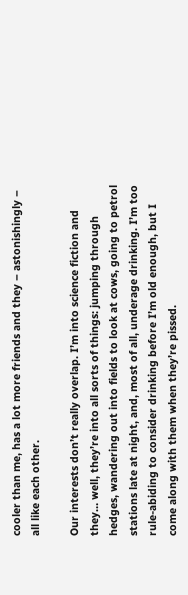cooler than me, has a lot more friends and they – astonishingly – all like each other.

Our interests don’t really overlap. I’m into science fiction and they… well, they’re into all sorts of things: jumping through hedges, wandering out into fields to look at cows, going to petrol stations late at night, and, most of all, underage drinking. I’m too rule-abiding to consider drinking before I’m old enough, but I come along with them when they’re pissed.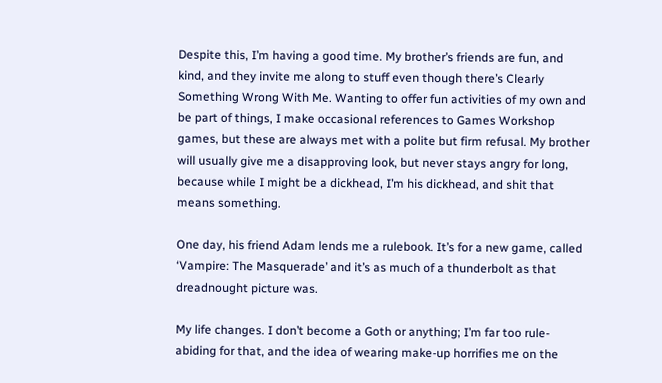Despite this, I’m having a good time. My brother’s friends are fun, and kind, and they invite me along to stuff even though there’s Clearly Something Wrong With Me. Wanting to offer fun activities of my own and be part of things, I make occasional references to Games Workshop games, but these are always met with a polite but firm refusal. My brother will usually give me a disapproving look, but never stays angry for long, because while I might be a dickhead, I’m his dickhead, and shit that means something.

One day, his friend Adam lends me a rulebook. It’s for a new game, called ‘Vampire: The Masquerade’ and it’s as much of a thunderbolt as that dreadnought picture was.

My life changes. I don’t become a Goth or anything; I’m far too rule-abiding for that, and the idea of wearing make-up horrifies me on the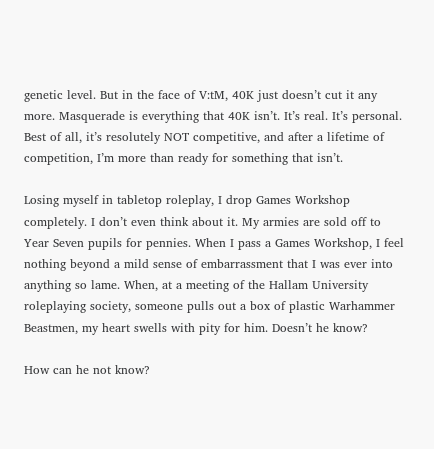genetic level. But in the face of V:tM, 40K just doesn’t cut it any more. Masquerade is everything that 40K isn’t. It’s real. It’s personal. Best of all, it’s resolutely NOT competitive, and after a lifetime of competition, I’m more than ready for something that isn’t.

Losing myself in tabletop roleplay, I drop Games Workshop completely. I don’t even think about it. My armies are sold off to Year Seven pupils for pennies. When I pass a Games Workshop, I feel nothing beyond a mild sense of embarrassment that I was ever into anything so lame. When, at a meeting of the Hallam University roleplaying society, someone pulls out a box of plastic Warhammer Beastmen, my heart swells with pity for him. Doesn’t he know?

How can he not know?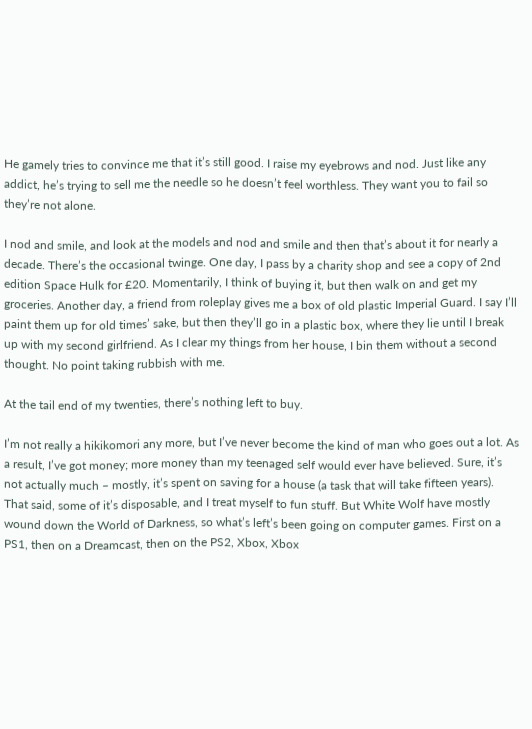He gamely tries to convince me that it’s still good. I raise my eyebrows and nod. Just like any addict, he’s trying to sell me the needle so he doesn’t feel worthless. They want you to fail so they’re not alone.

I nod and smile, and look at the models and nod and smile and then that’s about it for nearly a decade. There’s the occasional twinge. One day, I pass by a charity shop and see a copy of 2nd edition Space Hulk for £20. Momentarily, I think of buying it, but then walk on and get my groceries. Another day, a friend from roleplay gives me a box of old plastic Imperial Guard. I say I’ll paint them up for old times’ sake, but then they’ll go in a plastic box, where they lie until I break up with my second girlfriend. As I clear my things from her house, I bin them without a second thought. No point taking rubbish with me.

At the tail end of my twenties, there’s nothing left to buy.

I’m not really a hikikomori any more, but I’ve never become the kind of man who goes out a lot. As a result, I’ve got money; more money than my teenaged self would ever have believed. Sure, it’s not actually much – mostly, it’s spent on saving for a house (a task that will take fifteen years). That said, some of it’s disposable, and I treat myself to fun stuff. But White Wolf have mostly wound down the World of Darkness, so what’s left’s been going on computer games. First on a PS1, then on a Dreamcast, then on the PS2, Xbox, Xbox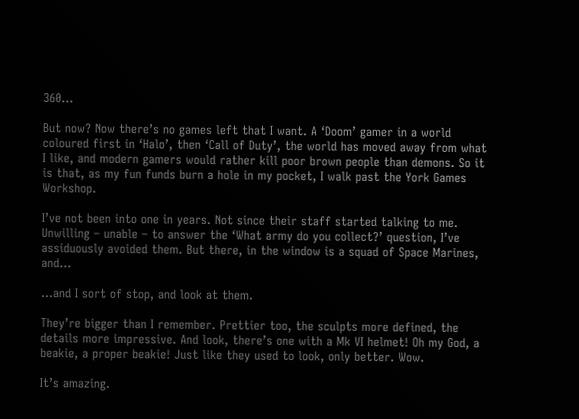360…

But now? Now there’s no games left that I want. A ‘Doom’ gamer in a world coloured first in ‘Halo’, then ‘Call of Duty’, the world has moved away from what I like, and modern gamers would rather kill poor brown people than demons. So it is that, as my fun funds burn a hole in my pocket, I walk past the York Games Workshop.

I’ve not been into one in years. Not since their staff started talking to me. Unwilling – unable – to answer the ‘What army do you collect?’ question, I’ve assiduously avoided them. But there, in the window is a squad of Space Marines, and…

…and I sort of stop, and look at them.

They’re bigger than I remember. Prettier too, the sculpts more defined, the details more impressive. And look, there’s one with a Mk VI helmet! Oh my God, a beakie, a proper beakie! Just like they used to look, only better. Wow.

It’s amazing.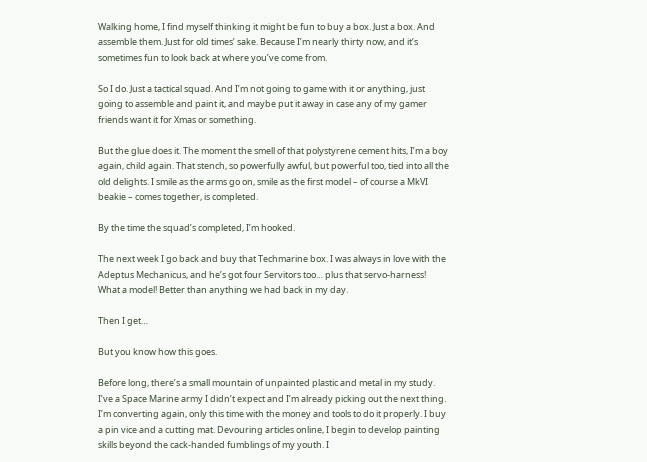Walking home, I find myself thinking it might be fun to buy a box. Just a box. And assemble them. Just for old times’ sake. Because I’m nearly thirty now, and it’s sometimes fun to look back at where you’ve come from.

So I do. Just a tactical squad. And I’m not going to game with it or anything, just going to assemble and paint it, and maybe put it away in case any of my gamer friends want it for Xmas or something.

But the glue does it. The moment the smell of that polystyrene cement hits, I’m a boy again, child again. That stench, so powerfully awful, but powerful too, tied into all the old delights. I smile as the arms go on, smile as the first model – of course a MkVI beakie – comes together, is completed.

By the time the squad’s completed, I’m hooked.

The next week I go back and buy that Techmarine box. I was always in love with the Adeptus Mechanicus, and he’s got four Servitors too… plus that servo-harness! What a model! Better than anything we had back in my day.

Then I get…

But you know how this goes.

Before long, there’s a small mountain of unpainted plastic and metal in my study. I’ve a Space Marine army I didn’t expect and I’m already picking out the next thing. I’m converting again, only this time with the money and tools to do it properly. I buy a pin vice and a cutting mat. Devouring articles online, I begin to develop painting skills beyond the cack-handed fumblings of my youth. I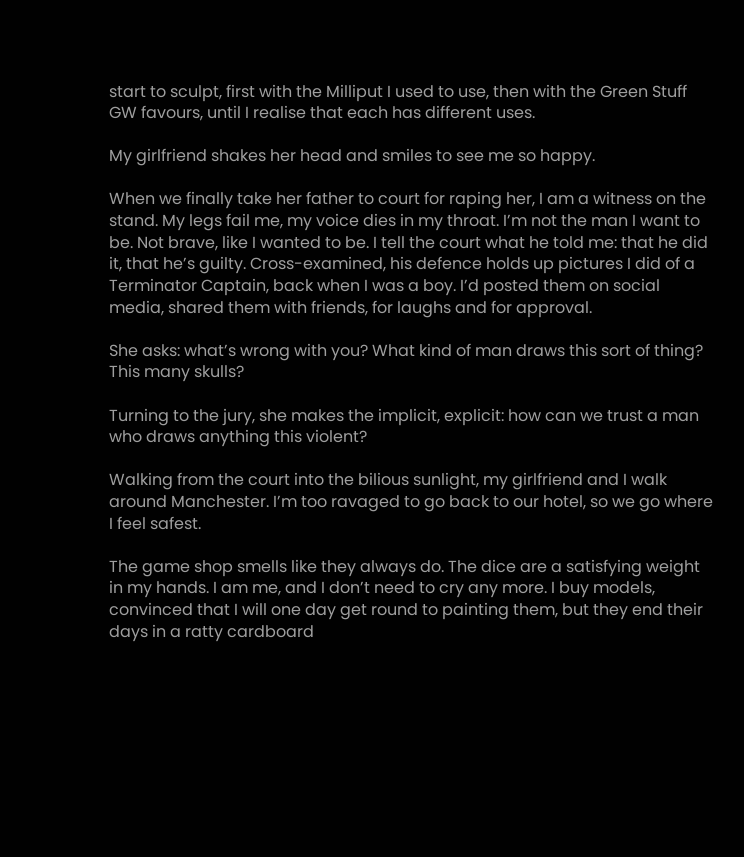start to sculpt, first with the Milliput I used to use, then with the Green Stuff GW favours, until I realise that each has different uses.

My girlfriend shakes her head and smiles to see me so happy.

When we finally take her father to court for raping her, I am a witness on the stand. My legs fail me, my voice dies in my throat. I’m not the man I want to be. Not brave, like I wanted to be. I tell the court what he told me: that he did it, that he’s guilty. Cross-examined, his defence holds up pictures I did of a Terminator Captain, back when I was a boy. I’d posted them on social media, shared them with friends, for laughs and for approval.

She asks: what’s wrong with you? What kind of man draws this sort of thing? This many skulls?

Turning to the jury, she makes the implicit, explicit: how can we trust a man who draws anything this violent?

Walking from the court into the bilious sunlight, my girlfriend and I walk around Manchester. I’m too ravaged to go back to our hotel, so we go where I feel safest.

The game shop smells like they always do. The dice are a satisfying weight in my hands. I am me, and I don’t need to cry any more. I buy models, convinced that I will one day get round to painting them, but they end their days in a ratty cardboard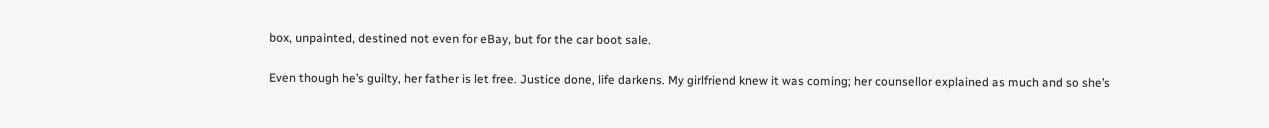box, unpainted, destined not even for eBay, but for the car boot sale.

Even though he’s guilty, her father is let free. Justice done, life darkens. My girlfriend knew it was coming; her counsellor explained as much and so she’s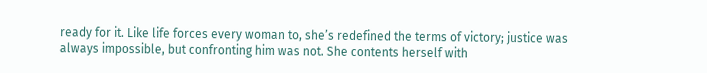ready for it. Like life forces every woman to, she’s redefined the terms of victory; justice was always impossible, but confronting him was not. She contents herself with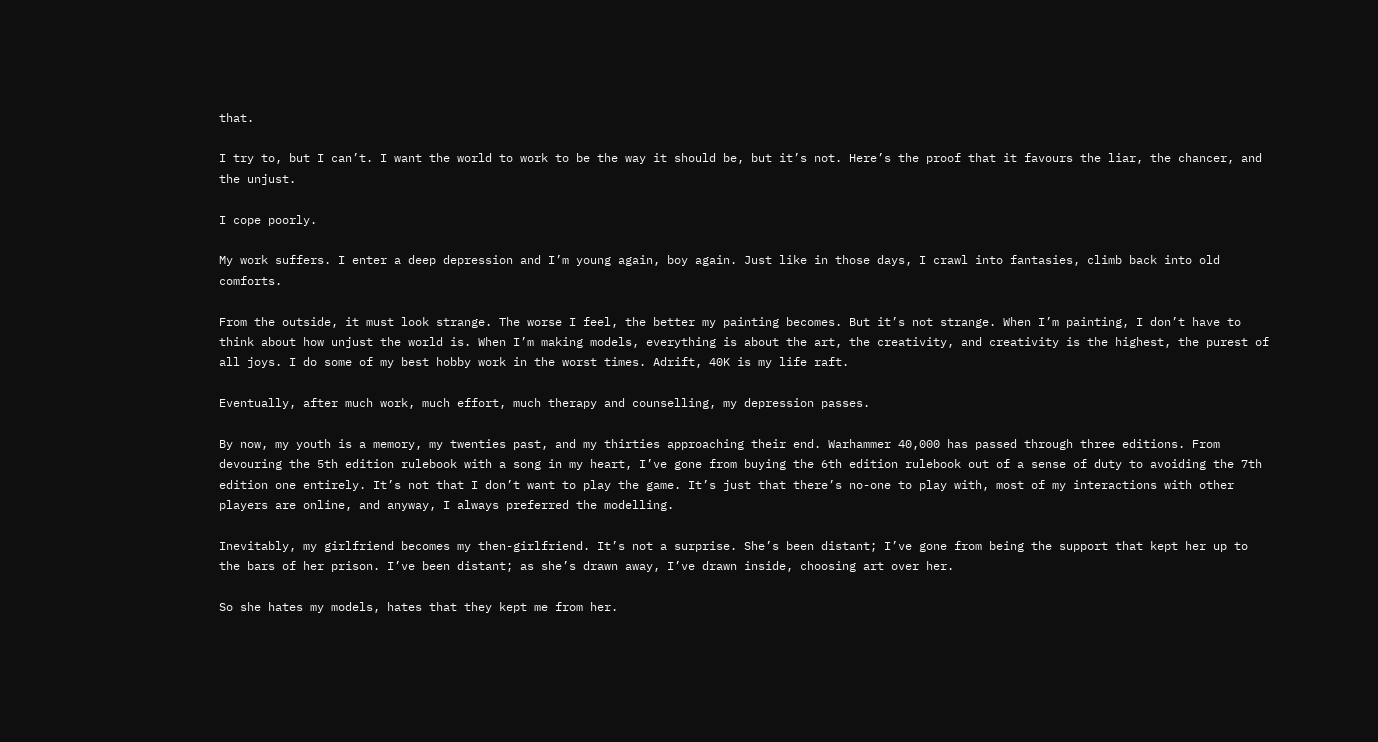that.

I try to, but I can’t. I want the world to work to be the way it should be, but it’s not. Here’s the proof that it favours the liar, the chancer, and the unjust.

I cope poorly.

My work suffers. I enter a deep depression and I’m young again, boy again. Just like in those days, I crawl into fantasies, climb back into old comforts.

From the outside, it must look strange. The worse I feel, the better my painting becomes. But it’s not strange. When I’m painting, I don’t have to think about how unjust the world is. When I’m making models, everything is about the art, the creativity, and creativity is the highest, the purest of all joys. I do some of my best hobby work in the worst times. Adrift, 40K is my life raft.

Eventually, after much work, much effort, much therapy and counselling, my depression passes.

By now, my youth is a memory, my twenties past, and my thirties approaching their end. Warhammer 40,000 has passed through three editions. From devouring the 5th edition rulebook with a song in my heart, I’ve gone from buying the 6th edition rulebook out of a sense of duty to avoiding the 7th edition one entirely. It’s not that I don’t want to play the game. It’s just that there’s no-one to play with, most of my interactions with other players are online, and anyway, I always preferred the modelling.

Inevitably, my girlfriend becomes my then-girlfriend. It’s not a surprise. She’s been distant; I’ve gone from being the support that kept her up to the bars of her prison. I’ve been distant; as she’s drawn away, I’ve drawn inside, choosing art over her.

So she hates my models, hates that they kept me from her.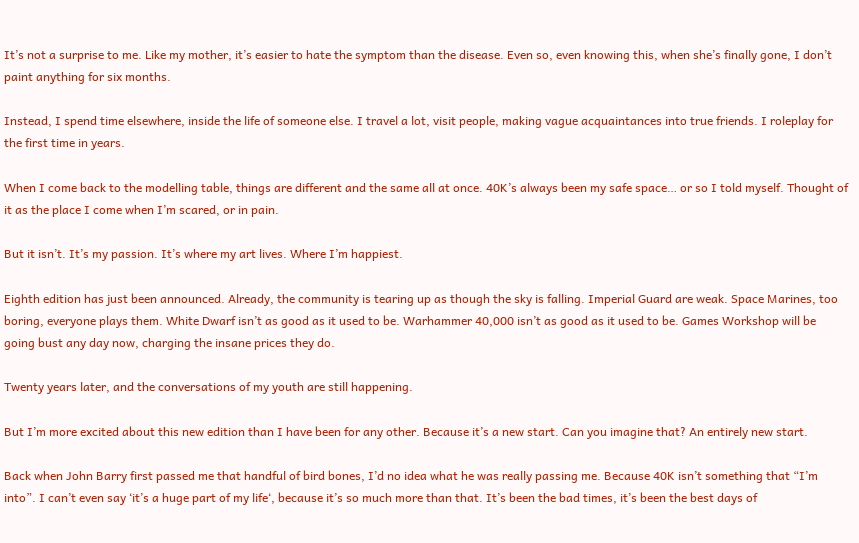It’s not a surprise to me. Like my mother, it’s easier to hate the symptom than the disease. Even so, even knowing this, when she’s finally gone, I don’t paint anything for six months.

Instead, I spend time elsewhere, inside the life of someone else. I travel a lot, visit people, making vague acquaintances into true friends. I roleplay for the first time in years.

When I come back to the modelling table, things are different and the same all at once. 40K’s always been my safe space… or so I told myself. Thought of it as the place I come when I’m scared, or in pain.

But it isn’t. It’s my passion. It’s where my art lives. Where I’m happiest.

Eighth edition has just been announced. Already, the community is tearing up as though the sky is falling. Imperial Guard are weak. Space Marines, too boring, everyone plays them. White Dwarf isn’t as good as it used to be. Warhammer 40,000 isn’t as good as it used to be. Games Workshop will be going bust any day now, charging the insane prices they do.

Twenty years later, and the conversations of my youth are still happening.

But I’m more excited about this new edition than I have been for any other. Because it’s a new start. Can you imagine that? An entirely new start.

Back when John Barry first passed me that handful of bird bones, I’d no idea what he was really passing me. Because 40K isn’t something that “I’m into”. I can’t even say ‘it’s a huge part of my life‘, because it’s so much more than that. It’s been the bad times, it’s been the best days of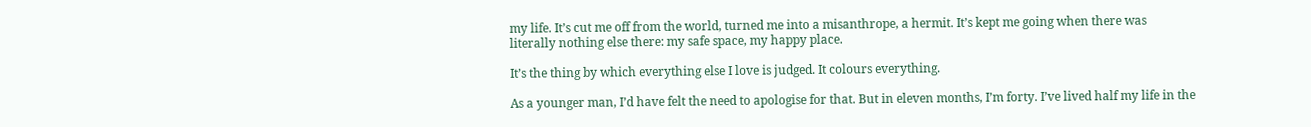my life. It’s cut me off from the world, turned me into a misanthrope, a hermit. It’s kept me going when there was literally nothing else there: my safe space, my happy place.

It’s the thing by which everything else I love is judged. It colours everything.

As a younger man, I’d have felt the need to apologise for that. But in eleven months, I’m forty. I’ve lived half my life in the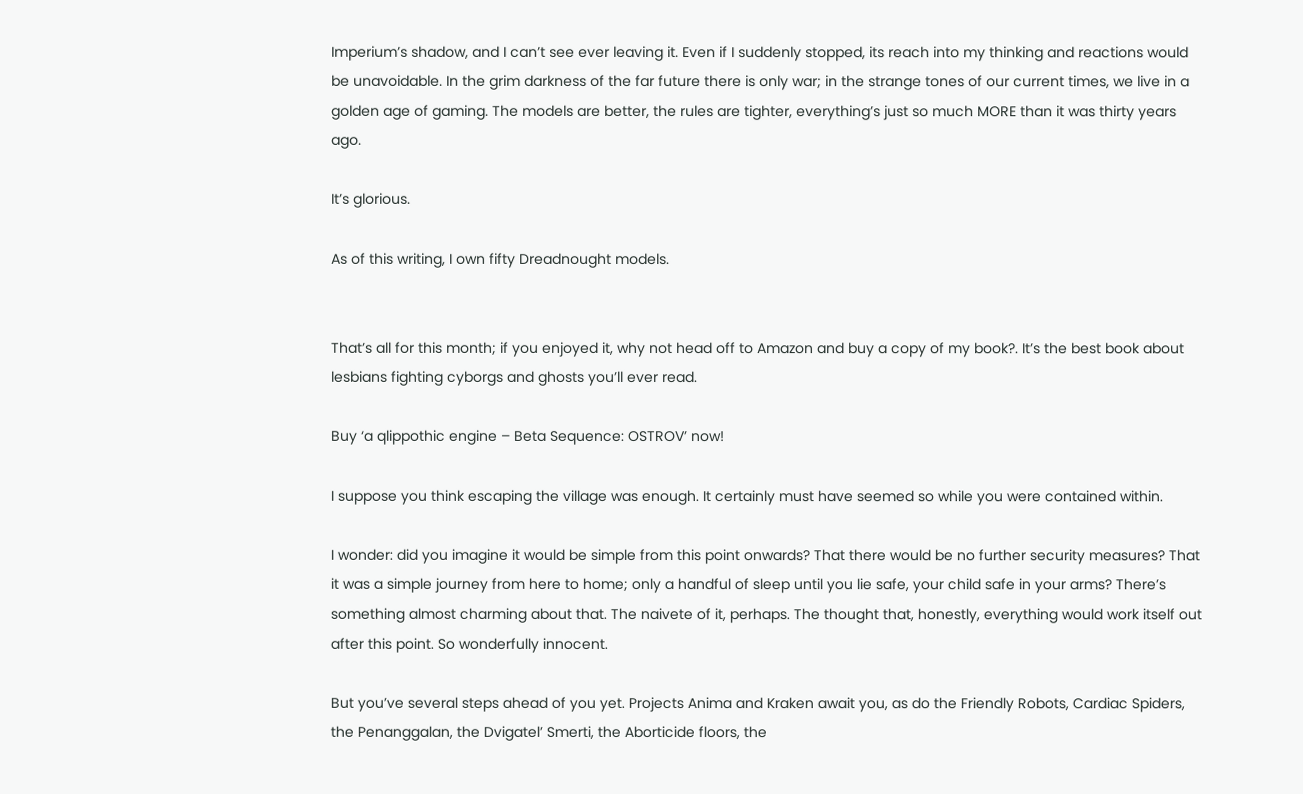Imperium’s shadow, and I can’t see ever leaving it. Even if I suddenly stopped, its reach into my thinking and reactions would be unavoidable. In the grim darkness of the far future there is only war; in the strange tones of our current times, we live in a golden age of gaming. The models are better, the rules are tighter, everything’s just so much MORE than it was thirty years ago.

It’s glorious.

As of this writing, I own fifty Dreadnought models.


That’s all for this month; if you enjoyed it, why not head off to Amazon and buy a copy of my book?. It’s the best book about lesbians fighting cyborgs and ghosts you’ll ever read.

Buy ‘a qlippothic engine – Beta Sequence: OSTROV’ now!

I suppose you think escaping the village was enough. It certainly must have seemed so while you were contained within.

I wonder: did you imagine it would be simple from this point onwards? That there would be no further security measures? That it was a simple journey from here to home; only a handful of sleep until you lie safe, your child safe in your arms? There’s something almost charming about that. The naivete of it, perhaps. The thought that, honestly, everything would work itself out after this point. So wonderfully innocent.

But you’ve several steps ahead of you yet. Projects Anima and Kraken await you, as do the Friendly Robots, Cardiac Spiders, the Penanggalan, the Dvigatel’ Smerti, the Aborticide floors, the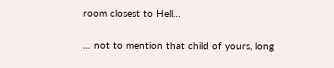room closest to Hell…

… not to mention that child of yours, long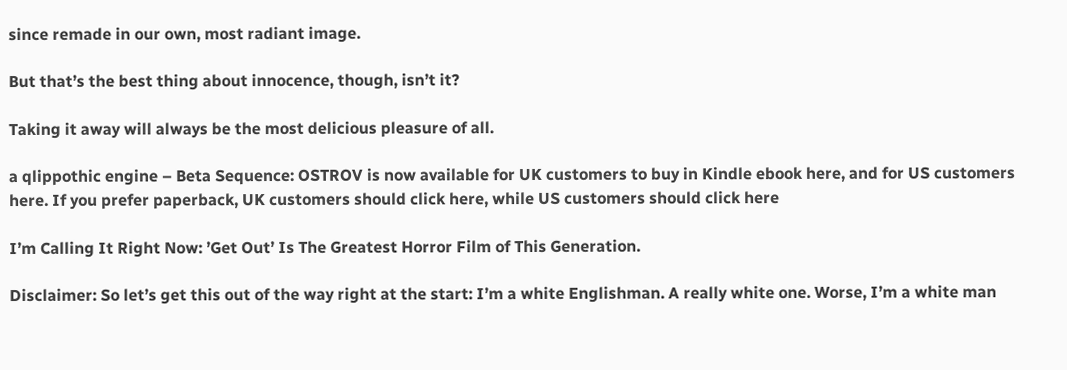since remade in our own, most radiant image.

But that’s the best thing about innocence, though, isn’t it?

Taking it away will always be the most delicious pleasure of all.

a qlippothic engine – Beta Sequence: OSTROV is now available for UK customers to buy in Kindle ebook here, and for US customers here. If you prefer paperback, UK customers should click here, while US customers should click here

I’m Calling It Right Now: ’Get Out’ Is The Greatest Horror Film of This Generation.

Disclaimer: So let’s get this out of the way right at the start: I’m a white Englishman. A really white one. Worse, I’m a white man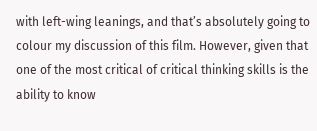with left-wing leanings, and that’s absolutely going to colour my discussion of this film. However, given that one of the most critical of critical thinking skills is the ability to know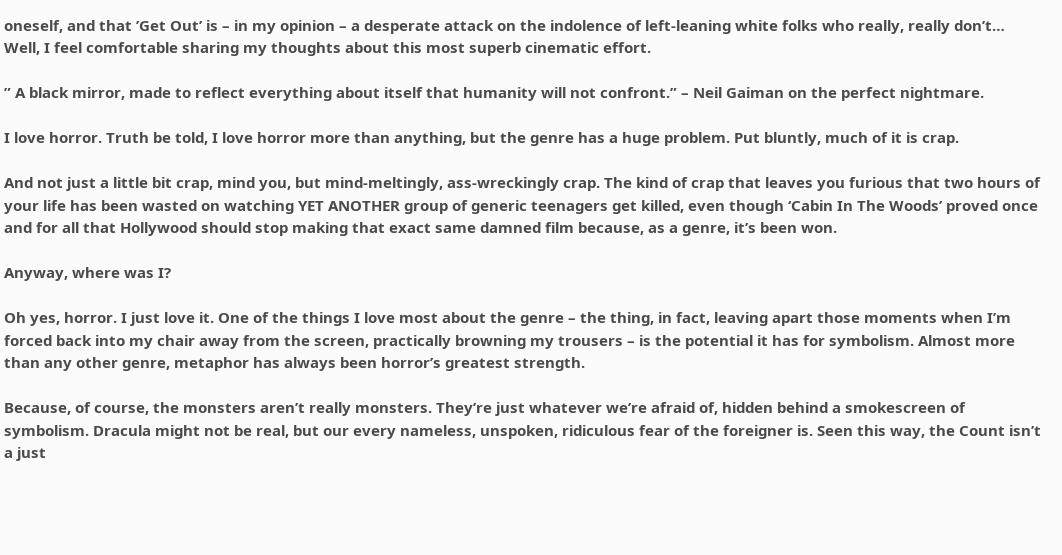oneself, and that ’Get Out’ is – in my opinion – a desperate attack on the indolence of left-leaning white folks who really, really don’t… Well, I feel comfortable sharing my thoughts about this most superb cinematic effort.

” A black mirror, made to reflect everything about itself that humanity will not confront.” – Neil Gaiman on the perfect nightmare.

I love horror. Truth be told, I love horror more than anything, but the genre has a huge problem. Put bluntly, much of it is crap.

And not just a little bit crap, mind you, but mind-meltingly, ass-wreckingly crap. The kind of crap that leaves you furious that two hours of your life has been wasted on watching YET ANOTHER group of generic teenagers get killed, even though ‘Cabin In The Woods’ proved once and for all that Hollywood should stop making that exact same damned film because, as a genre, it’s been won.

Anyway, where was I?

Oh yes, horror. I just love it. One of the things I love most about the genre – the thing, in fact, leaving apart those moments when I’m forced back into my chair away from the screen, practically browning my trousers – is the potential it has for symbolism. Almost more than any other genre, metaphor has always been horror’s greatest strength.

Because, of course, the monsters aren’t really monsters. They’re just whatever we’re afraid of, hidden behind a smokescreen of symbolism. Dracula might not be real, but our every nameless, unspoken, ridiculous fear of the foreigner is. Seen this way, the Count isn’t a just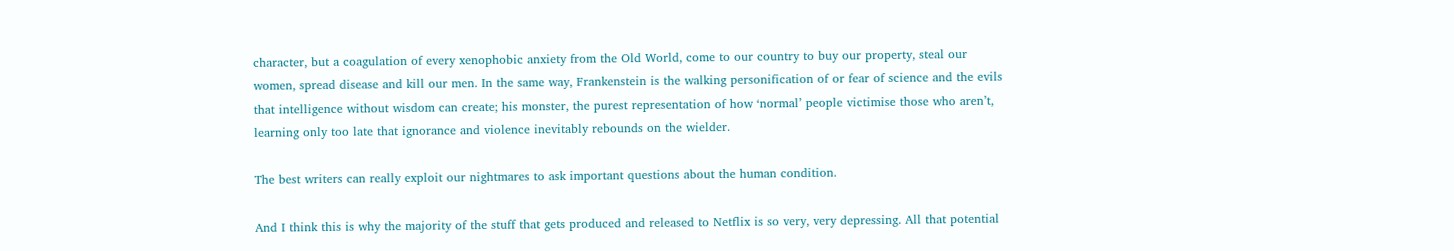character, but a coagulation of every xenophobic anxiety from the Old World, come to our country to buy our property, steal our women, spread disease and kill our men. In the same way, Frankenstein is the walking personification of or fear of science and the evils that intelligence without wisdom can create; his monster, the purest representation of how ‘normal’ people victimise those who aren’t, learning only too late that ignorance and violence inevitably rebounds on the wielder.

The best writers can really exploit our nightmares to ask important questions about the human condition.

And I think this is why the majority of the stuff that gets produced and released to Netflix is so very, very depressing. All that potential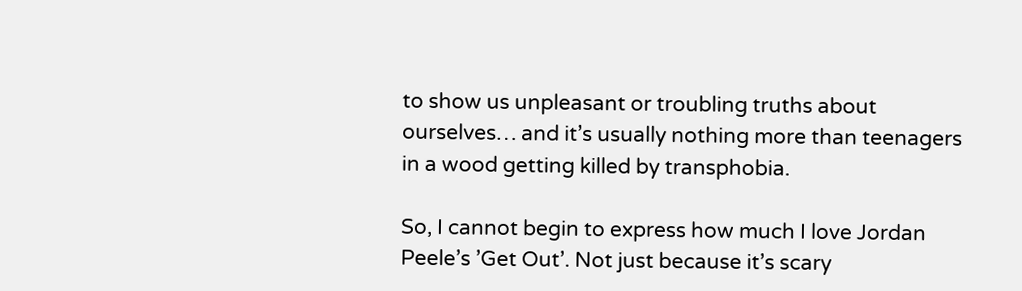to show us unpleasant or troubling truths about ourselves… and it’s usually nothing more than teenagers in a wood getting killed by transphobia.

So, I cannot begin to express how much I love Jordan Peele’s ’Get Out’. Not just because it’s scary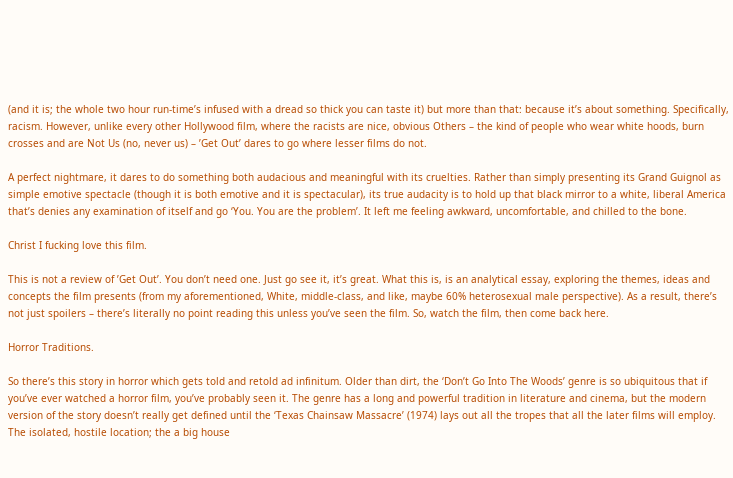(and it is; the whole two hour run-time’s infused with a dread so thick you can taste it) but more than that: because it’s about something. Specifically, racism. However, unlike every other Hollywood film, where the racists are nice, obvious Others – the kind of people who wear white hoods, burn crosses and are Not Us (no, never us) – ’Get Out’ dares to go where lesser films do not.

A perfect nightmare, it dares to do something both audacious and meaningful with its cruelties. Rather than simply presenting its Grand Guignol as simple emotive spectacle (though it is both emotive and it is spectacular), its true audacity is to hold up that black mirror to a white, liberal America that’s denies any examination of itself and go ‘You. You are the problem’. It left me feeling awkward, uncomfortable, and chilled to the bone.

Christ I fucking love this film.

This is not a review of ’Get Out’. You don’t need one. Just go see it, it’s great. What this is, is an analytical essay, exploring the themes, ideas and concepts the film presents (from my aforementioned, White, middle-class, and like, maybe 60% heterosexual male perspective). As a result, there’s not just spoilers – there’s literally no point reading this unless you’ve seen the film. So, watch the film, then come back here.

Horror Traditions.

So there’s this story in horror which gets told and retold ad infinitum. Older than dirt, the ‘Don’t Go Into The Woods’ genre is so ubiquitous that if you’ve ever watched a horror film, you’ve probably seen it. The genre has a long and powerful tradition in literature and cinema, but the modern version of the story doesn’t really get defined until the ‘Texas Chainsaw Massacre’ (1974) lays out all the tropes that all the later films will employ. The isolated, hostile location; the a big house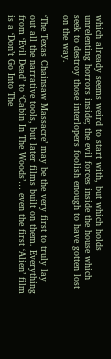which already seems weird to start with, but which holds unrelenting horrors inside; the evil forces inside the house which seek to destroy those interlopers foolish enough to have gotten lost on the way.

‘The Texas Chainsaw Massacre’ may be the very first to truly lay out all the narrative tools, but later films built on them. Everything from ‘Evil Dead’ to ‘Cabin In The Woods’… even the first ‘Alien’ film is a ‘Don’t Go Into The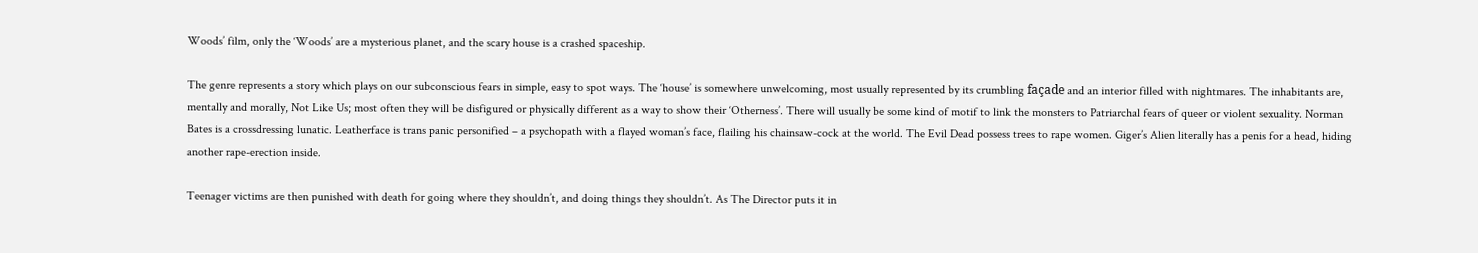Woods’ film, only the ‘Woods’ are a mysterious planet, and the scary house is a crashed spaceship.

The genre represents a story which plays on our subconscious fears in simple, easy to spot ways. The ‘house’ is somewhere unwelcoming, most usually represented by its crumbling façade and an interior filled with nightmares. The inhabitants are, mentally and morally, Not Like Us; most often they will be disfigured or physically different as a way to show their ‘Otherness’. There will usually be some kind of motif to link the monsters to Patriarchal fears of queer or violent sexuality. Norman Bates is a crossdressing lunatic. Leatherface is trans panic personified – a psychopath with a flayed woman’s face, flailing his chainsaw-cock at the world. The Evil Dead possess trees to rape women. Giger’s Alien literally has a penis for a head, hiding another rape-erection inside.

Teenager victims are then punished with death for going where they shouldn’t, and doing things they shouldn’t. As The Director puts it in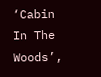‘Cabin In The Woods’,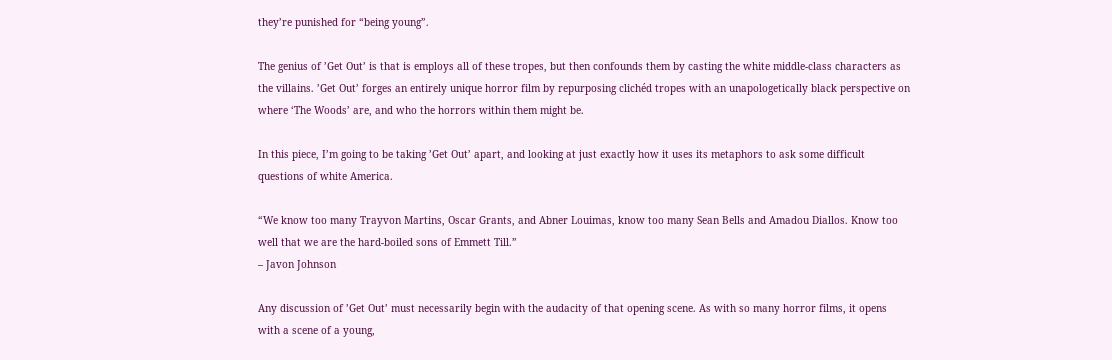they’re punished for “being young”.

The genius of ’Get Out’ is that is employs all of these tropes, but then confounds them by casting the white middle-class characters as the villains. ’Get Out’ forges an entirely unique horror film by repurposing clichéd tropes with an unapologetically black perspective on where ‘The Woods’ are, and who the horrors within them might be.

In this piece, I’m going to be taking ’Get Out’ apart, and looking at just exactly how it uses its metaphors to ask some difficult questions of white America.

“We know too many Trayvon Martins, Oscar Grants, and Abner Louimas, know too many Sean Bells and Amadou Diallos. Know too well that we are the hard-boiled sons of Emmett Till.”
– Javon Johnson

Any discussion of ’Get Out’ must necessarily begin with the audacity of that opening scene. As with so many horror films, it opens with a scene of a young,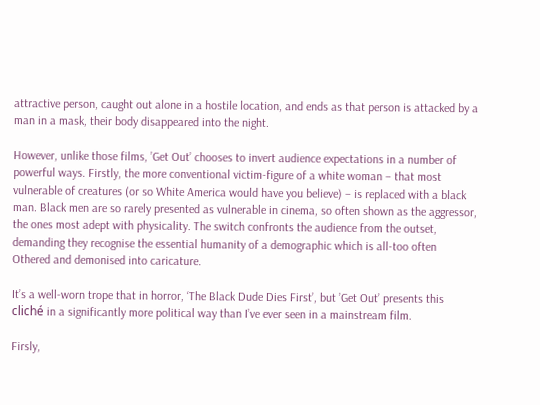attractive person, caught out alone in a hostile location, and ends as that person is attacked by a man in a mask, their body disappeared into the night.

However, unlike those films, ’Get Out’ chooses to invert audience expectations in a number of powerful ways. Firstly, the more conventional victim-figure of a white woman – that most vulnerable of creatures (or so White America would have you believe) – is replaced with a black man. Black men are so rarely presented as vulnerable in cinema, so often shown as the aggressor, the ones most adept with physicality. The switch confronts the audience from the outset, demanding they recognise the essential humanity of a demographic which is all-too often Othered and demonised into caricature.

It’s a well-worn trope that in horror, ‘The Black Dude Dies First’, but ’Get Out’ presents this cliché in a significantly more political way than I’ve ever seen in a mainstream film.

Firsly,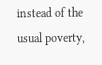instead of the usual poverty,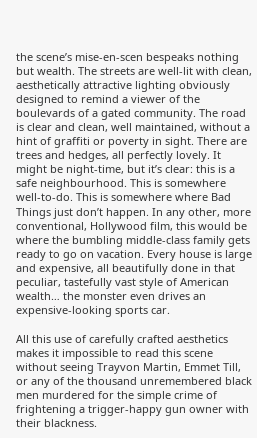the scene’s mise-en-scen bespeaks nothing but wealth. The streets are well-lit with clean, aesthetically attractive lighting obviously designed to remind a viewer of the boulevards of a gated community. The road is clear and clean, well maintained, without a hint of graffiti or poverty in sight. There are trees and hedges, all perfectly lovely. It might be night-time, but it’s clear: this is a safe neighbourhood. This is somewhere well-to-do. This is somewhere where Bad Things just don’t happen. In any other, more conventional, Hollywood film, this would be where the bumbling middle-class family gets ready to go on vacation. Every house is large and expensive, all beautifully done in that peculiar, tastefully vast style of American wealth… the monster even drives an expensive-looking sports car.

All this use of carefully crafted aesthetics makes it impossible to read this scene without seeing Trayvon Martin, Emmet Till, or any of the thousand unremembered black men murdered for the simple crime of frightening a trigger-happy gun owner with their blackness.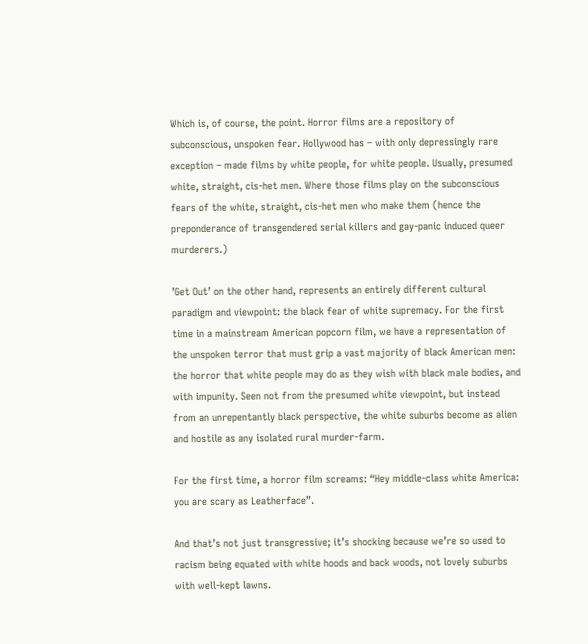Which is, of course, the point. Horror films are a repository of subconscious, unspoken fear. Hollywood has – with only depressingly rare exception – made films by white people, for white people. Usually, presumed white, straight, cis-het men. Where those films play on the subconscious fears of the white, straight, cis-het men who make them (hence the preponderance of transgendered serial killers and gay-panic induced queer murderers.)

’Get Out’ on the other hand, represents an entirely different cultural paradigm and viewpoint: the black fear of white supremacy. For the first time in a mainstream American popcorn film, we have a representation of the unspoken terror that must grip a vast majority of black American men: the horror that white people may do as they wish with black male bodies, and with impunity. Seen not from the presumed white viewpoint, but instead from an unrepentantly black perspective, the white suburbs become as alien and hostile as any isolated rural murder-farm.

For the first time, a horror film screams: “Hey middle-class white America: you are scary as Leatherface”.

And that’s not just transgressive; it’s shocking because we’re so used to racism being equated with white hoods and back woods, not lovely suburbs with well-kept lawns.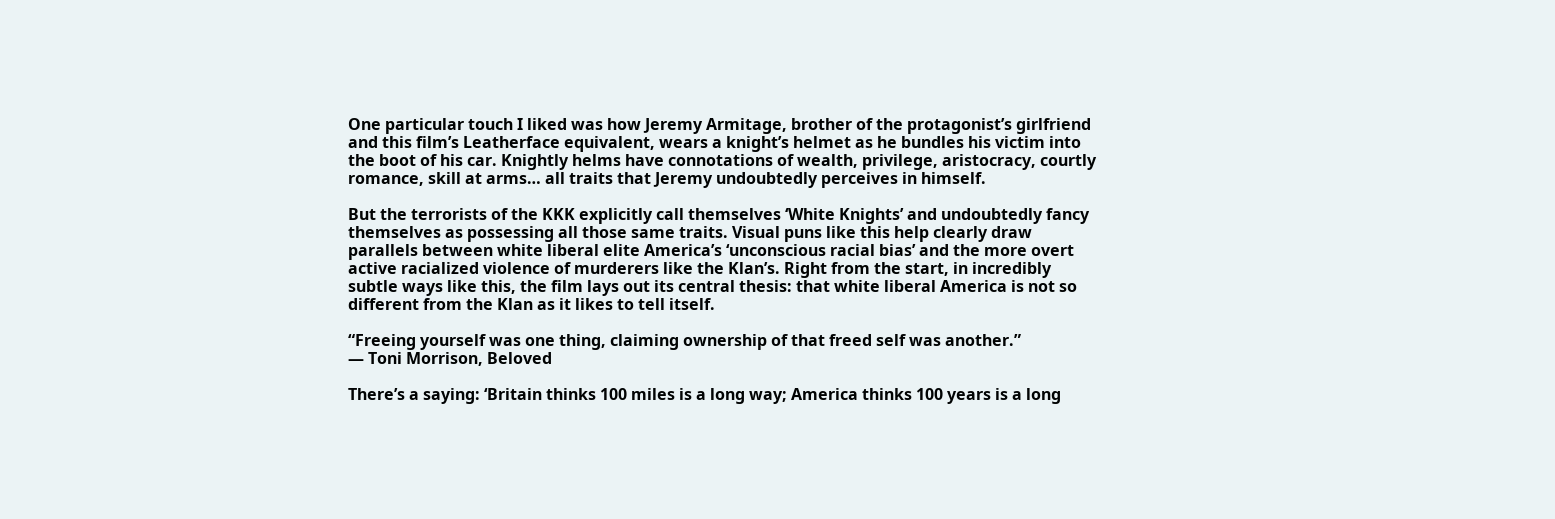One particular touch I liked was how Jeremy Armitage, brother of the protagonist’s girlfriend and this film’s Leatherface equivalent, wears a knight’s helmet as he bundles his victim into the boot of his car. Knightly helms have connotations of wealth, privilege, aristocracy, courtly romance, skill at arms… all traits that Jeremy undoubtedly perceives in himself.

But the terrorists of the KKK explicitly call themselves ‘White Knights’ and undoubtedly fancy themselves as possessing all those same traits. Visual puns like this help clearly draw parallels between white liberal elite America’s ‘unconscious racial bias’ and the more overt active racialized violence of murderers like the Klan’s. Right from the start, in incredibly subtle ways like this, the film lays out its central thesis: that white liberal America is not so different from the Klan as it likes to tell itself.

“Freeing yourself was one thing, claiming ownership of that freed self was another.”
― Toni Morrison, Beloved

There’s a saying: ‘Britain thinks 100 miles is a long way; America thinks 100 years is a long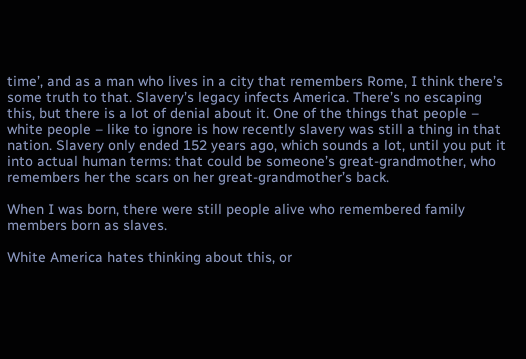time’, and as a man who lives in a city that remembers Rome, I think there’s some truth to that. Slavery’s legacy infects America. There’s no escaping this, but there is a lot of denial about it. One of the things that people – white people – like to ignore is how recently slavery was still a thing in that nation. Slavery only ended 152 years ago, which sounds a lot, until you put it into actual human terms: that could be someone’s great-grandmother, who remembers her the scars on her great-grandmother’s back.

When I was born, there were still people alive who remembered family members born as slaves.

White America hates thinking about this, or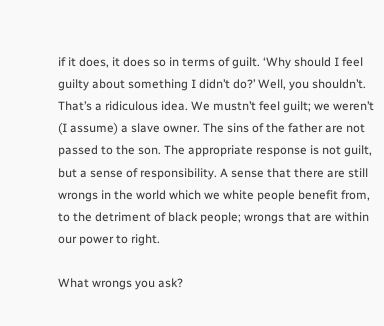if it does, it does so in terms of guilt. ‘Why should I feel guilty about something I didn’t do?’ Well, you shouldn’t. That’s a ridiculous idea. We mustn’t feel guilt; we weren’t (I assume) a slave owner. The sins of the father are not passed to the son. The appropriate response is not guilt, but a sense of responsibility. A sense that there are still wrongs in the world which we white people benefit from, to the detriment of black people; wrongs that are within our power to right.

What wrongs you ask?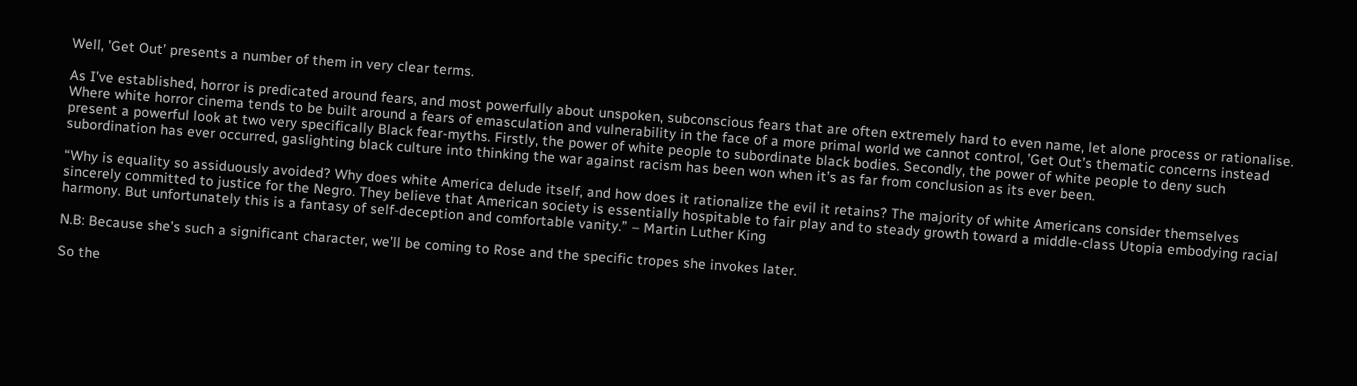Well, ’Get Out’ presents a number of them in very clear terms.

As I’ve established, horror is predicated around fears, and most powerfully about unspoken, subconscious fears that are often extremely hard to even name, let alone process or rationalise. Where white horror cinema tends to be built around a fears of emasculation and vulnerability in the face of a more primal world we cannot control, ’Get Out’s thematic concerns instead present a powerful look at two very specifically Black fear-myths. Firstly, the power of white people to subordinate black bodies. Secondly, the power of white people to deny such subordination has ever occurred, gaslighting black culture into thinking the war against racism has been won when it’s as far from conclusion as its ever been.

“Why is equality so assiduously avoided? Why does white America delude itself, and how does it rationalize the evil it retains? The majority of white Americans consider themselves sincerely committed to justice for the Negro. They believe that American society is essentially hospitable to fair play and to steady growth toward a middle-class Utopia embodying racial harmony. But unfortunately this is a fantasy of self-deception and comfortable vanity.” – Martin Luther King

N.B: Because she’s such a significant character, we’ll be coming to Rose and the specific tropes she invokes later.

So the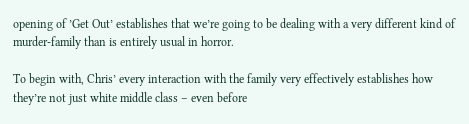opening of ’Get Out’ establishes that we’re going to be dealing with a very different kind of murder-family than is entirely usual in horror.

To begin with, Chris’ every interaction with the family very effectively establishes how they’re not just white middle class – even before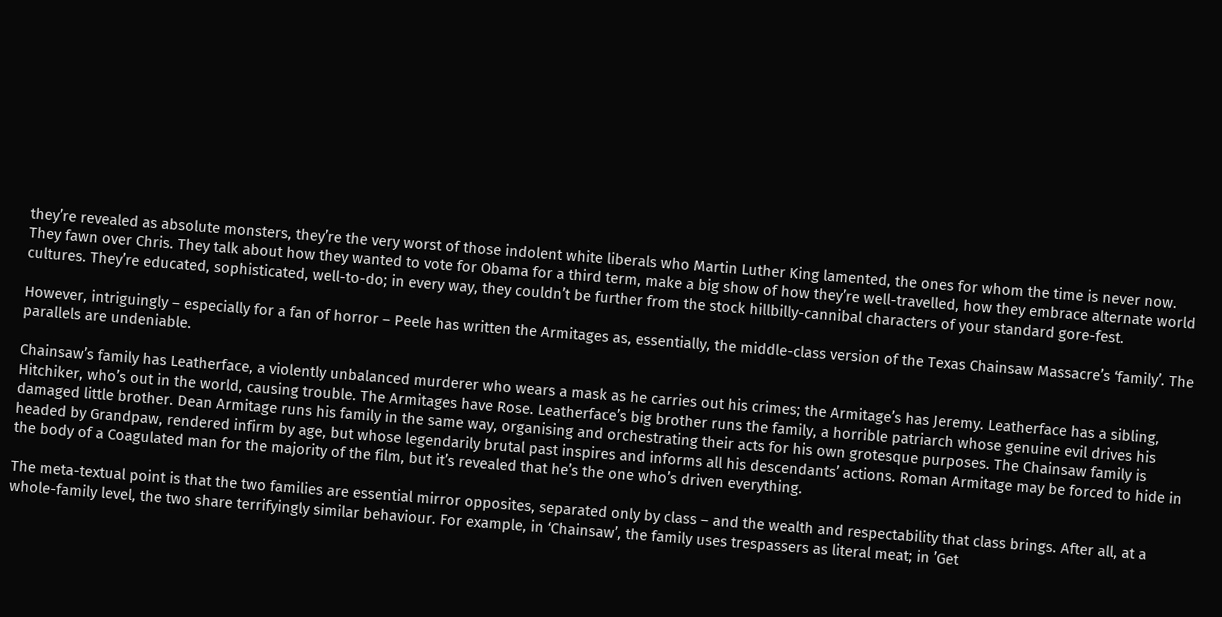they’re revealed as absolute monsters, they’re the very worst of those indolent white liberals who Martin Luther King lamented, the ones for whom the time is never now. They fawn over Chris. They talk about how they wanted to vote for Obama for a third term, make a big show of how they’re well-travelled, how they embrace alternate world cultures. They’re educated, sophisticated, well-to-do; in every way, they couldn’t be further from the stock hillbilly-cannibal characters of your standard gore-fest.

However, intriguingly – especially for a fan of horror – Peele has written the Armitages as, essentially, the middle-class version of the Texas Chainsaw Massacre’s ‘family’. The parallels are undeniable.

Chainsaw’s family has Leatherface, a violently unbalanced murderer who wears a mask as he carries out his crimes; the Armitage’s has Jeremy. Leatherface has a sibling, Hitchiker, who’s out in the world, causing trouble. The Armitages have Rose. Leatherface’s big brother runs the family, a horrible patriarch whose genuine evil drives his damaged little brother. Dean Armitage runs his family in the same way, organising and orchestrating their acts for his own grotesque purposes. The Chainsaw family is headed by Grandpaw, rendered infirm by age, but whose legendarily brutal past inspires and informs all his descendants’ actions. Roman Armitage may be forced to hide in the body of a Coagulated man for the majority of the film, but it’s revealed that he’s the one who’s driven everything.

The meta-textual point is that the two families are essential mirror opposites, separated only by class – and the wealth and respectability that class brings. After all, at a whole-family level, the two share terrifyingly similar behaviour. For example, in ‘Chainsaw’, the family uses trespassers as literal meat; in ’Get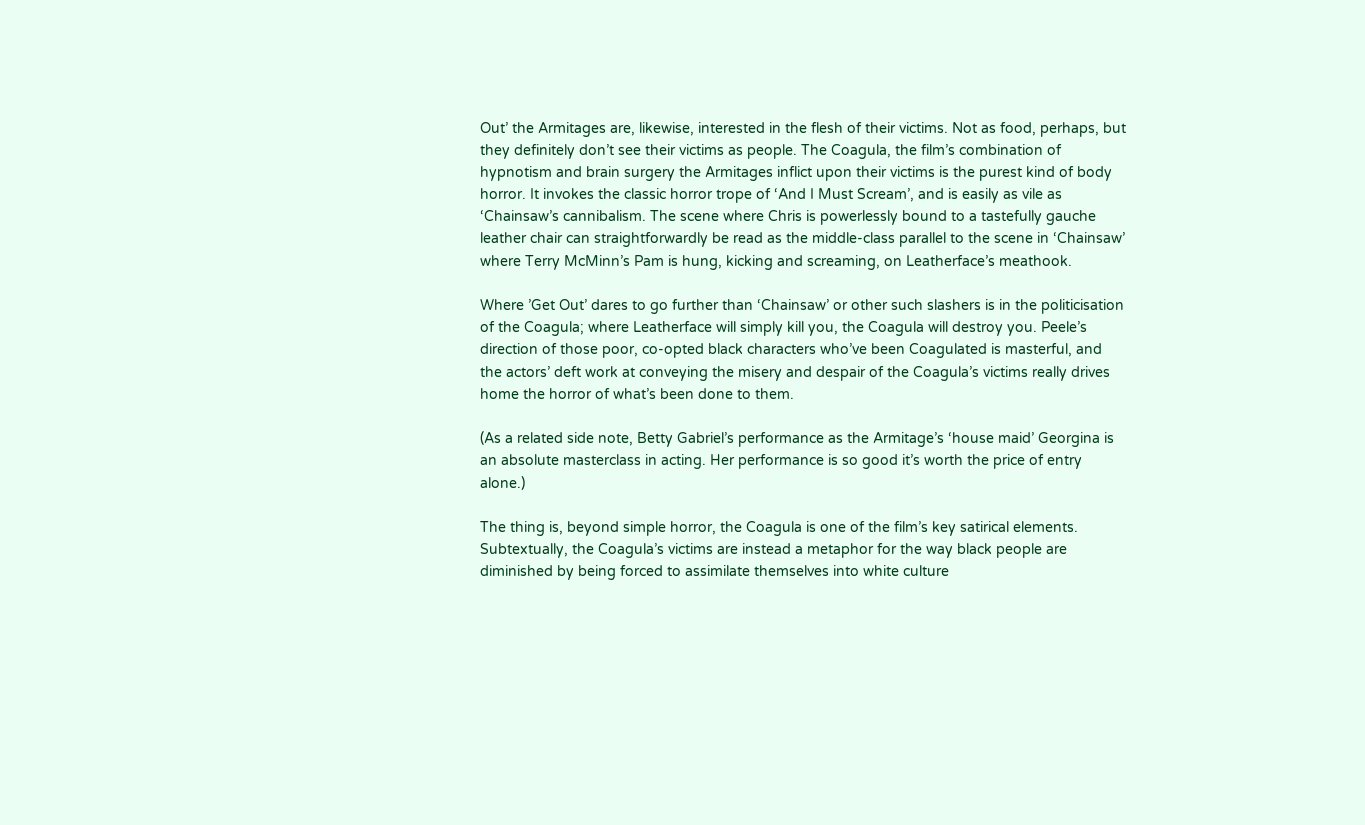Out’ the Armitages are, likewise, interested in the flesh of their victims. Not as food, perhaps, but they definitely don’t see their victims as people. The Coagula, the film’s combination of hypnotism and brain surgery the Armitages inflict upon their victims is the purest kind of body horror. It invokes the classic horror trope of ‘And I Must Scream’, and is easily as vile as ‘Chainsaw’s cannibalism. The scene where Chris is powerlessly bound to a tastefully gauche leather chair can straightforwardly be read as the middle-class parallel to the scene in ‘Chainsaw’ where Terry McMinn’s Pam is hung, kicking and screaming, on Leatherface’s meathook.

Where ’Get Out’ dares to go further than ‘Chainsaw’ or other such slashers is in the politicisation of the Coagula; where Leatherface will simply kill you, the Coagula will destroy you. Peele’s direction of those poor, co-opted black characters who’ve been Coagulated is masterful, and the actors’ deft work at conveying the misery and despair of the Coagula’s victims really drives home the horror of what’s been done to them.

(As a related side note, Betty Gabriel’s performance as the Armitage’s ‘house maid’ Georgina is an absolute masterclass in acting. Her performance is so good it’s worth the price of entry alone.)

The thing is, beyond simple horror, the Coagula is one of the film’s key satirical elements. Subtextually, the Coagula’s victims are instead a metaphor for the way black people are diminished by being forced to assimilate themselves into white culture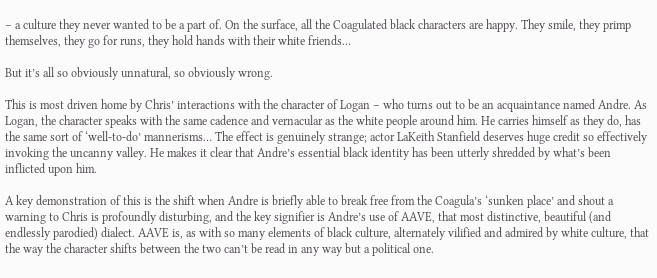– a culture they never wanted to be a part of. On the surface, all the Coagulated black characters are happy. They smile, they primp themselves, they go for runs, they hold hands with their white friends…

But it’s all so obviously unnatural, so obviously wrong.

This is most driven home by Chris’ interactions with the character of Logan – who turns out to be an acquaintance named Andre. As Logan, the character speaks with the same cadence and vernacular as the white people around him. He carries himself as they do, has the same sort of ‘well-to-do’ mannerisms… The effect is genuinely strange; actor LaKeith Stanfield deserves huge credit so effectively invoking the uncanny valley. He makes it clear that Andre’s essential black identity has been utterly shredded by what’s been inflicted upon him.

A key demonstration of this is the shift when Andre is briefly able to break free from the Coagula’s ‘sunken place’ and shout a warning to Chris is profoundly disturbing, and the key signifier is Andre’s use of AAVE, that most distinctive, beautiful (and endlessly parodied) dialect. AAVE is, as with so many elements of black culture, alternately vilified and admired by white culture, that the way the character shifts between the two can’t be read in any way but a political one.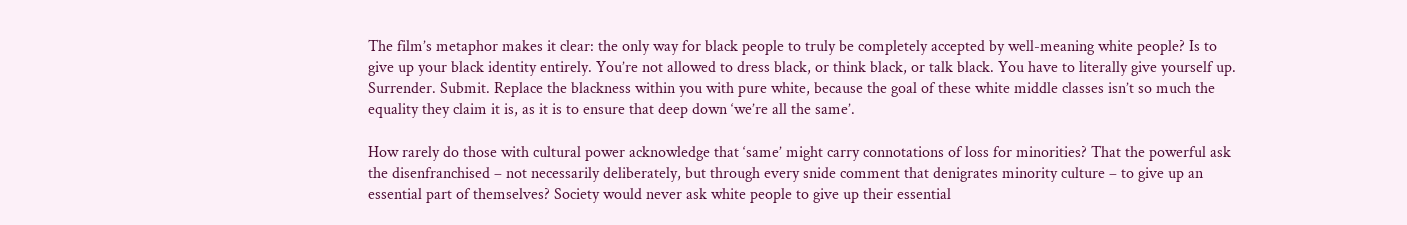The film’s metaphor makes it clear: the only way for black people to truly be completely accepted by well-meaning white people? Is to give up your black identity entirely. You’re not allowed to dress black, or think black, or talk black. You have to literally give yourself up. Surrender. Submit. Replace the blackness within you with pure white, because the goal of these white middle classes isn’t so much the equality they claim it is, as it is to ensure that deep down ‘we’re all the same’.

How rarely do those with cultural power acknowledge that ‘same’ might carry connotations of loss for minorities? That the powerful ask the disenfranchised – not necessarily deliberately, but through every snide comment that denigrates minority culture – to give up an essential part of themselves? Society would never ask white people to give up their essential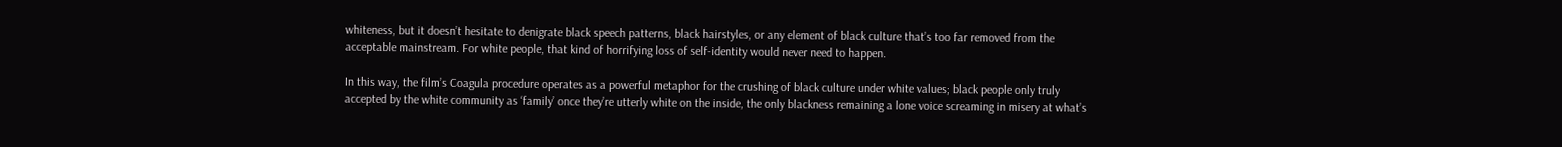whiteness, but it doesn’t hesitate to denigrate black speech patterns, black hairstyles, or any element of black culture that’s too far removed from the acceptable mainstream. For white people, that kind of horrifying loss of self-identity would never need to happen.

In this way, the film’s Coagula procedure operates as a powerful metaphor for the crushing of black culture under white values; black people only truly accepted by the white community as ‘family’ once they’re utterly white on the inside, the only blackness remaining a lone voice screaming in misery at what’s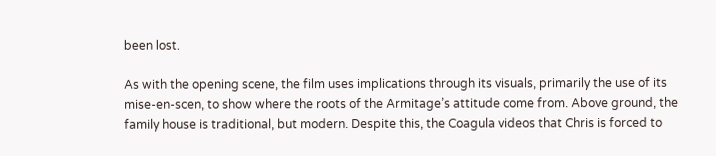been lost.

As with the opening scene, the film uses implications through its visuals, primarily the use of its mise-en-scen, to show where the roots of the Armitage’s attitude come from. Above ground, the family house is traditional, but modern. Despite this, the Coagula videos that Chris is forced to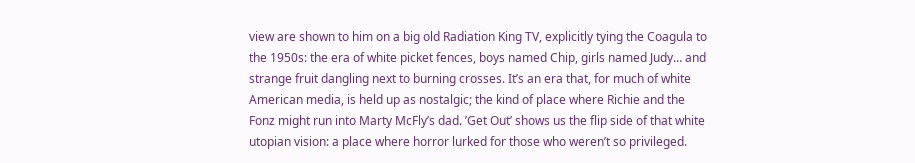view are shown to him on a big old Radiation King TV, explicitly tying the Coagula to the 1950s: the era of white picket fences, boys named Chip, girls named Judy… and strange fruit dangling next to burning crosses. It’s an era that, for much of white American media, is held up as nostalgic; the kind of place where Richie and the Fonz might run into Marty McFly’s dad. ’Get Out’ shows us the flip side of that white utopian vision: a place where horror lurked for those who weren’t so privileged.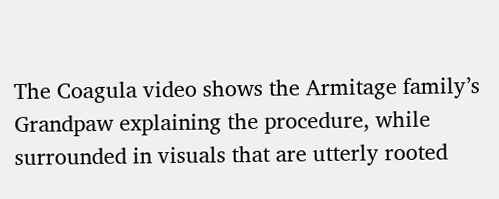The Coagula video shows the Armitage family’s Grandpaw explaining the procedure, while surrounded in visuals that are utterly rooted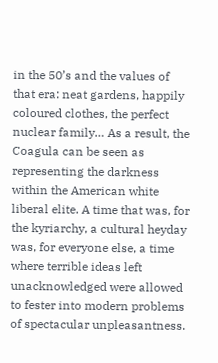in the 50’s and the values of that era: neat gardens, happily coloured clothes, the perfect nuclear family… As a result, the Coagula can be seen as representing the darkness within the American white liberal elite. A time that was, for the kyriarchy, a cultural heyday was, for everyone else, a time where terrible ideas left unacknowledged were allowed to fester into modern problems of spectacular unpleasantness.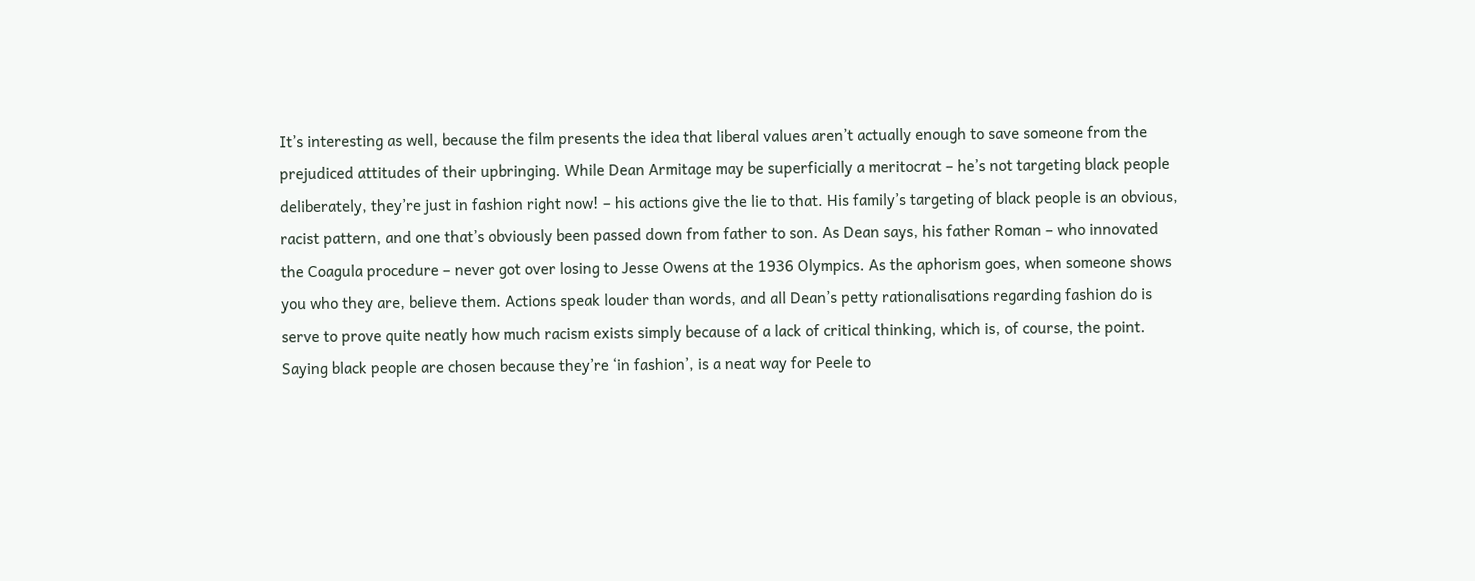It’s interesting as well, because the film presents the idea that liberal values aren’t actually enough to save someone from the prejudiced attitudes of their upbringing. While Dean Armitage may be superficially a meritocrat – he’s not targeting black people deliberately, they’re just in fashion right now! – his actions give the lie to that. His family’s targeting of black people is an obvious, racist pattern, and one that’s obviously been passed down from father to son. As Dean says, his father Roman – who innovated the Coagula procedure – never got over losing to Jesse Owens at the 1936 Olympics. As the aphorism goes, when someone shows you who they are, believe them. Actions speak louder than words, and all Dean’s petty rationalisations regarding fashion do is serve to prove quite neatly how much racism exists simply because of a lack of critical thinking, which is, of course, the point. Saying black people are chosen because they’re ‘in fashion’, is a neat way for Peele to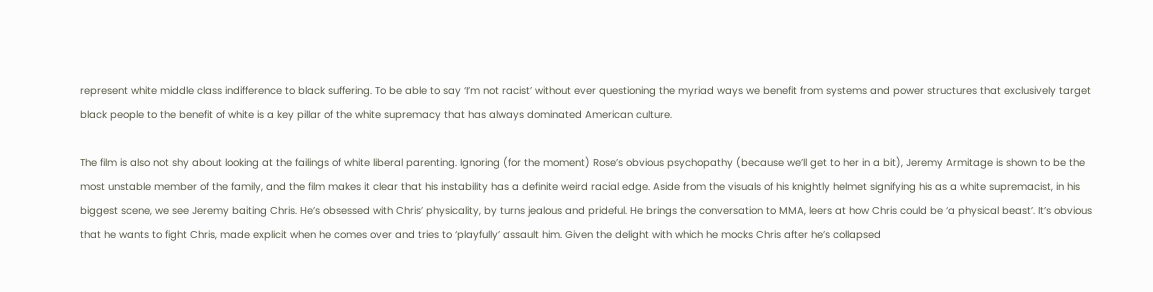represent white middle class indifference to black suffering. To be able to say ‘I’m not racist’ without ever questioning the myriad ways we benefit from systems and power structures that exclusively target black people to the benefit of white is a key pillar of the white supremacy that has always dominated American culture.

The film is also not shy about looking at the failings of white liberal parenting. Ignoring (for the moment) Rose’s obvious psychopathy (because we’ll get to her in a bit), Jeremy Armitage is shown to be the most unstable member of the family, and the film makes it clear that his instability has a definite weird racial edge. Aside from the visuals of his knightly helmet signifying his as a white supremacist, in his biggest scene, we see Jeremy baiting Chris. He’s obsessed with Chris’ physicality, by turns jealous and prideful. He brings the conversation to MMA, leers at how Chris could be ‘a physical beast’. It’s obvious that he wants to fight Chris, made explicit when he comes over and tries to ‘playfully’ assault him. Given the delight with which he mocks Chris after he’s collapsed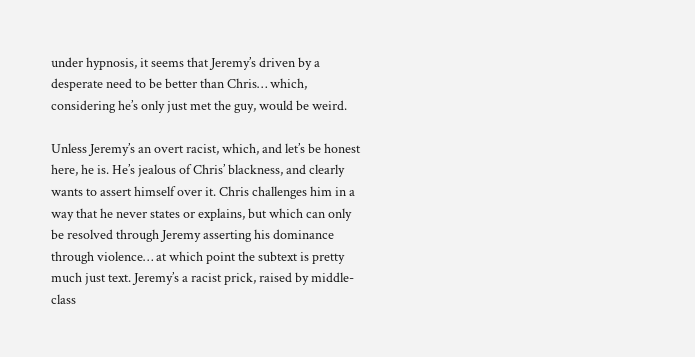under hypnosis, it seems that Jeremy’s driven by a desperate need to be better than Chris… which, considering he’s only just met the guy, would be weird.

Unless Jeremy’s an overt racist, which, and let’s be honest here, he is. He’s jealous of Chris’ blackness, and clearly wants to assert himself over it. Chris challenges him in a way that he never states or explains, but which can only be resolved through Jeremy asserting his dominance through violence… at which point the subtext is pretty much just text. Jeremy’s a racist prick, raised by middle-class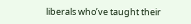liberals who’ve taught their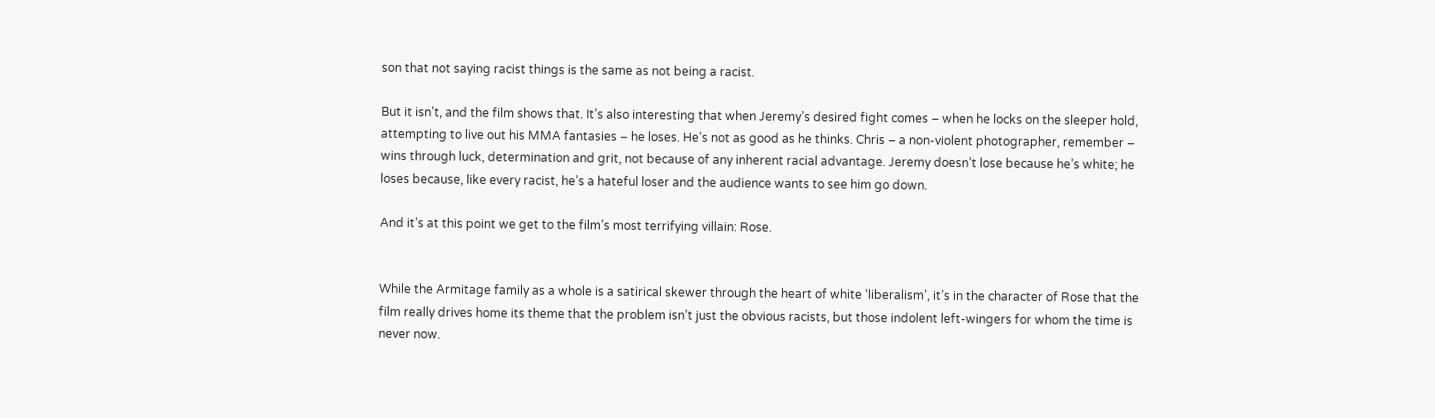son that not saying racist things is the same as not being a racist.

But it isn’t, and the film shows that. It’s also interesting that when Jeremy’s desired fight comes – when he locks on the sleeper hold, attempting to live out his MMA fantasies – he loses. He’s not as good as he thinks. Chris – a non-violent photographer, remember – wins through luck, determination and grit, not because of any inherent racial advantage. Jeremy doesn’t lose because he’s white; he loses because, like every racist, he’s a hateful loser and the audience wants to see him go down.

And it’s at this point we get to the film’s most terrifying villain: Rose.


While the Armitage family as a whole is a satirical skewer through the heart of white ‘liberalism’, it’s in the character of Rose that the film really drives home its theme that the problem isn’t just the obvious racists, but those indolent left-wingers for whom the time is never now.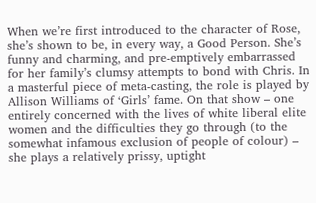When we’re first introduced to the character of Rose, she’s shown to be, in every way, a Good Person. She’s funny and charming, and pre-emptively embarrassed for her family’s clumsy attempts to bond with Chris. In a masterful piece of meta-casting, the role is played by Allison Williams of ‘Girls’ fame. On that show – one entirely concerned with the lives of white liberal elite women and the difficulties they go through (to the somewhat infamous exclusion of people of colour) – she plays a relatively prissy, uptight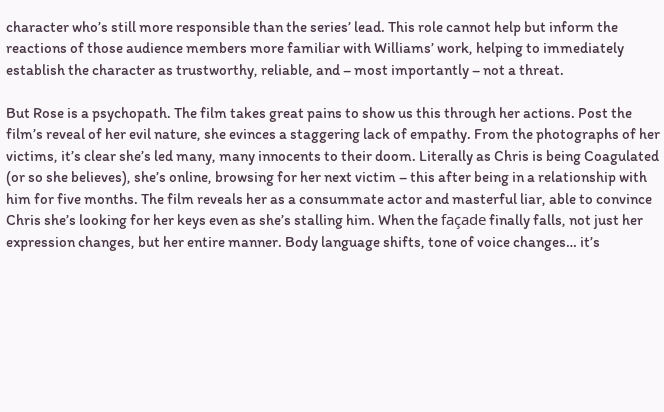character who’s still more responsible than the series’ lead. This role cannot help but inform the reactions of those audience members more familiar with Williams’ work, helping to immediately establish the character as trustworthy, reliable, and – most importantly – not a threat.

But Rose is a psychopath. The film takes great pains to show us this through her actions. Post the film’s reveal of her evil nature, she evinces a staggering lack of empathy. From the photographs of her victims, it’s clear she’s led many, many innocents to their doom. Literally as Chris is being Coagulated (or so she believes), she’s online, browsing for her next victim – this after being in a relationship with him for five months. The film reveals her as a consummate actor and masterful liar, able to convince Chris she’s looking for her keys even as she’s stalling him. When the façade finally falls, not just her expression changes, but her entire manner. Body language shifts, tone of voice changes… it’s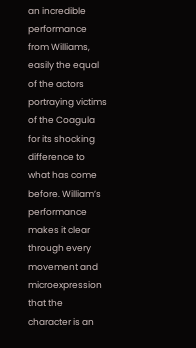an incredible performance from Williams, easily the equal of the actors portraying victims of the Coagula for its shocking difference to what has come before. William’s performance makes it clear through every movement and microexpression that the character is an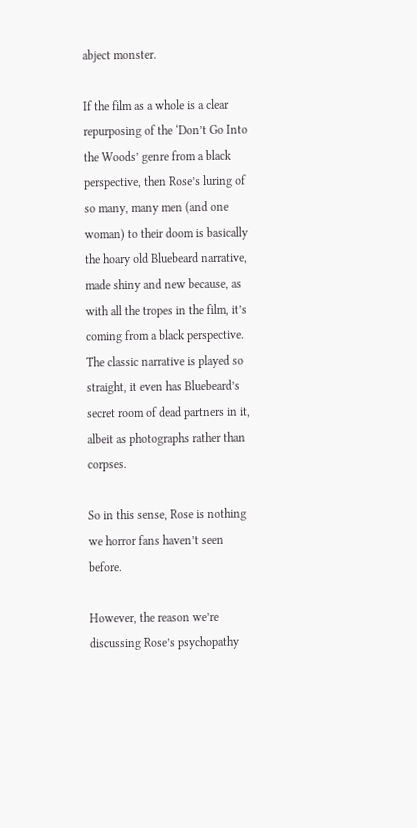abject monster.

If the film as a whole is a clear repurposing of the ‘Don’t Go Into the Woods’ genre from a black perspective, then Rose’s luring of so many, many men (and one woman) to their doom is basically the hoary old Bluebeard narrative, made shiny and new because, as with all the tropes in the film, it’s coming from a black perspective. The classic narrative is played so straight, it even has Bluebeard’s secret room of dead partners in it, albeit as photographs rather than corpses.

So in this sense, Rose is nothing we horror fans haven’t seen before.

However, the reason we’re discussing Rose’s psychopathy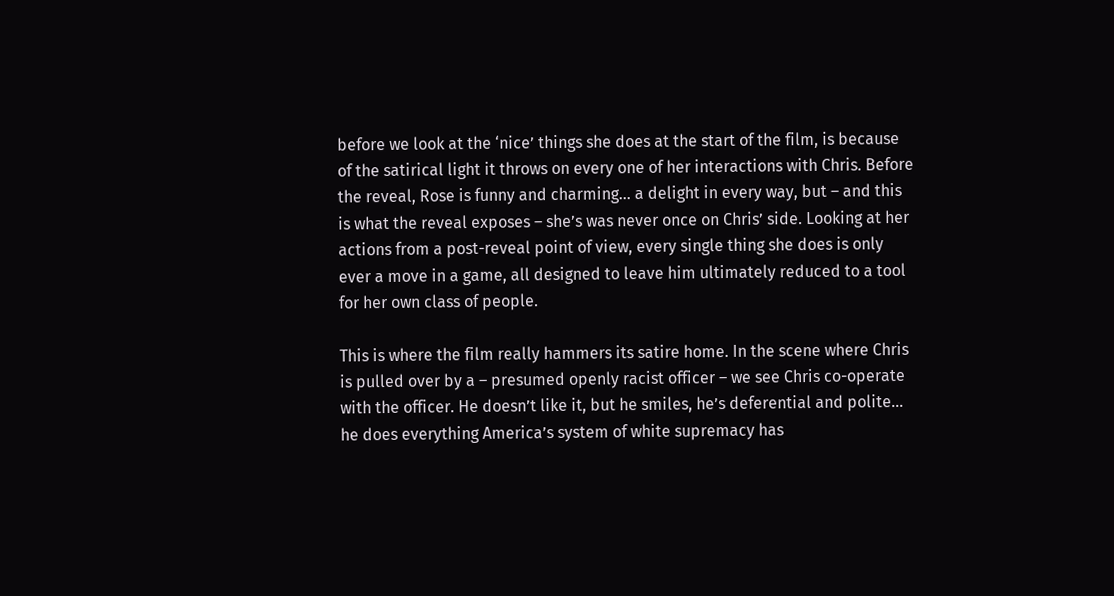before we look at the ‘nice’ things she does at the start of the film, is because of the satirical light it throws on every one of her interactions with Chris. Before the reveal, Rose is funny and charming… a delight in every way, but – and this is what the reveal exposes – she’s was never once on Chris’ side. Looking at her actions from a post-reveal point of view, every single thing she does is only ever a move in a game, all designed to leave him ultimately reduced to a tool for her own class of people.

This is where the film really hammers its satire home. In the scene where Chris is pulled over by a – presumed openly racist officer – we see Chris co-operate with the officer. He doesn’t like it, but he smiles, he’s deferential and polite… he does everything America’s system of white supremacy has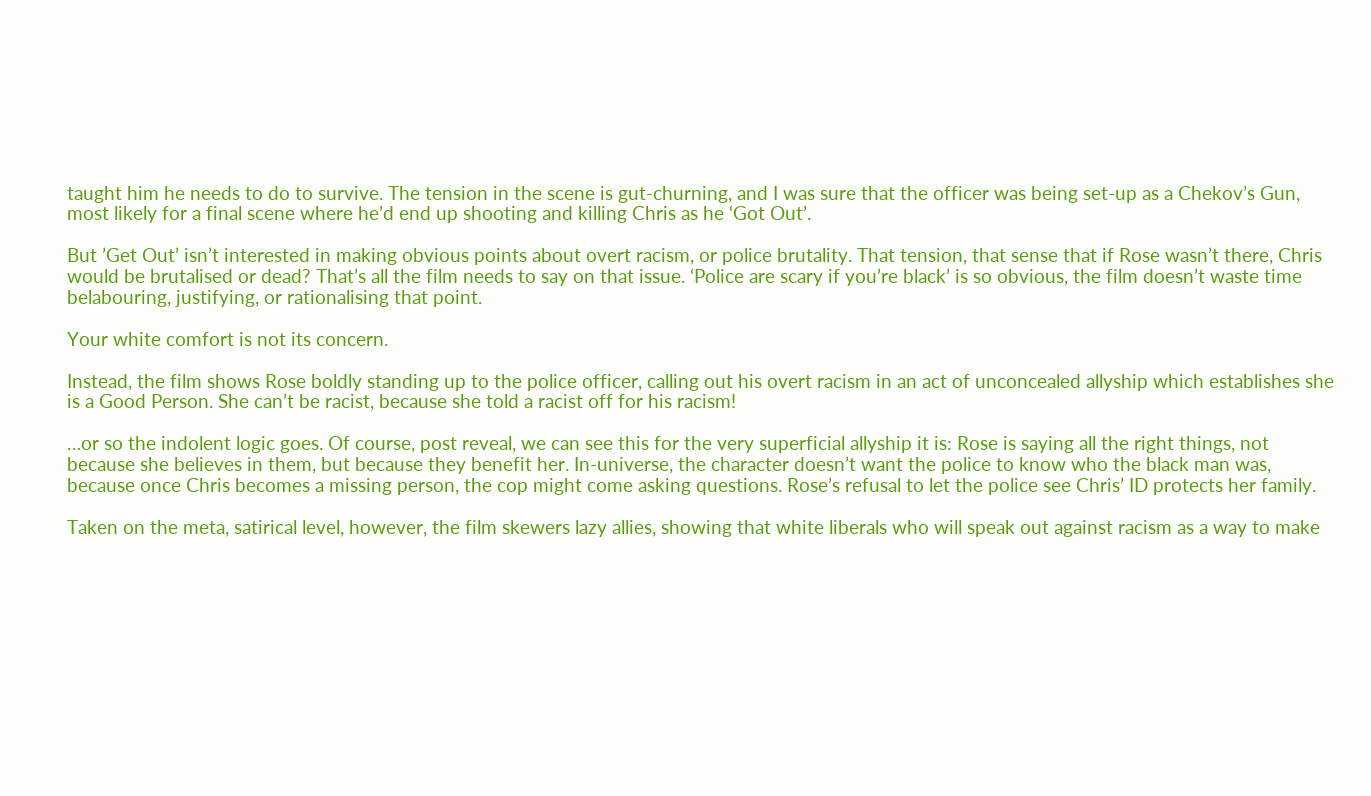taught him he needs to do to survive. The tension in the scene is gut-churning, and I was sure that the officer was being set-up as a Chekov’s Gun, most likely for a final scene where he’d end up shooting and killing Chris as he ‘Got Out’.

But ’Get Out’ isn’t interested in making obvious points about overt racism, or police brutality. That tension, that sense that if Rose wasn’t there, Chris would be brutalised or dead? That’s all the film needs to say on that issue. ‘Police are scary if you’re black’ is so obvious, the film doesn’t waste time belabouring, justifying, or rationalising that point.

Your white comfort is not its concern.

Instead, the film shows Rose boldly standing up to the police officer, calling out his overt racism in an act of unconcealed allyship which establishes she is a Good Person. She can’t be racist, because she told a racist off for his racism!

…or so the indolent logic goes. Of course, post reveal, we can see this for the very superficial allyship it is: Rose is saying all the right things, not because she believes in them, but because they benefit her. In-universe, the character doesn’t want the police to know who the black man was, because once Chris becomes a missing person, the cop might come asking questions. Rose’s refusal to let the police see Chris’ ID protects her family.

Taken on the meta, satirical level, however, the film skewers lazy allies, showing that white liberals who will speak out against racism as a way to make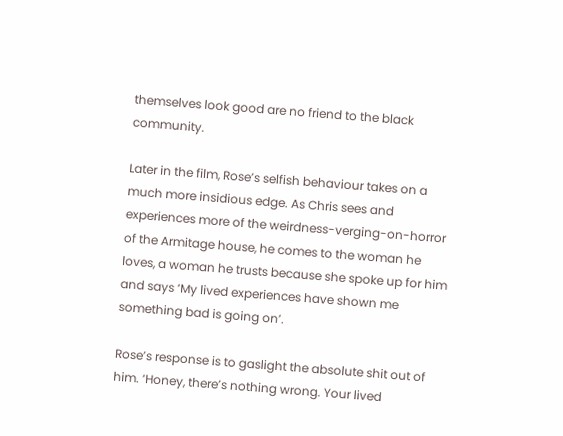themselves look good are no friend to the black community.

Later in the film, Rose’s selfish behaviour takes on a much more insidious edge. As Chris sees and experiences more of the weirdness-verging-on-horror of the Armitage house, he comes to the woman he loves, a woman he trusts because she spoke up for him and says ‘My lived experiences have shown me something bad is going on’.

Rose’s response is to gaslight the absolute shit out of him. ‘Honey, there’s nothing wrong. Your lived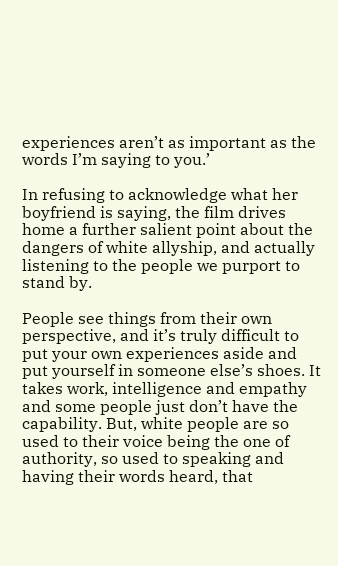experiences aren’t as important as the words I’m saying to you.’

In refusing to acknowledge what her boyfriend is saying, the film drives home a further salient point about the dangers of white allyship, and actually listening to the people we purport to stand by.

People see things from their own perspective, and it’s truly difficult to put your own experiences aside and put yourself in someone else’s shoes. It takes work, intelligence and empathy and some people just don’t have the capability. But, white people are so used to their voice being the one of authority, so used to speaking and having their words heard, that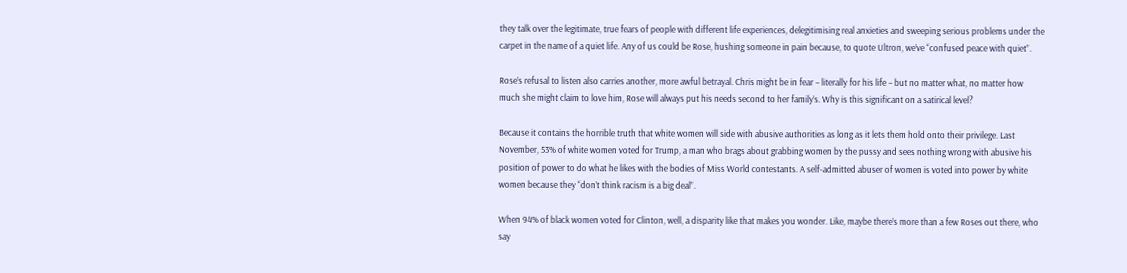they talk over the legitimate, true fears of people with different life experiences, delegitimising real anxieties and sweeping serious problems under the carpet in the name of a quiet life. Any of us could be Rose, hushing someone in pain because, to quote Ultron, we’ve “confused peace with quiet”.

Rose’s refusal to listen also carries another, more awful betrayal. Chris might be in fear – literally for his life – but no matter what, no matter how much she might claim to love him, Rose will always put his needs second to her family’s. Why is this significant on a satirical level?

Because it contains the horrible truth that white women will side with abusive authorities as long as it lets them hold onto their privilege. Last November, 53% of white women voted for Trump, a man who brags about grabbing women by the pussy and sees nothing wrong with abusive his position of power to do what he likes with the bodies of Miss World contestants. A self-admitted abuser of women is voted into power by white women because they “don’t think racism is a big deal”.

When 94% of black women voted for Clinton, well, a disparity like that makes you wonder. Like, maybe there’s more than a few Roses out there, who say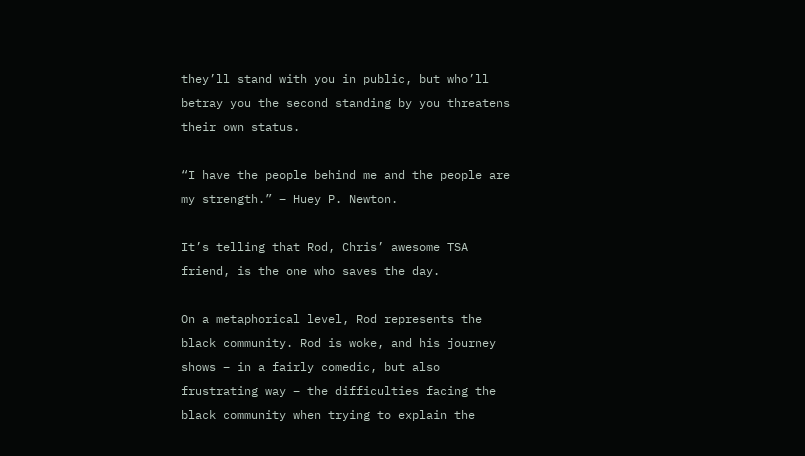they’ll stand with you in public, but who’ll betray you the second standing by you threatens their own status.

“I have the people behind me and the people are my strength.” – Huey P. Newton.

It’s telling that Rod, Chris’ awesome TSA friend, is the one who saves the day.

On a metaphorical level, Rod represents the black community. Rod is woke, and his journey shows – in a fairly comedic, but also frustrating way – the difficulties facing the black community when trying to explain the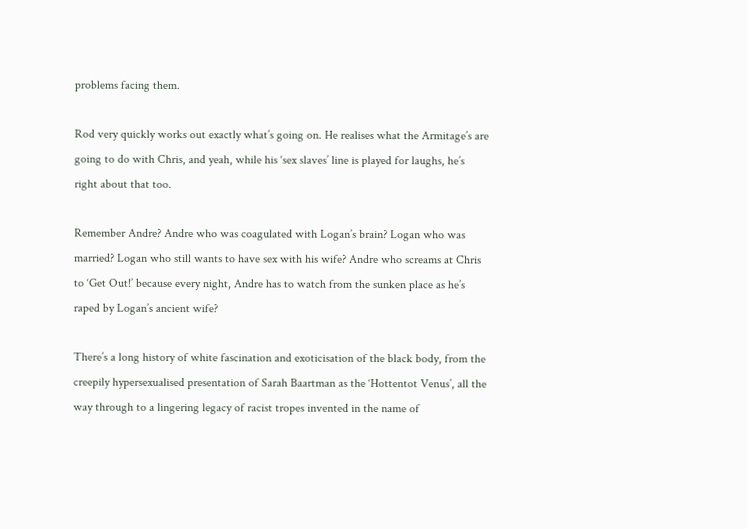problems facing them.

Rod very quickly works out exactly what’s going on. He realises what the Armitage’s are going to do with Chris, and yeah, while his ‘sex slaves’ line is played for laughs, he’s right about that too.

Remember Andre? Andre who was coagulated with Logan’s brain? Logan who was married? Logan who still wants to have sex with his wife? Andre who screams at Chris to ‘Get Out!’ because every night, Andre has to watch from the sunken place as he’s raped by Logan’s ancient wife?

There’s a long history of white fascination and exoticisation of the black body, from the creepily hypersexualised presentation of Sarah Baartman as the ‘Hottentot Venus’, all the way through to a lingering legacy of racist tropes invented in the name of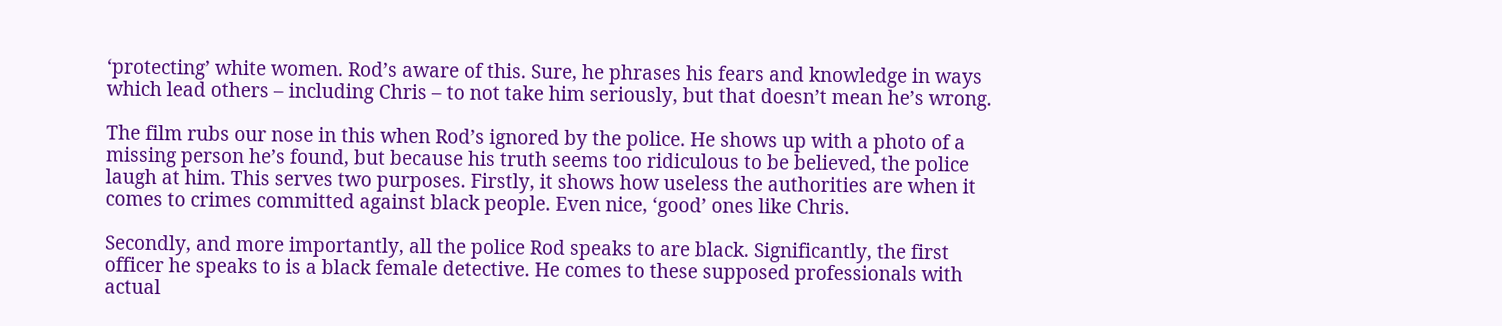‘protecting’ white women. Rod’s aware of this. Sure, he phrases his fears and knowledge in ways which lead others – including Chris – to not take him seriously, but that doesn’t mean he’s wrong.

The film rubs our nose in this when Rod’s ignored by the police. He shows up with a photo of a missing person he’s found, but because his truth seems too ridiculous to be believed, the police laugh at him. This serves two purposes. Firstly, it shows how useless the authorities are when it comes to crimes committed against black people. Even nice, ‘good’ ones like Chris.

Secondly, and more importantly, all the police Rod speaks to are black. Significantly, the first officer he speaks to is a black female detective. He comes to these supposed professionals with actual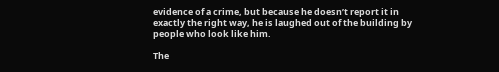evidence of a crime, but because he doesn’t report it in exactly the right way, he is laughed out of the building by people who look like him.

The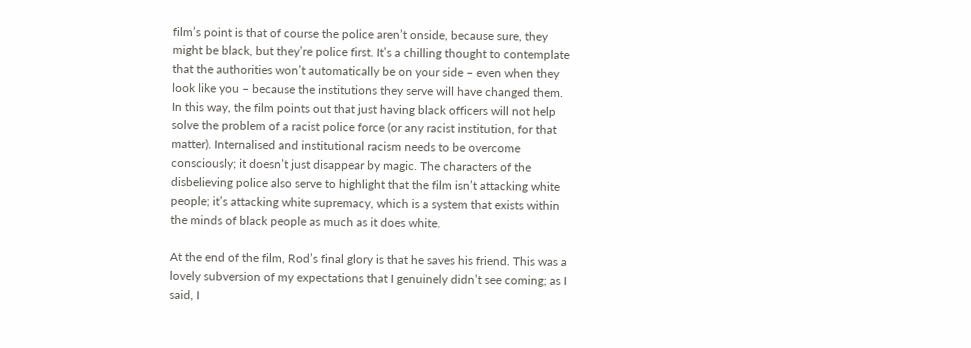film’s point is that of course the police aren’t onside, because sure, they might be black, but they’re police first. It’s a chilling thought to contemplate that the authorities won’t automatically be on your side – even when they look like you – because the institutions they serve will have changed them. In this way, the film points out that just having black officers will not help solve the problem of a racist police force (or any racist institution, for that matter). Internalised and institutional racism needs to be overcome consciously; it doesn’t just disappear by magic. The characters of the disbelieving police also serve to highlight that the film isn’t attacking white people; it’s attacking white supremacy, which is a system that exists within the minds of black people as much as it does white.

At the end of the film, Rod’s final glory is that he saves his friend. This was a lovely subversion of my expectations that I genuinely didn’t see coming; as I said, I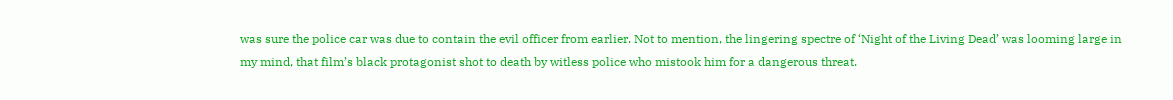was sure the police car was due to contain the evil officer from earlier. Not to mention, the lingering spectre of ‘Night of the Living Dead’ was looming large in my mind, that film’s black protagonist shot to death by witless police who mistook him for a dangerous threat.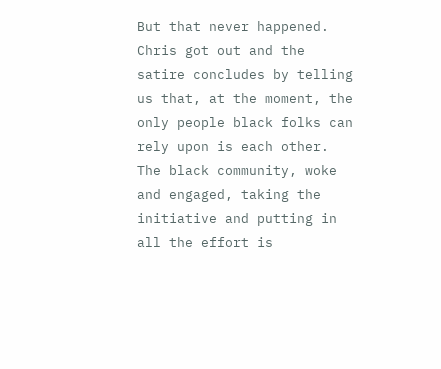But that never happened. Chris got out and the satire concludes by telling us that, at the moment, the only people black folks can rely upon is each other. The black community, woke and engaged, taking the initiative and putting in all the effort is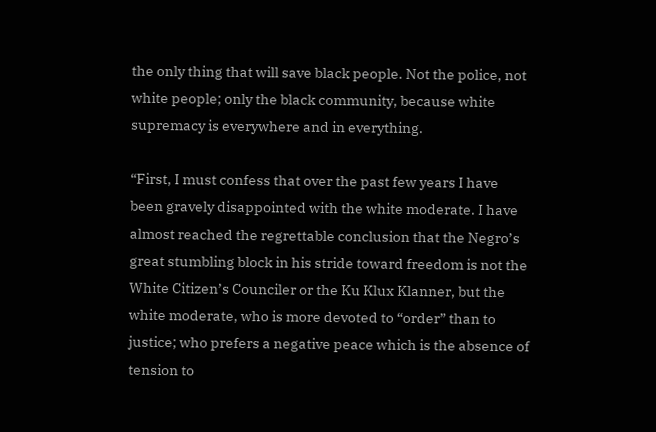the only thing that will save black people. Not the police, not white people; only the black community, because white supremacy is everywhere and in everything.

“First, I must confess that over the past few years I have been gravely disappointed with the white moderate. I have almost reached the regrettable conclusion that the Negro’s great stumbling block in his stride toward freedom is not the White Citizen’s Counciler or the Ku Klux Klanner, but the white moderate, who is more devoted to “order” than to justice; who prefers a negative peace which is the absence of tension to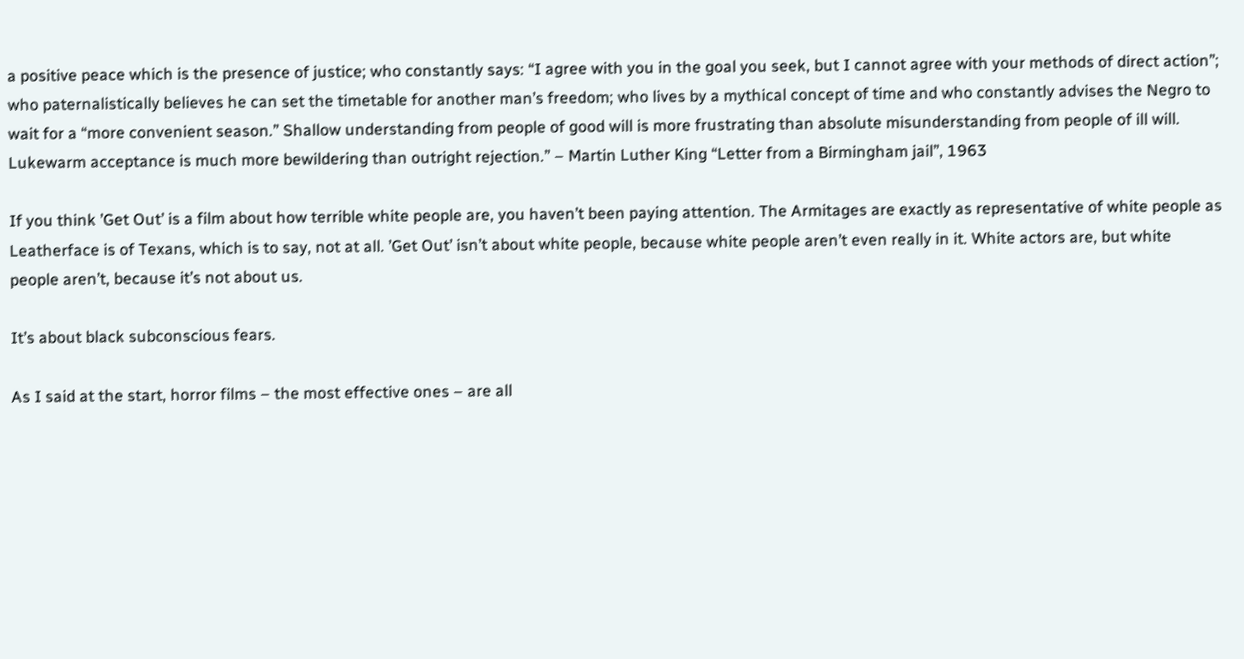a positive peace which is the presence of justice; who constantly says: “I agree with you in the goal you seek, but I cannot agree with your methods of direct action”; who paternalistically believes he can set the timetable for another man’s freedom; who lives by a mythical concept of time and who constantly advises the Negro to wait for a “more convenient season.” Shallow understanding from people of good will is more frustrating than absolute misunderstanding from people of ill will. Lukewarm acceptance is much more bewildering than outright rejection.” – Martin Luther King “Letter from a Birmingham jail”, 1963

If you think ’Get Out’ is a film about how terrible white people are, you haven’t been paying attention. The Armitages are exactly as representative of white people as Leatherface is of Texans, which is to say, not at all. ’Get Out’ isn’t about white people, because white people aren’t even really in it. White actors are, but white people aren’t, because it’s not about us.

It’s about black subconscious fears.

As I said at the start, horror films – the most effective ones – are all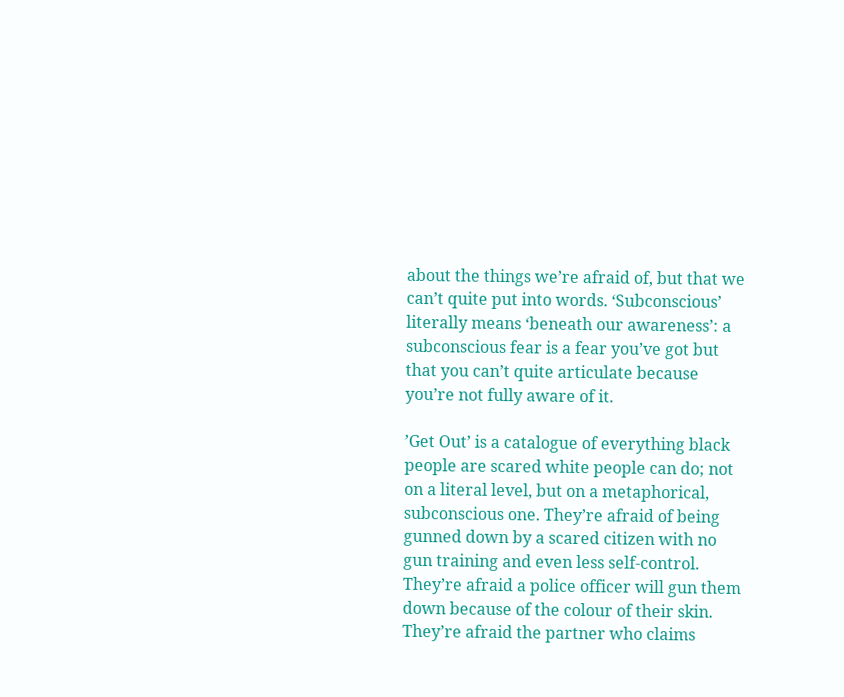about the things we’re afraid of, but that we can’t quite put into words. ‘Subconscious’ literally means ‘beneath our awareness’: a subconscious fear is a fear you’ve got but that you can’t quite articulate because you’re not fully aware of it.

’Get Out’ is a catalogue of everything black people are scared white people can do; not on a literal level, but on a metaphorical, subconscious one. They’re afraid of being gunned down by a scared citizen with no gun training and even less self-control. They’re afraid a police officer will gun them down because of the colour of their skin. They’re afraid the partner who claims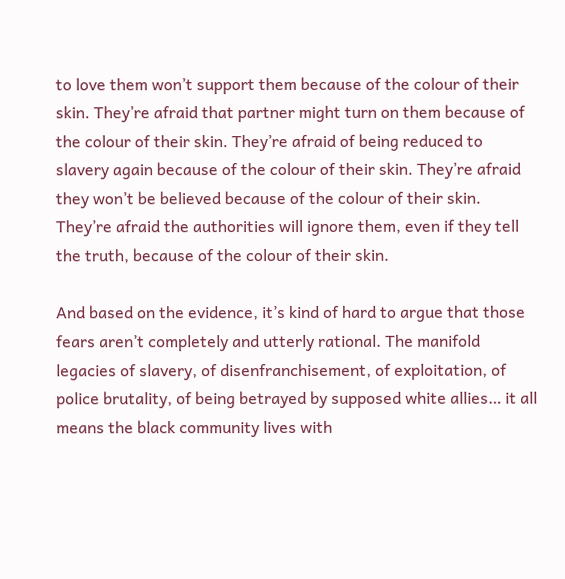to love them won’t support them because of the colour of their skin. They’re afraid that partner might turn on them because of the colour of their skin. They’re afraid of being reduced to slavery again because of the colour of their skin. They’re afraid they won’t be believed because of the colour of their skin. They’re afraid the authorities will ignore them, even if they tell the truth, because of the colour of their skin.

And based on the evidence, it’s kind of hard to argue that those fears aren’t completely and utterly rational. The manifold legacies of slavery, of disenfranchisement, of exploitation, of police brutality, of being betrayed by supposed white allies… it all means the black community lives with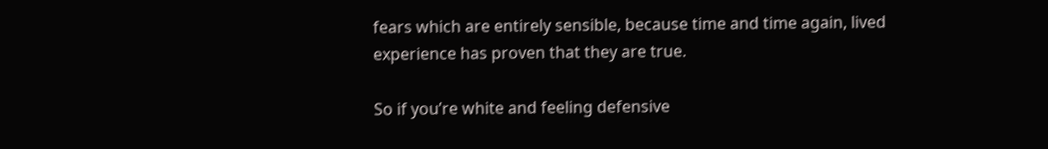fears which are entirely sensible, because time and time again, lived experience has proven that they are true.

So if you’re white and feeling defensive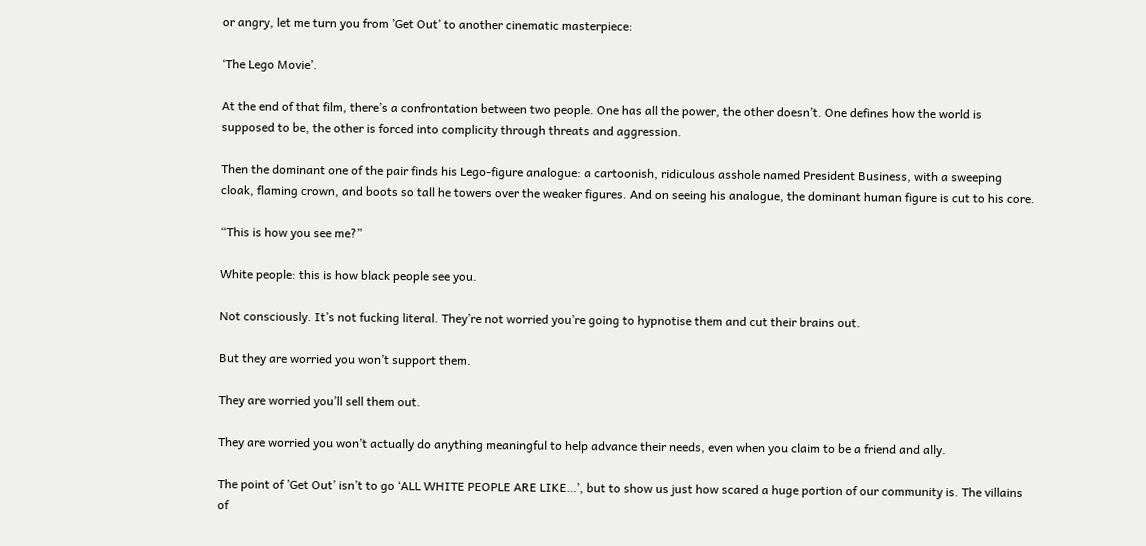or angry, let me turn you from ’Get Out’ to another cinematic masterpiece:

‘The Lego Movie’.

At the end of that film, there’s a confrontation between two people. One has all the power, the other doesn’t. One defines how the world is supposed to be, the other is forced into complicity through threats and aggression.

Then the dominant one of the pair finds his Lego-figure analogue: a cartoonish, ridiculous asshole named President Business, with a sweeping cloak, flaming crown, and boots so tall he towers over the weaker figures. And on seeing his analogue, the dominant human figure is cut to his core.

“This is how you see me?”

White people: this is how black people see you.

Not consciously. It’s not fucking literal. They’re not worried you’re going to hypnotise them and cut their brains out.

But they are worried you won’t support them.

They are worried you’ll sell them out.

They are worried you won’t actually do anything meaningful to help advance their needs, even when you claim to be a friend and ally.

The point of ’Get Out’ isn’t to go ‘ALL WHITE PEOPLE ARE LIKE…’, but to show us just how scared a huge portion of our community is. The villains of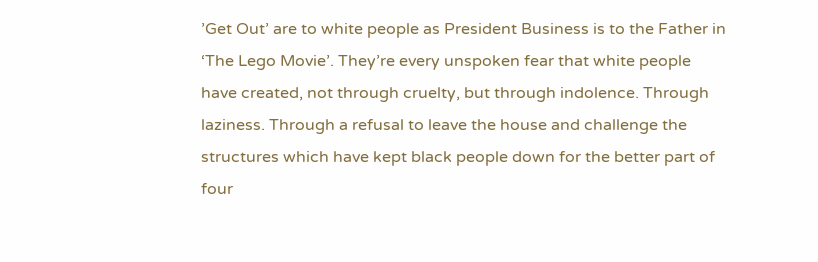’Get Out’ are to white people as President Business is to the Father in ‘The Lego Movie’. They’re every unspoken fear that white people have created, not through cruelty, but through indolence. Through laziness. Through a refusal to leave the house and challenge the structures which have kept black people down for the better part of four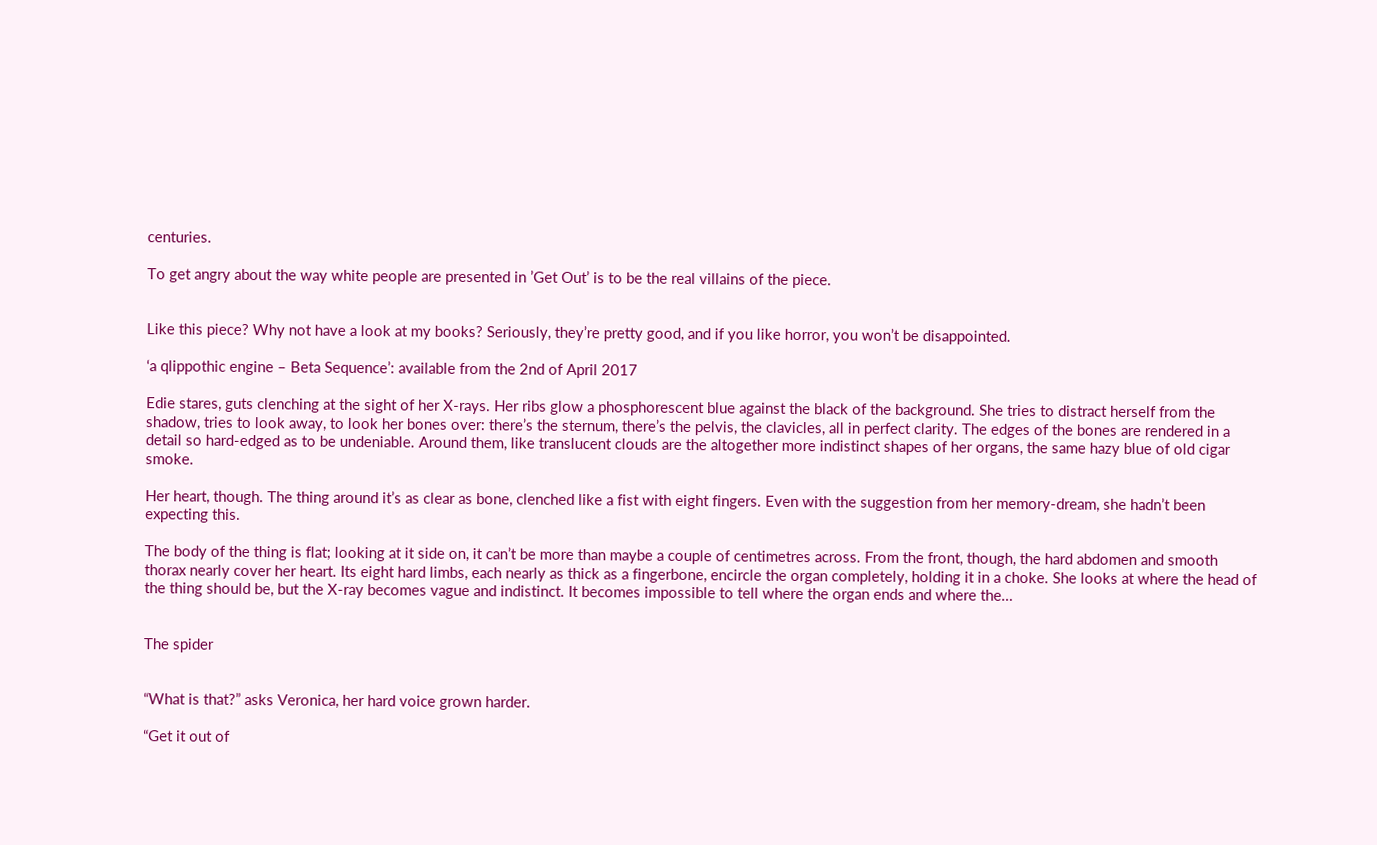centuries.

To get angry about the way white people are presented in ’Get Out’ is to be the real villains of the piece.


Like this piece? Why not have a look at my books? Seriously, they’re pretty good, and if you like horror, you won’t be disappointed.

‘a qlippothic engine – Beta Sequence’: available from the 2nd of April 2017

Edie stares, guts clenching at the sight of her X-rays. Her ribs glow a phosphorescent blue against the black of the background. She tries to distract herself from the shadow, tries to look away, to look her bones over: there’s the sternum, there’s the pelvis, the clavicles, all in perfect clarity. The edges of the bones are rendered in a detail so hard-edged as to be undeniable. Around them, like translucent clouds are the altogether more indistinct shapes of her organs, the same hazy blue of old cigar smoke.

Her heart, though. The thing around it’s as clear as bone, clenched like a fist with eight fingers. Even with the suggestion from her memory-dream, she hadn’t been expecting this.

The body of the thing is flat; looking at it side on, it can’t be more than maybe a couple of centimetres across. From the front, though, the hard abdomen and smooth thorax nearly cover her heart. Its eight hard limbs, each nearly as thick as a fingerbone, encircle the organ completely, holding it in a choke. She looks at where the head of the thing should be, but the X-ray becomes vague and indistinct. It becomes impossible to tell where the organ ends and where the…


The spider


“What is that?” asks Veronica, her hard voice grown harder.

“Get it out of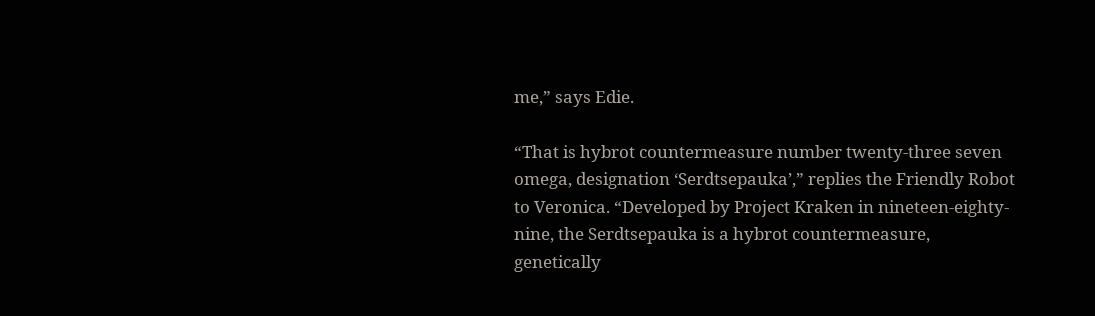me,” says Edie.

“That is hybrot countermeasure number twenty-three seven omega, designation ‘Serdtsepauka’,” replies the Friendly Robot to Veronica. “Developed by Project Kraken in nineteen-eighty-nine, the Serdtsepauka is a hybrot countermeasure, genetically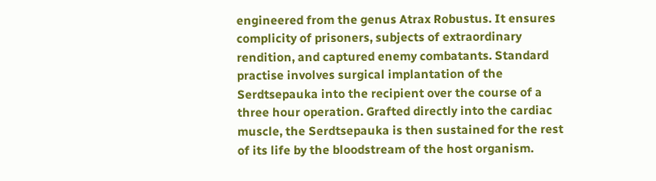engineered from the genus Atrax Robustus. It ensures complicity of prisoners, subjects of extraordinary rendition, and captured enemy combatants. Standard practise involves surgical implantation of the Serdtsepauka into the recipient over the course of a three hour operation. Grafted directly into the cardiac muscle, the Serdtsepauka is then sustained for the rest of its life by the bloodstream of the host organism.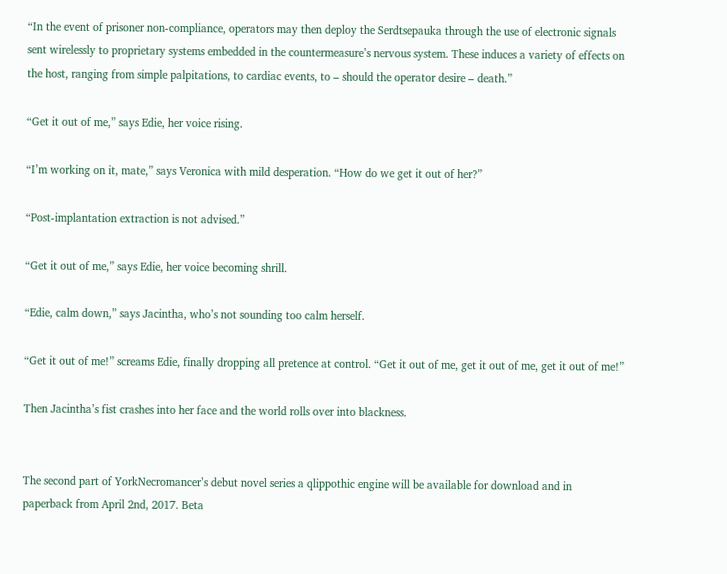“In the event of prisoner non-compliance, operators may then deploy the Serdtsepauka through the use of electronic signals sent wirelessly to proprietary systems embedded in the countermeasure’s nervous system. These induces a variety of effects on the host, ranging from simple palpitations, to cardiac events, to – should the operator desire – death.”

“Get it out of me,” says Edie, her voice rising.

“I’m working on it, mate,” says Veronica with mild desperation. “How do we get it out of her?”

“Post-implantation extraction is not advised.”

“Get it out of me,” says Edie, her voice becoming shrill.

“Edie, calm down,” says Jacintha, who’s not sounding too calm herself.

“Get it out of me!” screams Edie, finally dropping all pretence at control. “Get it out of me, get it out of me, get it out of me!”

Then Jacintha’s fist crashes into her face and the world rolls over into blackness.


The second part of YorkNecromancer’s debut novel series a qlippothic engine will be available for download and in paperback from April 2nd, 2017. Beta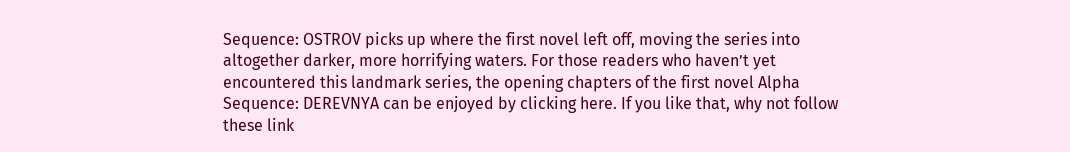Sequence: OSTROV picks up where the first novel left off, moving the series into altogether darker, more horrifying waters. For those readers who haven’t yet encountered this landmark series, the opening chapters of the first novel Alpha Sequence: DEREVNYA can be enjoyed by clicking here. If you like that, why not follow these link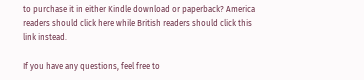to purchase it in either Kindle download or paperback? America readers should click here while British readers should click this link instead.

If you have any questions, feel free to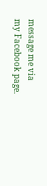message me via my Facebook page.